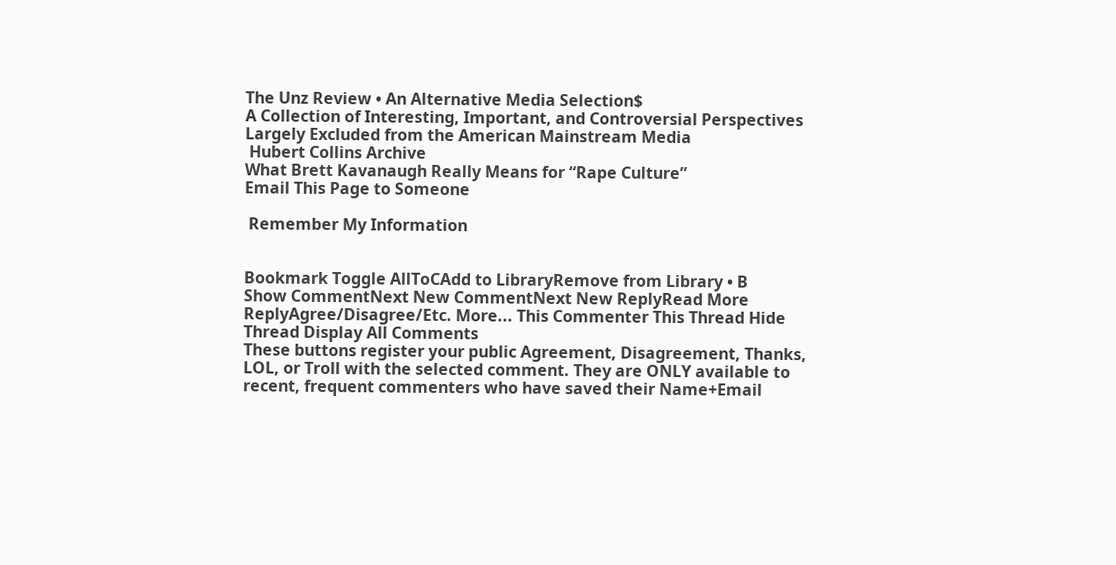The Unz Review • An Alternative Media Selection$
A Collection of Interesting, Important, and Controversial Perspectives Largely Excluded from the American Mainstream Media
 Hubert Collins Archive
What Brett Kavanaugh Really Means for “Rape Culture”
Email This Page to Someone

 Remember My Information


Bookmark Toggle AllToCAdd to LibraryRemove from Library • B
Show CommentNext New CommentNext New ReplyRead More
ReplyAgree/Disagree/Etc. More... This Commenter This Thread Hide Thread Display All Comments
These buttons register your public Agreement, Disagreement, Thanks, LOL, or Troll with the selected comment. They are ONLY available to recent, frequent commenters who have saved their Name+Email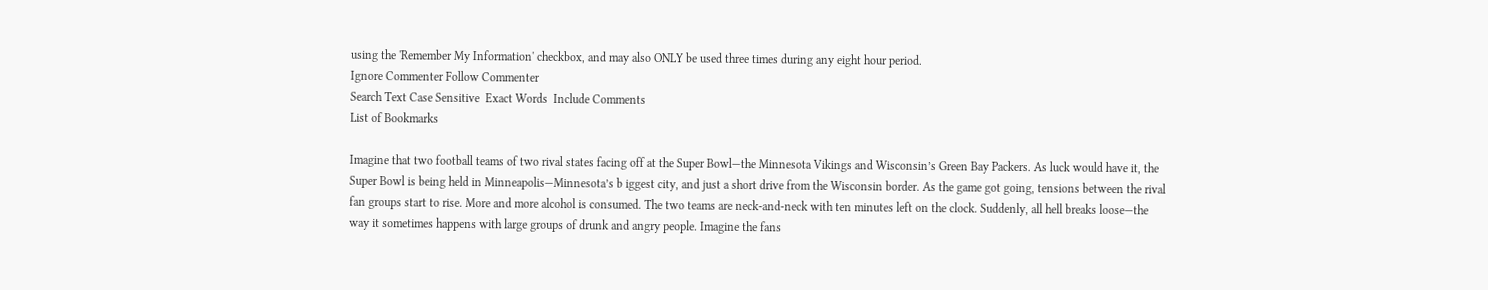using the 'Remember My Information' checkbox, and may also ONLY be used three times during any eight hour period.
Ignore Commenter Follow Commenter
Search Text Case Sensitive  Exact Words  Include Comments
List of Bookmarks

Imagine that two football teams of two rival states facing off at the Super Bowl—the Minnesota Vikings and Wisconsin’s Green Bay Packers. As luck would have it, the Super Bowl is being held in Minneapolis—Minnesota’s b iggest city, and just a short drive from the Wisconsin border. As the game got going, tensions between the rival fan groups start to rise. More and more alcohol is consumed. The two teams are neck-and-neck with ten minutes left on the clock. Suddenly, all hell breaks loose—the way it sometimes happens with large groups of drunk and angry people. Imagine the fans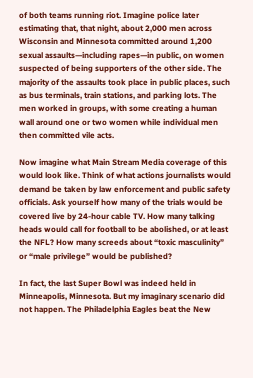of both teams running riot. Imagine police later estimating that, that night, about 2,000 men across Wisconsin and Minnesota committed around 1,200 sexual assaults—including rapes—in public, on women suspected of being supporters of the other side. The majority of the assaults took place in public places, such as bus terminals, train stations, and parking lots. The men worked in groups, with some creating a human wall around one or two women while individual men then committed vile acts.

Now imagine what Main Stream Media coverage of this would look like. Think of what actions journalists would demand be taken by law enforcement and public safety officials. Ask yourself how many of the trials would be covered live by 24-hour cable TV. How many talking heads would call for football to be abolished, or at least the NFL? How many screeds about “toxic masculinity” or “male privilege” would be published?

In fact, the last Super Bowl was indeed held in Minneapolis, Minnesota. But my imaginary scenario did not happen. The Philadelphia Eagles beat the New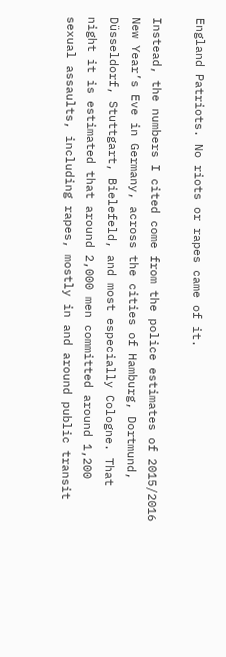England Patriots. No riots or rapes came of it.

Instead, the numbers I cited come from the police estimates of 2015/2016 New Year’s Eve in Germany, across the cities of Hamburg, Dortmund, Düsseldorf, Stuttgart, Bielefeld, and most especially Cologne. That night it is estimated that around 2,000 men committed around 1,200 sexual assaults, including rapes, mostly in and around public transit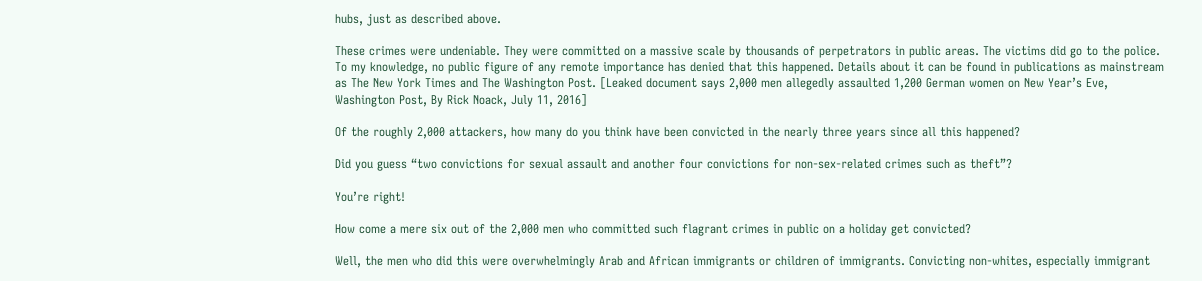hubs, just as described above.

These crimes were undeniable. They were committed on a massive scale by thousands of perpetrators in public areas. The victims did go to the police. To my knowledge, no public figure of any remote importance has denied that this happened. Details about it can be found in publications as mainstream as The New York Times and The Washington Post. [Leaked document says 2,000 men allegedly assaulted 1,200 German women on New Year’s Eve, Washington Post, By Rick Noack, July 11, 2016]

Of the roughly 2,000 attackers, how many do you think have been convicted in the nearly three years since all this happened?

Did you guess “two convictions for sexual assault and another four convictions for non-sex-related crimes such as theft”?

You’re right!

How come a mere six out of the 2,000 men who committed such flagrant crimes in public on a holiday get convicted?

Well, the men who did this were overwhelmingly Arab and African immigrants or children of immigrants. Convicting non-whites, especially immigrant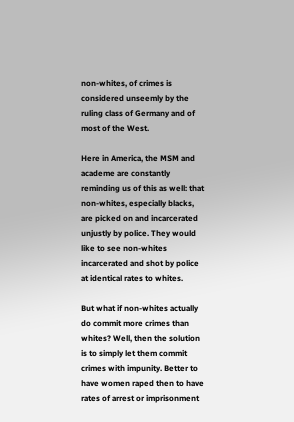non-whites, of crimes is considered unseemly by the ruling class of Germany and of most of the West.

Here in America, the MSM and academe are constantly reminding us of this as well: that non-whites, especially blacks, are picked on and incarcerated unjustly by police. They would like to see non-whites incarcerated and shot by police at identical rates to whites.

But what if non-whites actually do commit more crimes than whites? Well, then the solution is to simply let them commit crimes with impunity. Better to have women raped then to have rates of arrest or imprisonment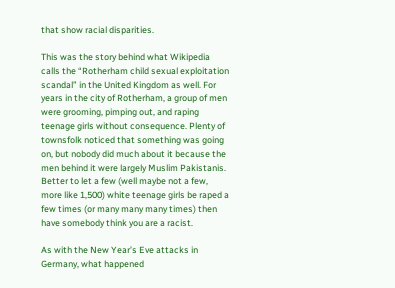that show racial disparities.

This was the story behind what Wikipedia calls the “Rotherham child sexual exploitation scandal” in the United Kingdom as well. For years in the city of Rotherham, a group of men were grooming, pimping out, and raping teenage girls without consequence. Plenty of townsfolk noticed that something was going on, but nobody did much about it because the men behind it were largely Muslim Pakistanis. Better to let a few (well maybe not a few, more like 1,500) white teenage girls be raped a few times (or many many many times) then have somebody think you are a racist.

As with the New Year’s Eve attacks in Germany, what happened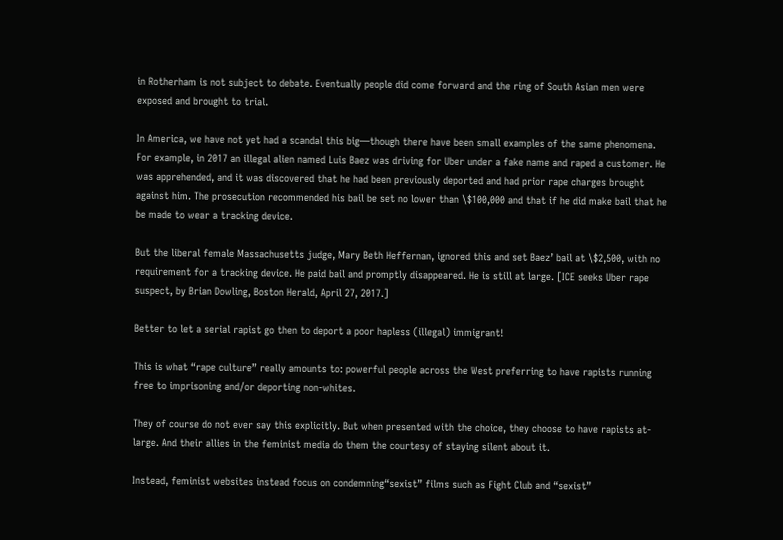in Rotherham is not subject to debate. Eventually people did come forward and the ring of South Asian men were exposed and brought to trial.

In America, we have not yet had a scandal this big—though there have been small examples of the same phenomena. For example, in 2017 an illegal alien named Luis Baez was driving for Uber under a fake name and raped a customer. He was apprehended, and it was discovered that he had been previously deported and had prior rape charges brought against him. The prosecution recommended his bail be set no lower than \$100,000 and that if he did make bail that he be made to wear a tracking device.

But the liberal female Massachusetts judge, Mary Beth Heffernan, ignored this and set Baez’ bail at \$2,500, with no requirement for a tracking device. He paid bail and promptly disappeared. He is still at large. [ICE seeks Uber rape suspect, by Brian Dowling, Boston Herald, April 27, 2017.]

Better to let a serial rapist go then to deport a poor hapless (illegal) immigrant!

This is what “rape culture” really amounts to: powerful people across the West preferring to have rapists running free to imprisoning and/or deporting non-whites.

They of course do not ever say this explicitly. But when presented with the choice, they choose to have rapists at-large. And their allies in the feminist media do them the courtesy of staying silent about it.

Instead, feminist websites instead focus on condemning“sexist” films such as Fight Club and “sexist”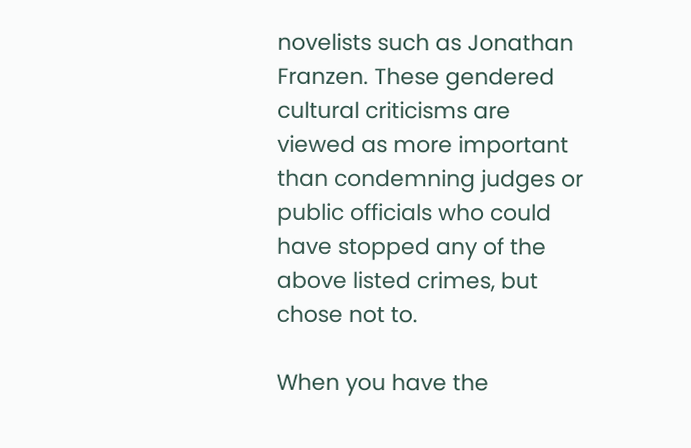novelists such as Jonathan Franzen. These gendered cultural criticisms are viewed as more important than condemning judges or public officials who could have stopped any of the above listed crimes, but chose not to.

When you have the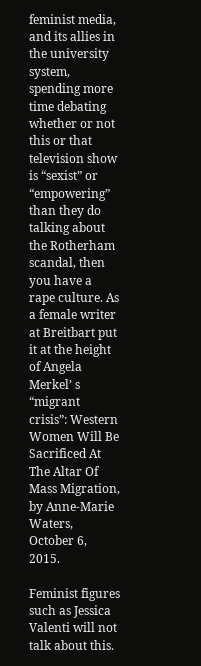feminist media, and its allies in the university system, spending more time debating whether or not this or that television show is “sexist” or “empowering” than they do talking about the Rotherham scandal, then you have a rape culture. As a female writer at Breitbart put it at the height of Angela Merkel’ s “migrant crisis”: Western Women Will Be Sacrificed At The Altar Of Mass Migration, by Anne-Marie Waters, October 6, 2015.

Feminist figures such as Jessica Valenti will not talk about this.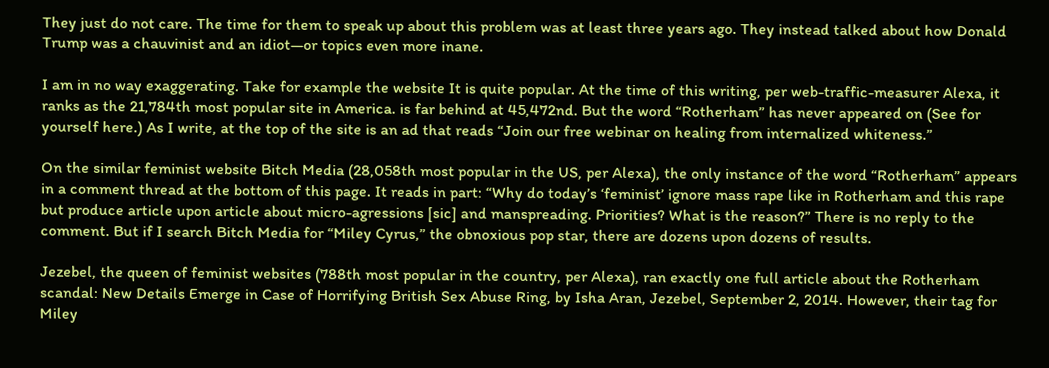They just do not care. The time for them to speak up about this problem was at least three years ago. They instead talked about how Donald Trump was a chauvinist and an idiot—or topics even more inane.

I am in no way exaggerating. Take for example the website It is quite popular. At the time of this writing, per web-traffic-measurer Alexa, it ranks as the 21,784th most popular site in America. is far behind at 45,472nd. But the word “Rotherham” has never appeared on (See for yourself here.) As I write, at the top of the site is an ad that reads “Join our free webinar on healing from internalized whiteness.”

On the similar feminist website Bitch Media (28,058th most popular in the US, per Alexa), the only instance of the word “Rotherham” appears in a comment thread at the bottom of this page. It reads in part: “Why do today’s ‘feminist’ ignore mass rape like in Rotherham and this rape but produce article upon article about micro-agressions [sic] and manspreading. Priorities? What is the reason?” There is no reply to the comment. But if I search Bitch Media for “Miley Cyrus,” the obnoxious pop star, there are dozens upon dozens of results.

Jezebel, the queen of feminist websites (788th most popular in the country, per Alexa), ran exactly one full article about the Rotherham scandal: New Details Emerge in Case of Horrifying British Sex Abuse Ring, by Isha Aran, Jezebel, September 2, 2014. However, their tag for Miley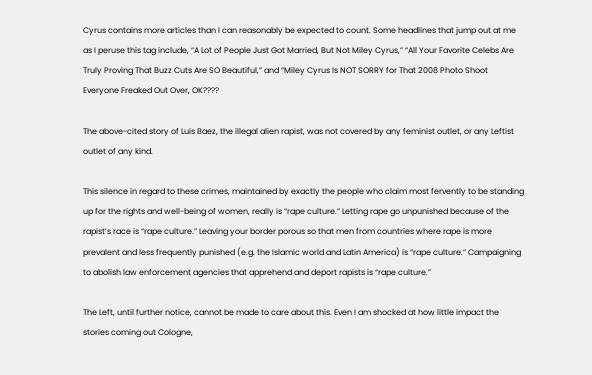Cyrus contains more articles than I can reasonably be expected to count. Some headlines that jump out at me as I peruse this tag include, “A Lot of People Just Got Married, But Not Miley Cyrus,” “All Your Favorite Celebs Are Truly Proving That Buzz Cuts Are SO Beautiful,” and “Miley Cyrus Is NOT SORRY for That 2008 Photo Shoot Everyone Freaked Out Over, OK????

The above-cited story of Luis Baez, the illegal alien rapist, was not covered by any feminist outlet, or any Leftist outlet of any kind.

This silence in regard to these crimes, maintained by exactly the people who claim most fervently to be standing up for the rights and well-being of women, really is “rape culture.” Letting rape go unpunished because of the rapist’s race is “rape culture.” Leaving your border porous so that men from countries where rape is more prevalent and less frequently punished (e.g. the Islamic world and Latin America) is “rape culture.” Campaigning to abolish law enforcement agencies that apprehend and deport rapists is “rape culture.”

The Left, until further notice, cannot be made to care about this. Even I am shocked at how little impact the stories coming out Cologne,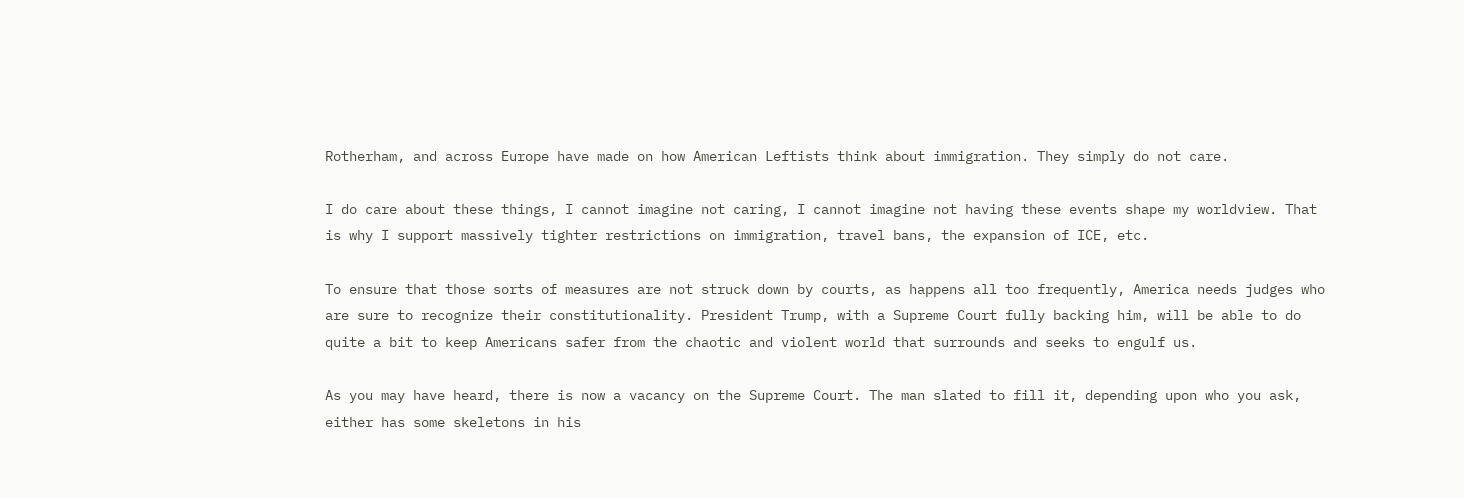Rotherham, and across Europe have made on how American Leftists think about immigration. They simply do not care.

I do care about these things, I cannot imagine not caring, I cannot imagine not having these events shape my worldview. That is why I support massively tighter restrictions on immigration, travel bans, the expansion of ICE, etc.

To ensure that those sorts of measures are not struck down by courts, as happens all too frequently, America needs judges who are sure to recognize their constitutionality. President Trump, with a Supreme Court fully backing him, will be able to do quite a bit to keep Americans safer from the chaotic and violent world that surrounds and seeks to engulf us.

As you may have heard, there is now a vacancy on the Supreme Court. The man slated to fill it, depending upon who you ask, either has some skeletons in his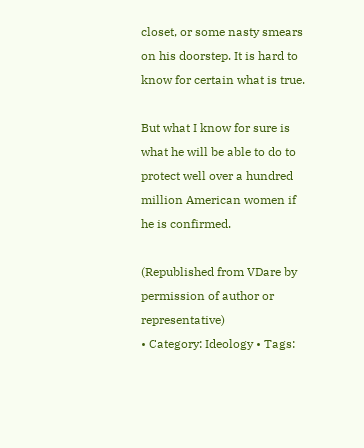closet, or some nasty smears on his doorstep. It is hard to know for certain what is true.

But what I know for sure is what he will be able to do to protect well over a hundred million American women if he is confirmed.

(Republished from VDare by permission of author or representative)
• Category: Ideology • Tags: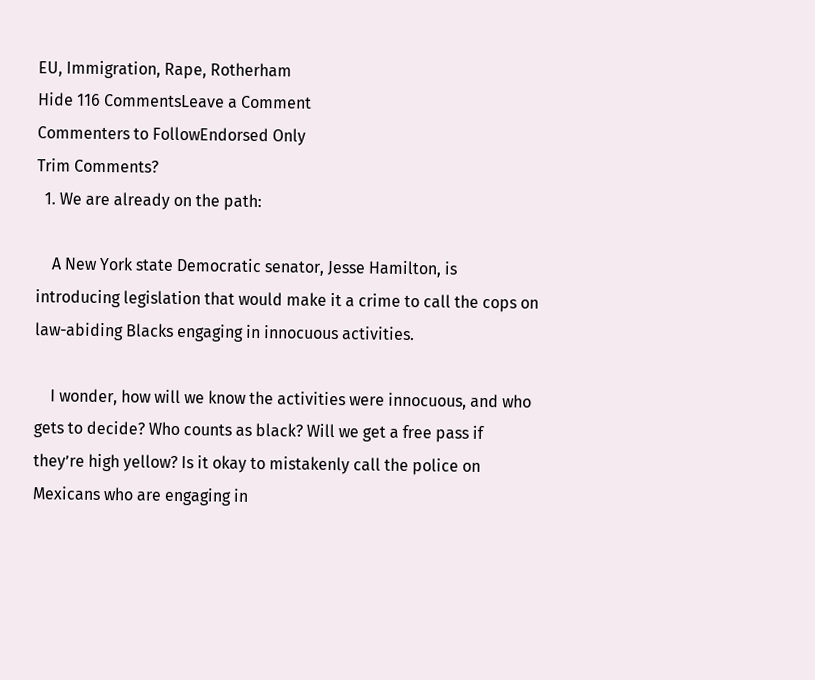EU, Immigration, Rape, Rotherham
Hide 116 CommentsLeave a Comment
Commenters to FollowEndorsed Only
Trim Comments?
  1. We are already on the path:

    A New York state Democratic senator, Jesse Hamilton, is introducing legislation that would make it a crime to call the cops on law-abiding Blacks engaging in innocuous activities.

    I wonder, how will we know the activities were innocuous, and who gets to decide? Who counts as black? Will we get a free pass if they’re high yellow? Is it okay to mistakenly call the police on Mexicans who are engaging in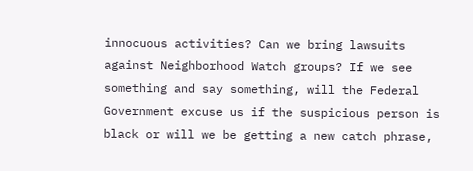innocuous activities? Can we bring lawsuits against Neighborhood Watch groups? If we see something and say something, will the Federal Government excuse us if the suspicious person is black or will we be getting a new catch phrase,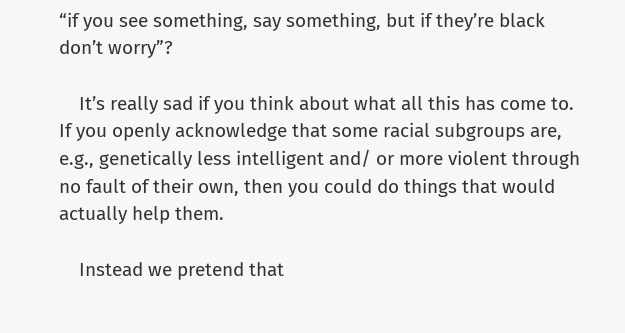“if you see something, say something, but if they’re black don’t worry”?

    It’s really sad if you think about what all this has come to. If you openly acknowledge that some racial subgroups are, e.g., genetically less intelligent and/ or more violent through no fault of their own, then you could do things that would actually help them.

    Instead we pretend that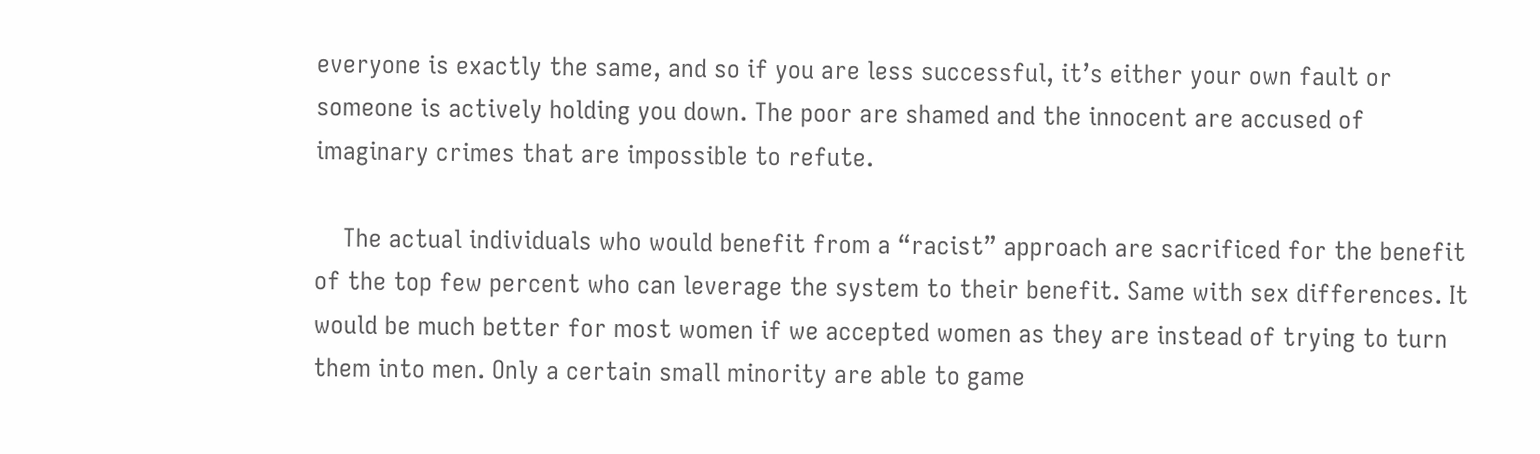everyone is exactly the same, and so if you are less successful, it’s either your own fault or someone is actively holding you down. The poor are shamed and the innocent are accused of imaginary crimes that are impossible to refute.

    The actual individuals who would benefit from a “racist” approach are sacrificed for the benefit of the top few percent who can leverage the system to their benefit. Same with sex differences. It would be much better for most women if we accepted women as they are instead of trying to turn them into men. Only a certain small minority are able to game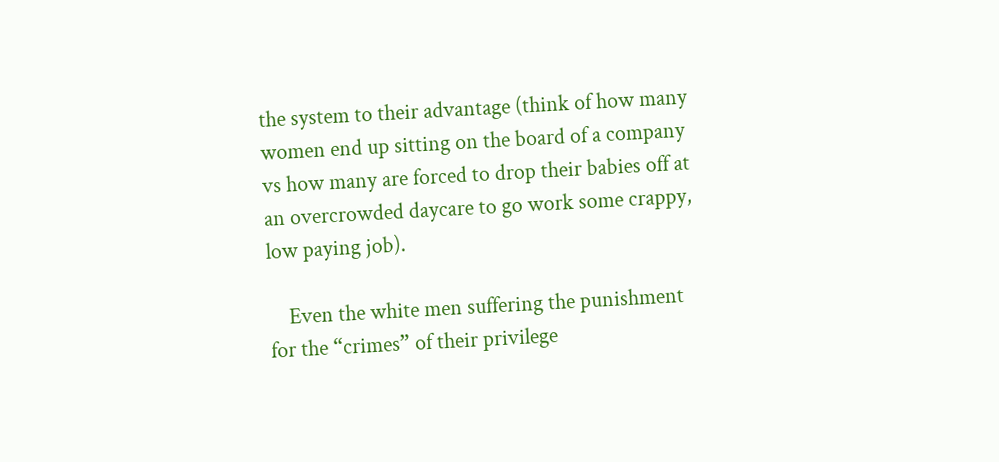the system to their advantage (think of how many women end up sitting on the board of a company vs how many are forced to drop their babies off at an overcrowded daycare to go work some crappy, low paying job).

    Even the white men suffering the punishment for the “crimes” of their privilege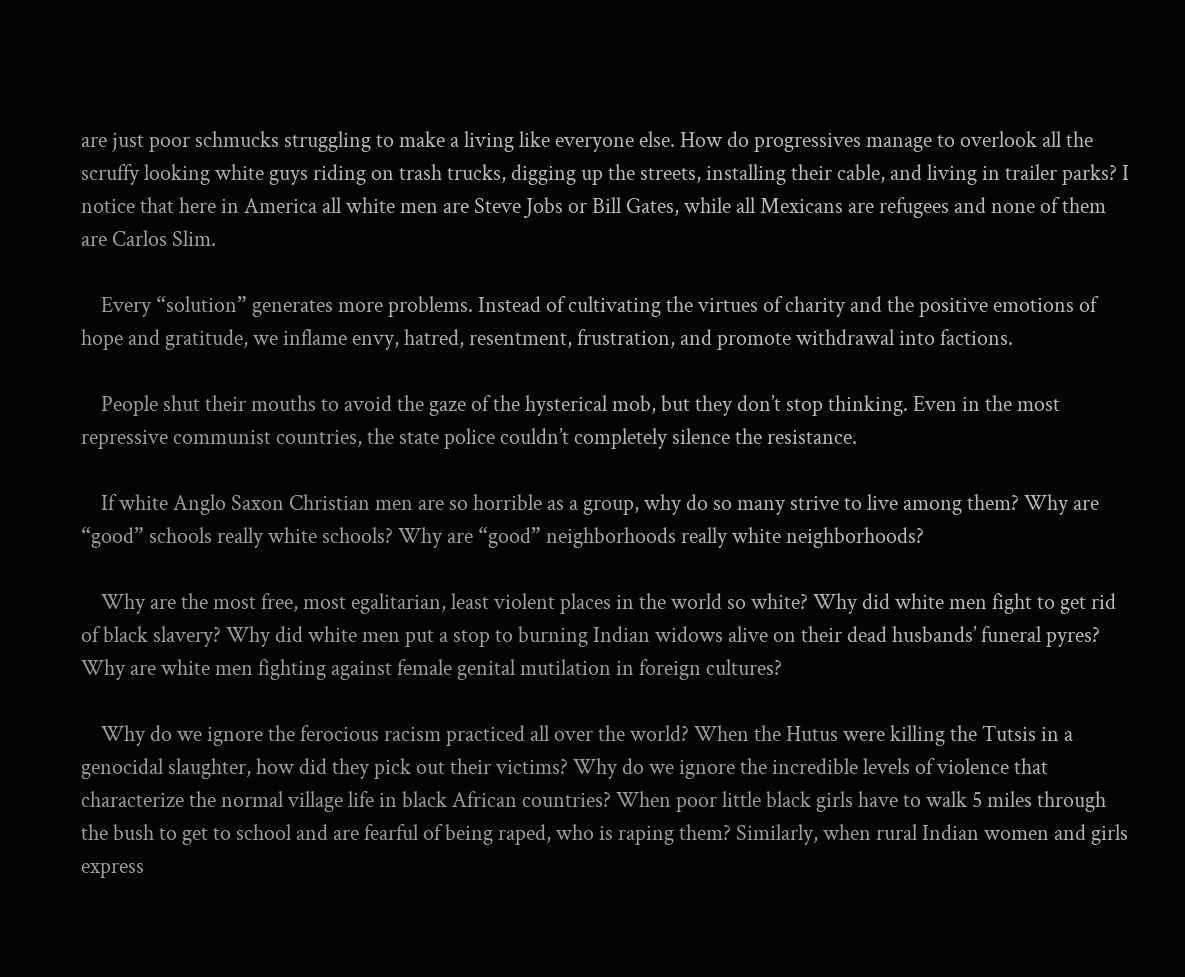are just poor schmucks struggling to make a living like everyone else. How do progressives manage to overlook all the scruffy looking white guys riding on trash trucks, digging up the streets, installing their cable, and living in trailer parks? I notice that here in America all white men are Steve Jobs or Bill Gates, while all Mexicans are refugees and none of them are Carlos Slim.

    Every “solution” generates more problems. Instead of cultivating the virtues of charity and the positive emotions of hope and gratitude, we inflame envy, hatred, resentment, frustration, and promote withdrawal into factions.

    People shut their mouths to avoid the gaze of the hysterical mob, but they don’t stop thinking. Even in the most repressive communist countries, the state police couldn’t completely silence the resistance.

    If white Anglo Saxon Christian men are so horrible as a group, why do so many strive to live among them? Why are “good” schools really white schools? Why are “good” neighborhoods really white neighborhoods?

    Why are the most free, most egalitarian, least violent places in the world so white? Why did white men fight to get rid of black slavery? Why did white men put a stop to burning Indian widows alive on their dead husbands’ funeral pyres? Why are white men fighting against female genital mutilation in foreign cultures?

    Why do we ignore the ferocious racism practiced all over the world? When the Hutus were killing the Tutsis in a genocidal slaughter, how did they pick out their victims? Why do we ignore the incredible levels of violence that characterize the normal village life in black African countries? When poor little black girls have to walk 5 miles through the bush to get to school and are fearful of being raped, who is raping them? Similarly, when rural Indian women and girls express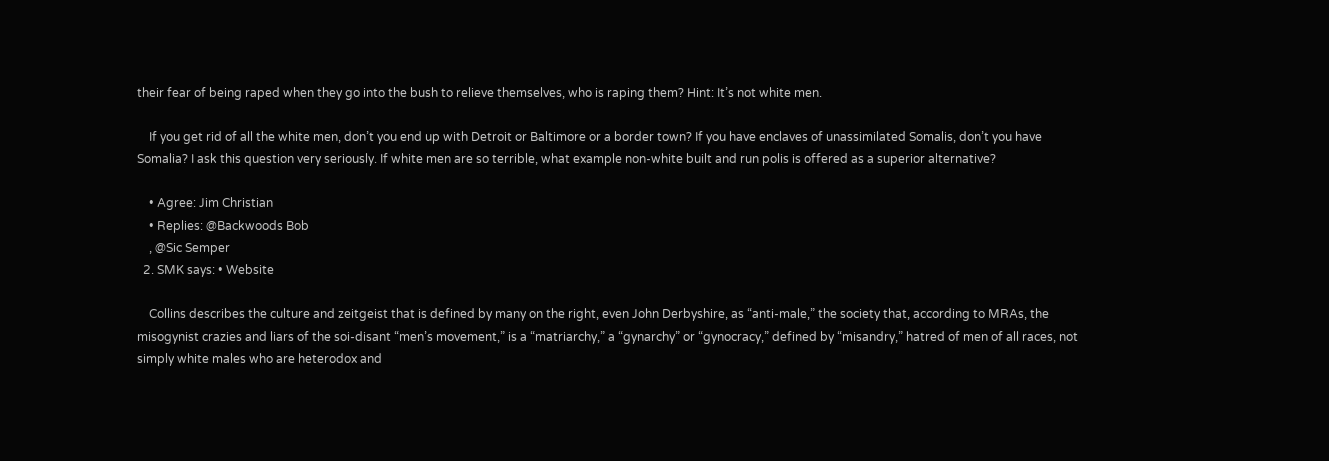their fear of being raped when they go into the bush to relieve themselves, who is raping them? Hint: It’s not white men.

    If you get rid of all the white men, don’t you end up with Detroit or Baltimore or a border town? If you have enclaves of unassimilated Somalis, don’t you have Somalia? I ask this question very seriously. If white men are so terrible, what example non-white built and run polis is offered as a superior alternative?

    • Agree: Jim Christian
    • Replies: @Backwoods Bob
    , @Sic Semper
  2. SMK says: • Website

    Collins describes the culture and zeitgeist that is defined by many on the right, even John Derbyshire, as “anti-male,” the society that, according to MRAs, the misogynist crazies and liars of the soi-disant “men’s movement,” is a “matriarchy,” a “gynarchy” or “gynocracy,” defined by “misandry,” hatred of men of all races, not simply white males who are heterodox and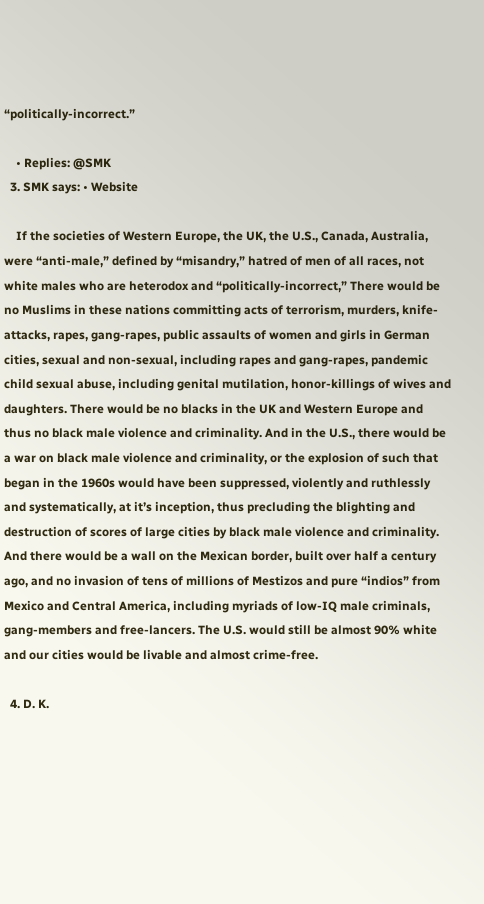“politically-incorrect.”

    • Replies: @SMK
  3. SMK says: • Website

    If the societies of Western Europe, the UK, the U.S., Canada, Australia, were “anti-male,” defined by “misandry,” hatred of men of all races, not white males who are heterodox and “politically-incorrect,” There would be no Muslims in these nations committing acts of terrorism, murders, knife-attacks, rapes, gang-rapes, public assaults of women and girls in German cities, sexual and non-sexual, including rapes and gang-rapes, pandemic child sexual abuse, including genital mutilation, honor-killings of wives and daughters. There would be no blacks in the UK and Western Europe and thus no black male violence and criminality. And in the U.S., there would be a war on black male violence and criminality, or the explosion of such that began in the 1960s would have been suppressed, violently and ruthlessly and systematically, at it’s inception, thus precluding the blighting and destruction of scores of large cities by black male violence and criminality. And there would be a wall on the Mexican border, built over half a century ago, and no invasion of tens of millions of Mestizos and pure “indios” from Mexico and Central America, including myriads of low-IQ male criminals, gang-members and free-lancers. The U.S. would still be almost 90% white and our cities would be livable and almost crime-free.

  4. D. K.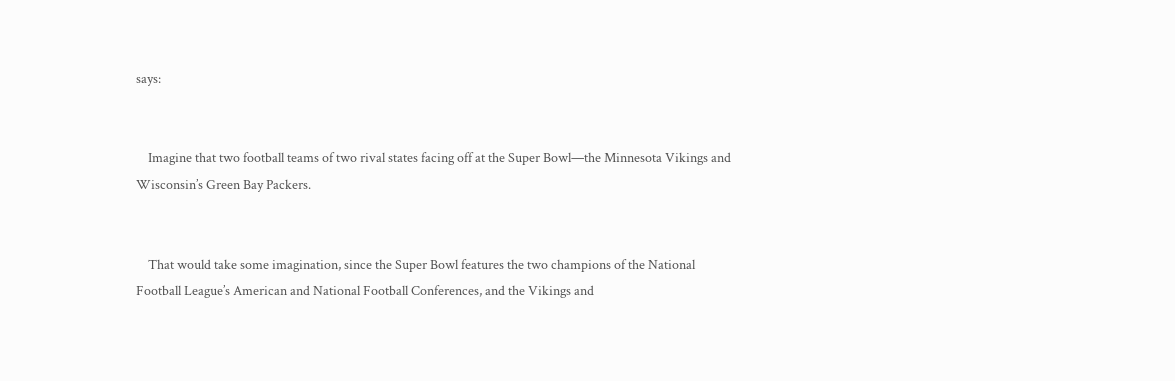says:


    Imagine that two football teams of two rival states facing off at the Super Bowl—the Minnesota Vikings and Wisconsin’s Green Bay Packers.


    That would take some imagination, since the Super Bowl features the two champions of the National Football League’s American and National Football Conferences, and the Vikings and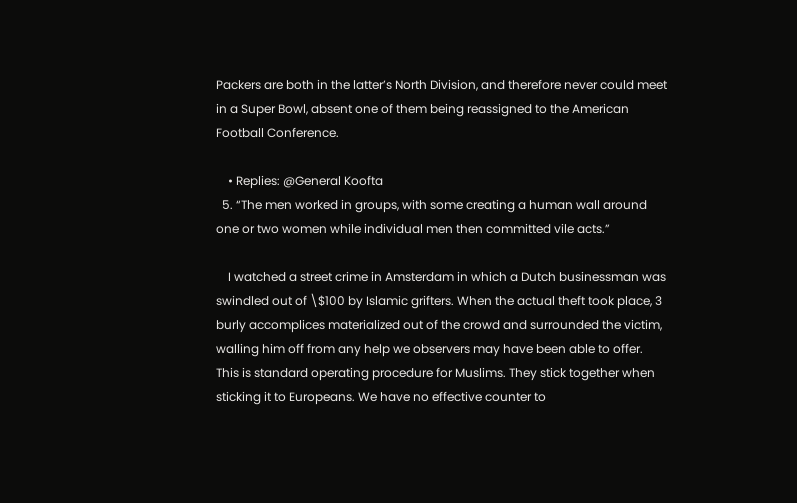Packers are both in the latter’s North Division, and therefore never could meet in a Super Bowl, absent one of them being reassigned to the American Football Conference.

    • Replies: @General Koofta
  5. “The men worked in groups, with some creating a human wall around one or two women while individual men then committed vile acts.”

    I watched a street crime in Amsterdam in which a Dutch businessman was swindled out of \$100 by Islamic grifters. When the actual theft took place, 3 burly accomplices materialized out of the crowd and surrounded the victim, walling him off from any help we observers may have been able to offer. This is standard operating procedure for Muslims. They stick together when sticking it to Europeans. We have no effective counter to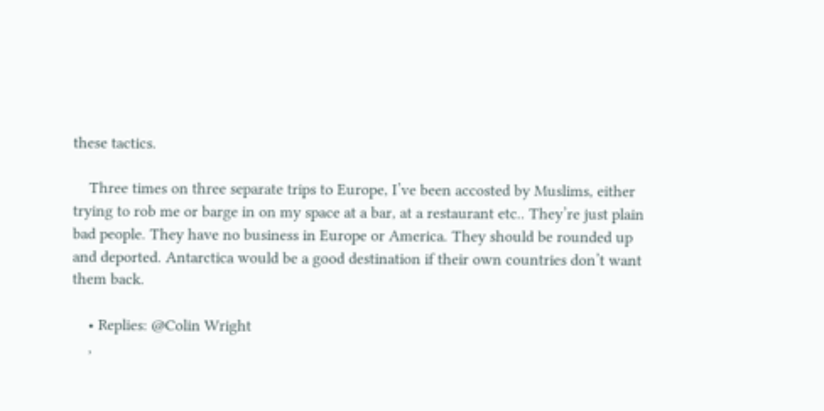these tactics.

    Three times on three separate trips to Europe, I’ve been accosted by Muslims, either trying to rob me or barge in on my space at a bar, at a restaurant etc.. They’re just plain bad people. They have no business in Europe or America. They should be rounded up and deported. Antarctica would be a good destination if their own countries don’t want them back.

    • Replies: @Colin Wright
    ,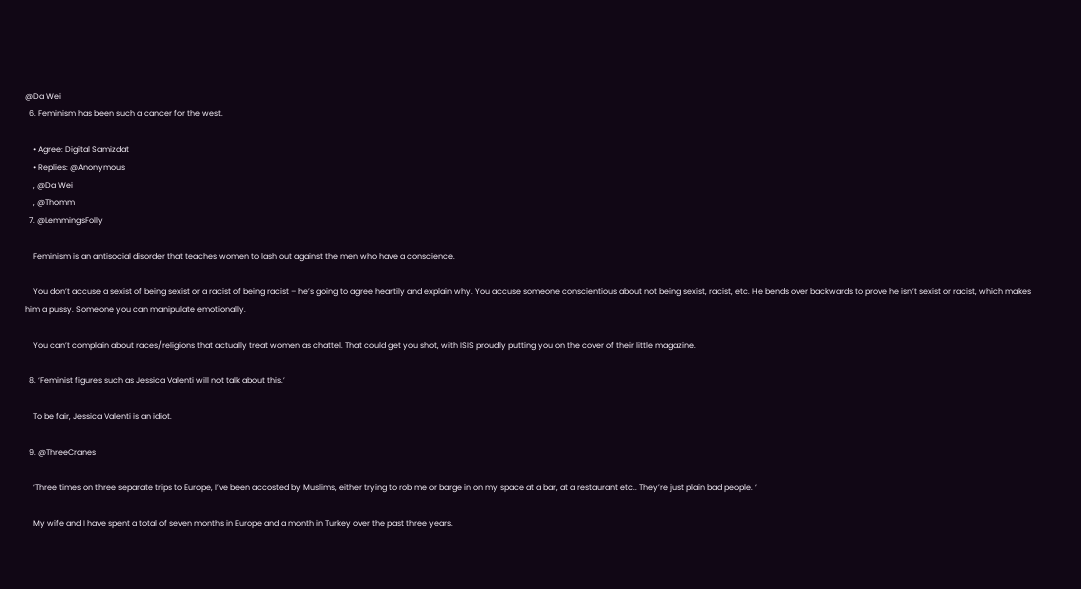@Da Wei
  6. Feminism has been such a cancer for the west.

    • Agree: Digital Samizdat
    • Replies: @Anonymous
    , @Da Wei
    , @Thomm
  7. @LemmingsFolly

    Feminism is an antisocial disorder that teaches women to lash out against the men who have a conscience.

    You don’t accuse a sexist of being sexist or a racist of being racist – he’s going to agree heartily and explain why. You accuse someone conscientious about not being sexist, racist, etc. He bends over backwards to prove he isn’t sexist or racist, which makes him a pussy. Someone you can manipulate emotionally.

    You can’t complain about races/religions that actually treat women as chattel. That could get you shot, with ISIS proudly putting you on the cover of their little magazine.

  8. ‘Feminist figures such as Jessica Valenti will not talk about this.’

    To be fair, Jessica Valenti is an idiot.

  9. @ThreeCranes

    ‘Three times on three separate trips to Europe, I’ve been accosted by Muslims, either trying to rob me or barge in on my space at a bar, at a restaurant etc.. They’re just plain bad people. ‘

    My wife and I have spent a total of seven months in Europe and a month in Turkey over the past three years.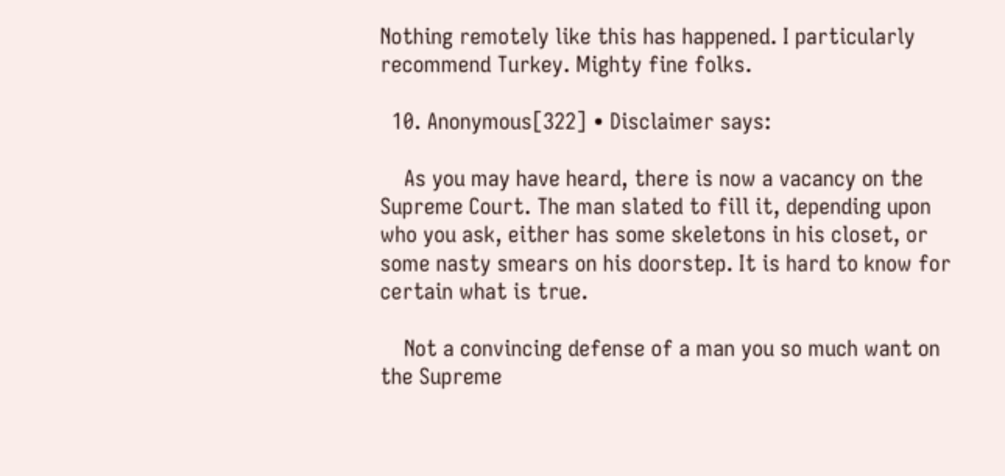Nothing remotely like this has happened. I particularly recommend Turkey. Mighty fine folks.

  10. Anonymous[322] • Disclaimer says:

    As you may have heard, there is now a vacancy on the Supreme Court. The man slated to fill it, depending upon who you ask, either has some skeletons in his closet, or some nasty smears on his doorstep. It is hard to know for certain what is true.

    Not a convincing defense of a man you so much want on the Supreme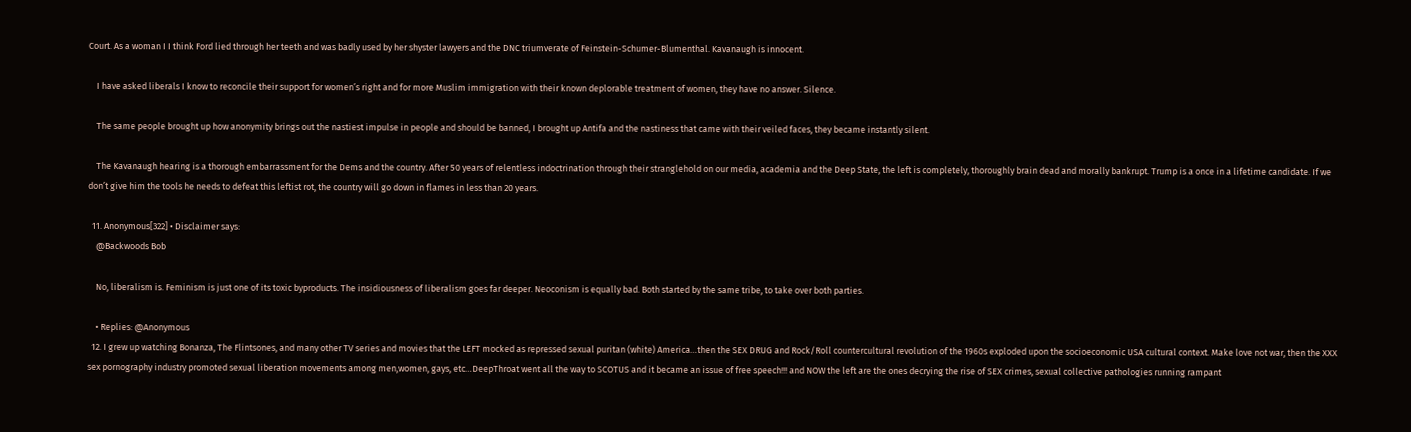Court. As a woman I I think Ford lied through her teeth and was badly used by her shyster lawyers and the DNC triumverate of Feinstein-Schumer-Blumenthal. Kavanaugh is innocent.

    I have asked liberals I know to reconcile their support for women’s right and for more Muslim immigration with their known deplorable treatment of women, they have no answer. Silence.

    The same people brought up how anonymity brings out the nastiest impulse in people and should be banned, I brought up Antifa and the nastiness that came with their veiled faces, they became instantly silent.

    The Kavanaugh hearing is a thorough embarrassment for the Dems and the country. After 50 years of relentless indoctrination through their stranglehold on our media, academia and the Deep State, the left is completely, thoroughly brain dead and morally bankrupt. Trump is a once in a lifetime candidate. If we don’t give him the tools he needs to defeat this leftist rot, the country will go down in flames in less than 20 years.

  11. Anonymous[322] • Disclaimer says:
    @Backwoods Bob

    No, liberalism is. Feminism is just one of its toxic byproducts. The insidiousness of liberalism goes far deeper. Neoconism is equally bad. Both started by the same tribe, to take over both parties.

    • Replies: @Anonymous
  12. I grew up watching Bonanza, The Flintsones, and many other TV series and movies that the LEFT mocked as repressed sexual puritan (white) America…then the SEX DRUG and Rock/Roll countercultural revolution of the 1960s exploded upon the socioeconomic USA cultural context. Make love not war, then the XXX sex pornography industry promoted sexual liberation movements among men,women, gays, etc…DeepThroat went all the way to SCOTUS and it became an issue of free speech!!! and NOW the left are the ones decrying the rise of SEX crimes, sexual collective pathologies running rampant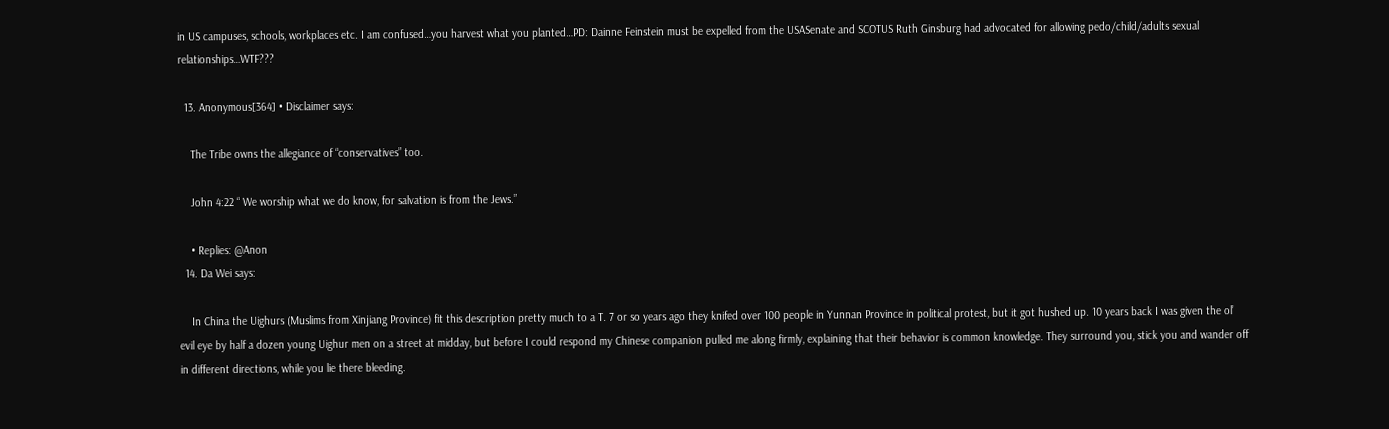in US campuses, schools, workplaces etc. I am confused…you harvest what you planted…PD: Dainne Feinstein must be expelled from the USASenate and SCOTUS Ruth Ginsburg had advocated for allowing pedo/child/adults sexual relationships…WTF???

  13. Anonymous[364] • Disclaimer says:

    The Tribe owns the allegiance of “conservatives” too.

    John 4:22 “ We worship what we do know, for salvation is from the Jews.”

    • Replies: @Anon
  14. Da Wei says:

    In China the Uighurs (Muslims from Xinjiang Province) fit this description pretty much to a T. 7 or so years ago they knifed over 100 people in Yunnan Province in political protest, but it got hushed up. 10 years back I was given the ol’ evil eye by half a dozen young Uighur men on a street at midday, but before I could respond my Chinese companion pulled me along firmly, explaining that their behavior is common knowledge. They surround you, stick you and wander off in different directions, while you lie there bleeding.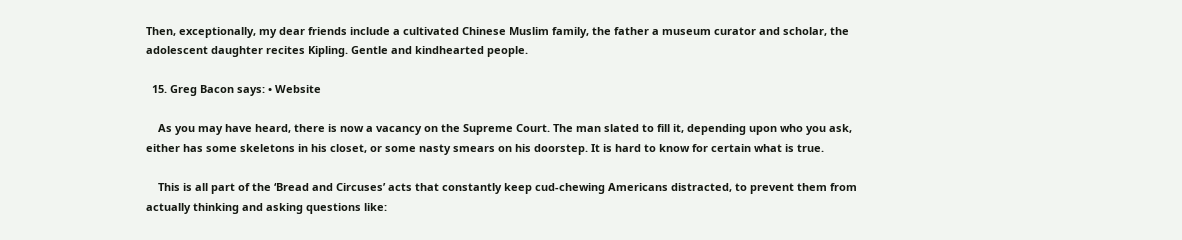Then, exceptionally, my dear friends include a cultivated Chinese Muslim family, the father a museum curator and scholar, the adolescent daughter recites Kipling. Gentle and kindhearted people.

  15. Greg Bacon says: • Website

    As you may have heard, there is now a vacancy on the Supreme Court. The man slated to fill it, depending upon who you ask, either has some skeletons in his closet, or some nasty smears on his doorstep. It is hard to know for certain what is true.

    This is all part of the ‘Bread and Circuses’ acts that constantly keep cud-chewing Americans distracted, to prevent them from actually thinking and asking questions like: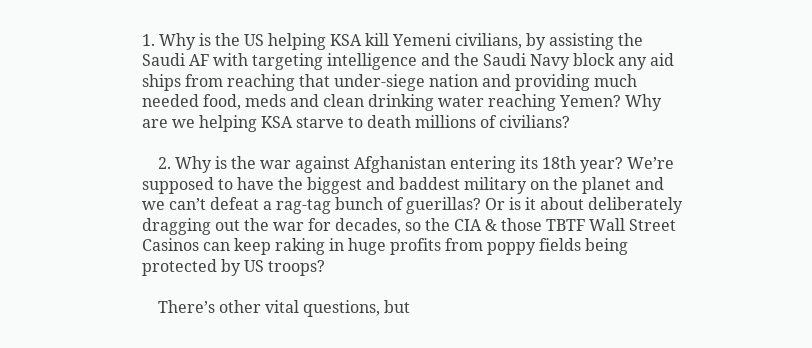1. Why is the US helping KSA kill Yemeni civilians, by assisting the Saudi AF with targeting intelligence and the Saudi Navy block any aid ships from reaching that under-siege nation and providing much needed food, meds and clean drinking water reaching Yemen? Why are we helping KSA starve to death millions of civilians?

    2. Why is the war against Afghanistan entering its 18th year? We’re supposed to have the biggest and baddest military on the planet and we can’t defeat a rag-tag bunch of guerillas? Or is it about deliberately dragging out the war for decades, so the CIA & those TBTF Wall Street Casinos can keep raking in huge profits from poppy fields being protected by US troops?

    There’s other vital questions, but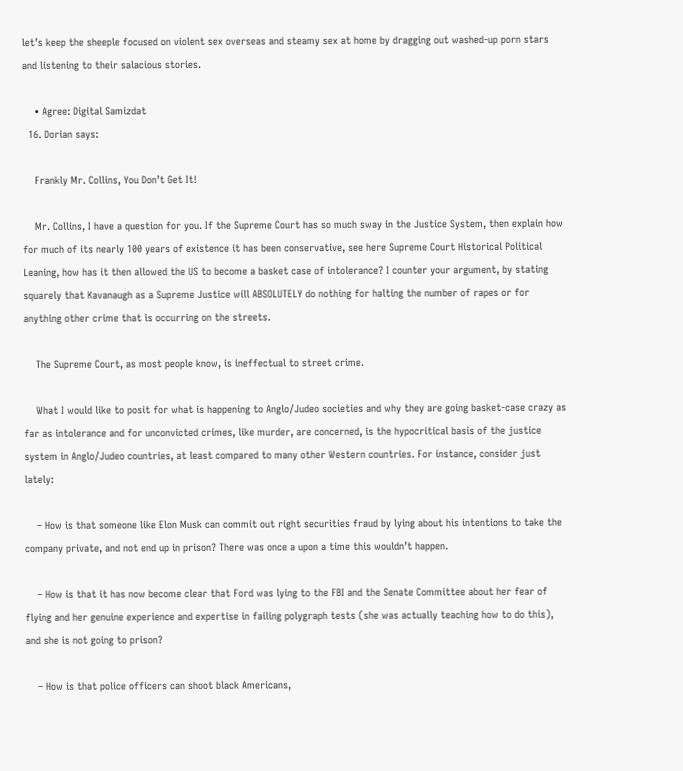let’s keep the sheeple focused on violent sex overseas and steamy sex at home by dragging out washed-up porn stars and listening to their salacious stories.

    • Agree: Digital Samizdat
  16. Dorian says:

    Frankly Mr. Collins, You Don’t Get It!

    Mr. Collins, I have a question for you. If the Supreme Court has so much sway in the Justice System, then explain how for much of its nearly 100 years of existence it has been conservative, see here Supreme Court Historical Political Leaning, how has it then allowed the US to become a basket case of intolerance? I counter your argument, by stating squarely that Kavanaugh as a Supreme Justice will ABSOLUTELY do nothing for halting the number of rapes or for anything other crime that is occurring on the streets.

    The Supreme Court, as most people know, is ineffectual to street crime.

    What I would like to posit for what is happening to Anglo/Judeo societies and why they are going basket-case crazy as far as intolerance and for unconvicted crimes, like murder, are concerned, is the hypocritical basis of the justice system in Anglo/Judeo countries, at least compared to many other Western countries. For instance, consider just lately:

    – How is that someone like Elon Musk can commit out right securities fraud by lying about his intentions to take the company private, and not end up in prison? There was once a upon a time this wouldn’t happen.

    – How is that it has now become clear that Ford was lying to the FBI and the Senate Committee about her fear of flying and her genuine experience and expertise in failing polygraph tests (she was actually teaching how to do this), and she is not going to prison?

    – How is that police officers can shoot black Americans,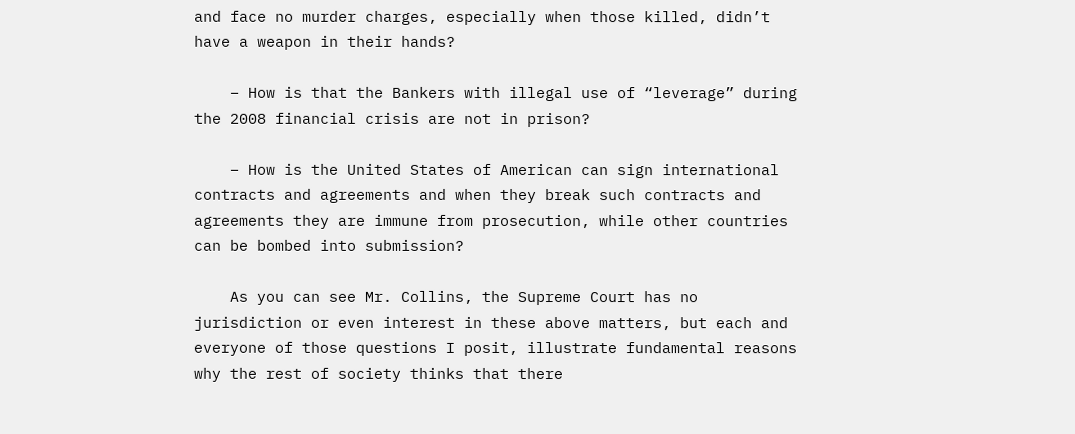and face no murder charges, especially when those killed, didn’t have a weapon in their hands?

    – How is that the Bankers with illegal use of “leverage” during the 2008 financial crisis are not in prison?

    – How is the United States of American can sign international contracts and agreements and when they break such contracts and agreements they are immune from prosecution, while other countries can be bombed into submission?

    As you can see Mr. Collins, the Supreme Court has no jurisdiction or even interest in these above matters, but each and everyone of those questions I posit, illustrate fundamental reasons why the rest of society thinks that there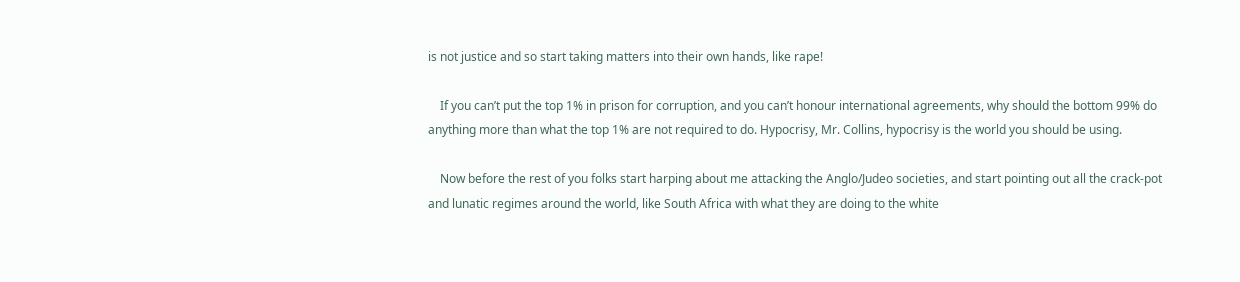is not justice and so start taking matters into their own hands, like rape!

    If you can’t put the top 1% in prison for corruption, and you can’t honour international agreements, why should the bottom 99% do anything more than what the top 1% are not required to do. Hypocrisy, Mr. Collins, hypocrisy is the world you should be using.

    Now before the rest of you folks start harping about me attacking the Anglo/Judeo societies, and start pointing out all the crack-pot and lunatic regimes around the world, like South Africa with what they are doing to the white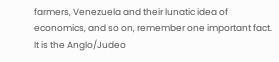farmers, Venezuela and their lunatic idea of economics, and so on, remember one important fact. It is the Anglo/Judeo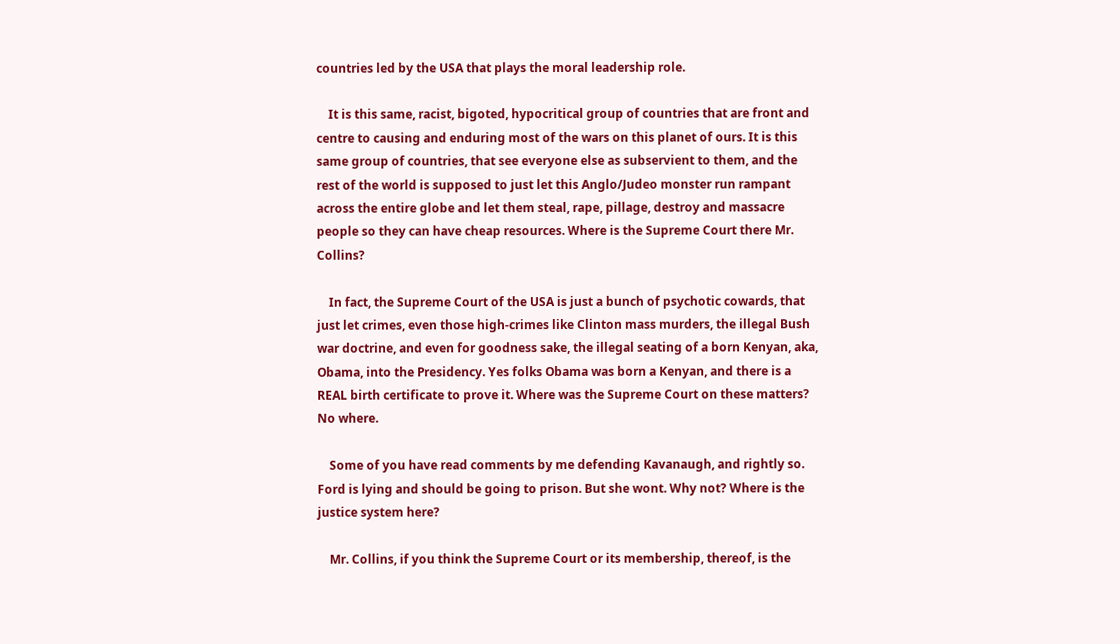countries led by the USA that plays the moral leadership role.

    It is this same, racist, bigoted, hypocritical group of countries that are front and centre to causing and enduring most of the wars on this planet of ours. It is this same group of countries, that see everyone else as subservient to them, and the rest of the world is supposed to just let this Anglo/Judeo monster run rampant across the entire globe and let them steal, rape, pillage, destroy and massacre people so they can have cheap resources. Where is the Supreme Court there Mr. Collins?

    In fact, the Supreme Court of the USA is just a bunch of psychotic cowards, that just let crimes, even those high-crimes like Clinton mass murders, the illegal Bush war doctrine, and even for goodness sake, the illegal seating of a born Kenyan, aka, Obama, into the Presidency. Yes folks Obama was born a Kenyan, and there is a REAL birth certificate to prove it. Where was the Supreme Court on these matters? No where.

    Some of you have read comments by me defending Kavanaugh, and rightly so. Ford is lying and should be going to prison. But she wont. Why not? Where is the justice system here?

    Mr. Collins, if you think the Supreme Court or its membership, thereof, is the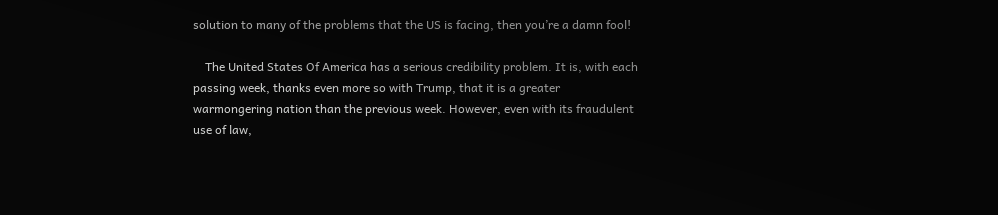solution to many of the problems that the US is facing, then you’re a damn fool!

    The United States Of America has a serious credibility problem. It is, with each passing week, thanks even more so with Trump, that it is a greater warmongering nation than the previous week. However, even with its fraudulent use of law,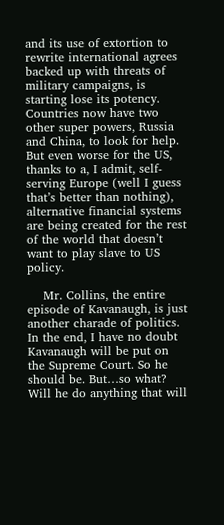and its use of extortion to rewrite international agrees backed up with threats of military campaigns, is starting lose its potency. Countries now have two other super powers, Russia and China, to look for help. But even worse for the US, thanks to a, I admit, self-serving Europe (well I guess that’s better than nothing), alternative financial systems are being created for the rest of the world that doesn’t want to play slave to US policy.

    Mr. Collins, the entire episode of Kavanaugh, is just another charade of politics. In the end, I have no doubt Kavanaugh will be put on the Supreme Court. So he should be. But…so what? Will he do anything that will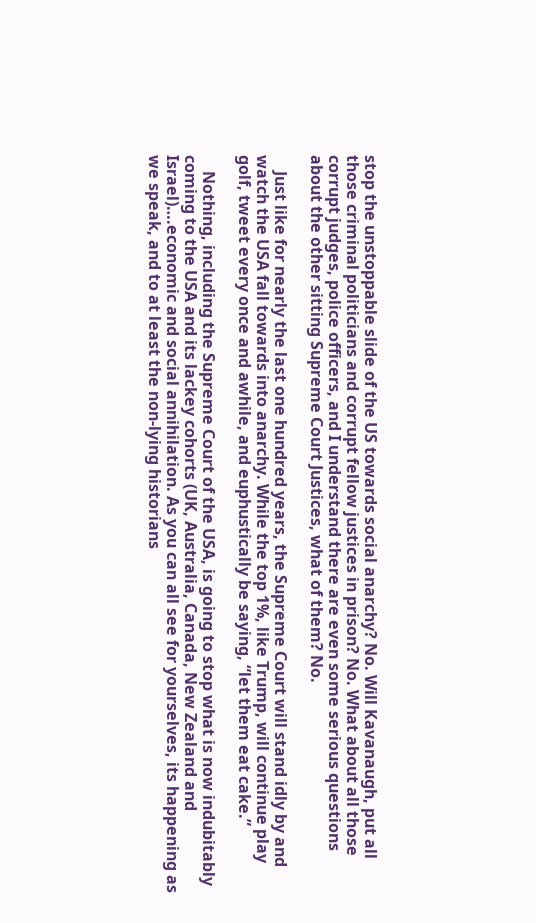stop the unstoppable slide of the US towards social anarchy? No. Will Kavanaugh, put all those criminal politicians and corrupt fellow justices in prison? No. What about all those corrupt judges, police officers, and I understand there are even some serious questions about the other sitting Supreme Court Justices, what of them? No.

    Just like for nearly the last one hundred years, the Supreme Court will stand idly by and watch the USA fall towards into anarchy. While the top 1%, like Trump, will continue play golf, tweet every once and awhile, and euphustically be saying, “let them eat cake.”

    Nothing, including the Supreme Court of the USA, is going to stop what is now indubitably coming to the USA and its lackey cohorts (UK, Australia, Canada, New Zealand and Israel)….economic and social annihilation. As you can all see for yourselves, its happening as we speak, and to at least the non-lying historians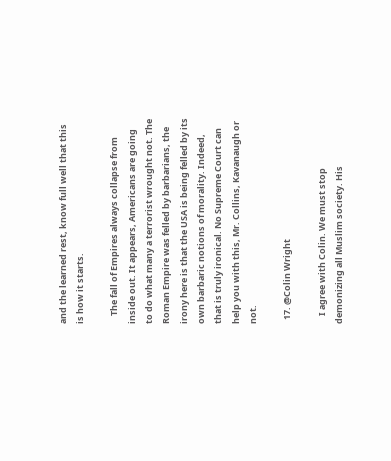and the learned rest, know full well that this is how it starts.

    The fall of Empires always collapse from inside out. It appears, Americans are going to do what many a terrorist wrought not. The Roman Empire was felled by barbarians, the irony here is that the USA is being felled by its own barbaric notions of morality. Indeed, that is truly ironical. No Supreme Court can help you with this, Mr. Collins, Kavanaugh or not.

  17. @Colin Wright

    I agree with Colin. We must stop demonizing all Muslim society. His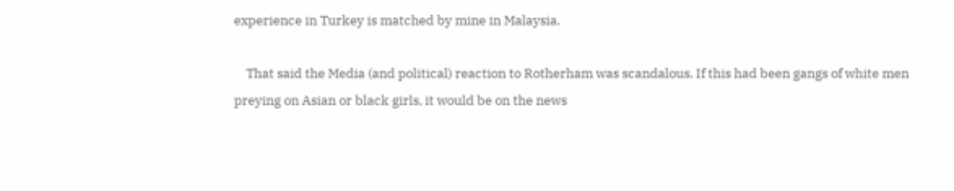experience in Turkey is matched by mine in Malaysia.

    That said the Media (and political) reaction to Rotherham was scandalous. If this had been gangs of white men preying on Asian or black girls, it would be on the news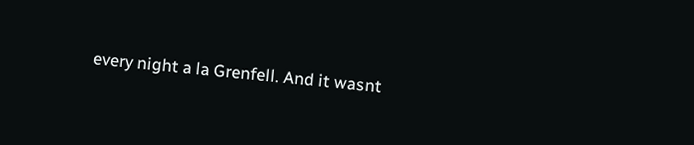every night a la Grenfell. And it wasnt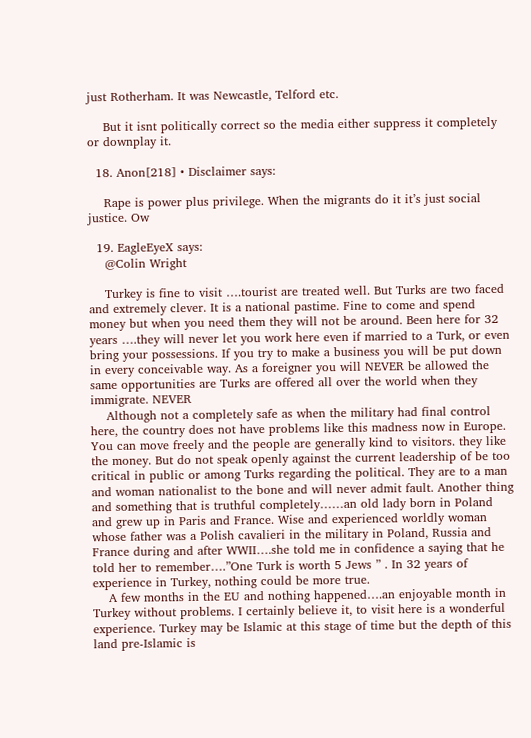just Rotherham. It was Newcastle, Telford etc.

    But it isnt politically correct so the media either suppress it completely or downplay it.

  18. Anon[218] • Disclaimer says:

    Rape is power plus privilege. When the migrants do it it’s just social justice. Ow

  19. EagleEyeX says:
    @Colin Wright

    Turkey is fine to visit ….tourist are treated well. But Turks are two faced and extremely clever. It is a national pastime. Fine to come and spend money but when you need them they will not be around. Been here for 32 years ….they will never let you work here even if married to a Turk, or even bring your possessions. If you try to make a business you will be put down in every conceivable way. As a foreigner you will NEVER be allowed the same opportunities are Turks are offered all over the world when they immigrate. NEVER
    Although not a completely safe as when the military had final control here, the country does not have problems like this madness now in Europe. You can move freely and the people are generally kind to visitors. they like the money. But do not speak openly against the current leadership of be too critical in public or among Turks regarding the political. They are to a man and woman nationalist to the bone and will never admit fault. Another thing and something that is truthful completely……an old lady born in Poland and grew up in Paris and France. Wise and experienced worldly woman whose father was a Polish cavalieri in the military in Poland, Russia and France during and after WWII….she told me in confidence a saying that he told her to remember….”One Turk is worth 5 Jews ” . In 32 years of experience in Turkey, nothing could be more true.
    A few months in the EU and nothing happened….an enjoyable month in Turkey without problems. I certainly believe it, to visit here is a wonderful experience. Turkey may be Islamic at this stage of time but the depth of this land pre-Islamic is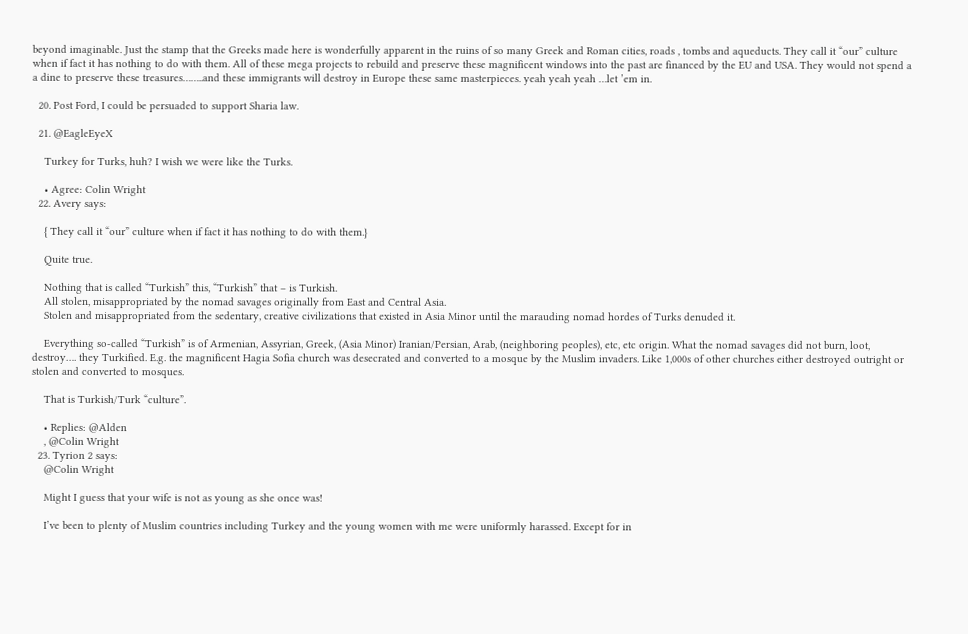beyond imaginable. Just the stamp that the Greeks made here is wonderfully apparent in the ruins of so many Greek and Roman cities, roads , tombs and aqueducts. They call it “our” culture when if fact it has nothing to do with them. All of these mega projects to rebuild and preserve these magnificent windows into the past are financed by the EU and USA. They would not spend a a dine to preserve these treasures……..and these immigrants will destroy in Europe these same masterpieces. yeah yeah yeah …let ’em in.

  20. Post Ford, I could be persuaded to support Sharia law.

  21. @EagleEyeX

    Turkey for Turks, huh? I wish we were like the Turks.

    • Agree: Colin Wright
  22. Avery says:

    { They call it “our” culture when if fact it has nothing to do with them.}

    Quite true.

    Nothing that is called “Turkish” this, “Turkish” that – is Turkish.
    All stolen, misappropriated by the nomad savages originally from East and Central Asia.
    Stolen and misappropriated from the sedentary, creative civilizations that existed in Asia Minor until the marauding nomad hordes of Turks denuded it.

    Everything so-called “Turkish” is of Armenian, Assyrian, Greek, (Asia Minor) Iranian/Persian, Arab, (neighboring peoples), etc, etc origin. What the nomad savages did not burn, loot, destroy…. they Turkified. E.g. the magnificent Hagia Sofia church was desecrated and converted to a mosque by the Muslim invaders. Like 1,000s of other churches either destroyed outright or stolen and converted to mosques.

    That is Turkish/Turk “culture”.

    • Replies: @Alden
    , @Colin Wright
  23. Tyrion 2 says:
    @Colin Wright

    Might I guess that your wife is not as young as she once was!

    I’ve been to plenty of Muslim countries including Turkey and the young women with me were uniformly harassed. Except for in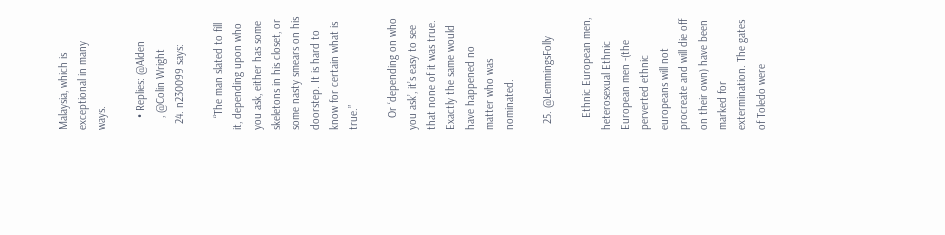Malaysia, which is exceptional in many ways.

    • Replies: @Alden
    , @Colin Wright
  24. n230099 says:

    “The man slated to fill it, depending upon who you ask, either has some skeletons in his closet, or some nasty smears on his doorstep. It is hard to know for certain what is true.”

    Or ‘depending on who you ask’, it’s easy to see that none of it was true. Exactly the same would have happened no matter who was nominated.

  25. @LemmingsFolly

    Ethnic European men, heterosexual Ethnic European men -(the perverted ethnic europeans will not procreate and will die off on their own) have been marked for extermination. The gates of Toledo were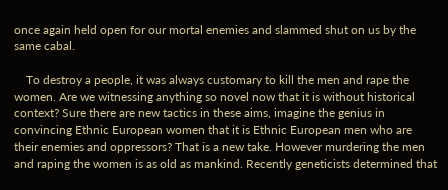once again held open for our mortal enemies and slammed shut on us by the same cabal.

    To destroy a people, it was always customary to kill the men and rape the women. Are we witnessing anything so novel now that it is without historical context? Sure there are new tactics in these aims, imagine the genius in convincing Ethnic European women that it is Ethnic European men who are their enemies and oppressors? That is a new take. However murdering the men and raping the women is as old as mankind. Recently geneticists determined that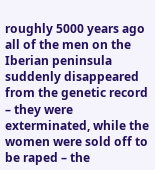roughly 5000 years ago all of the men on the Iberian peninsula suddenly disappeared from the genetic record – they were exterminated, while the women were sold off to be raped – the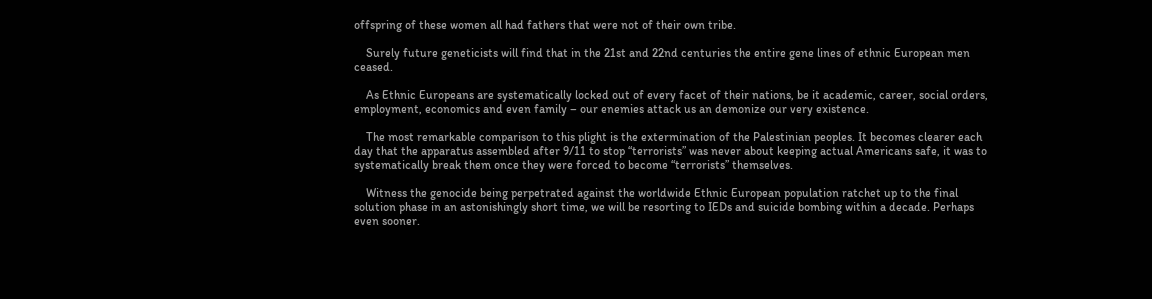offspring of these women all had fathers that were not of their own tribe.

    Surely future geneticists will find that in the 21st and 22nd centuries the entire gene lines of ethnic European men ceased.

    As Ethnic Europeans are systematically locked out of every facet of their nations, be it academic, career, social orders, employment, economics and even family – our enemies attack us an demonize our very existence.

    The most remarkable comparison to this plight is the extermination of the Palestinian peoples. It becomes clearer each day that the apparatus assembled after 9/11 to stop “terrorists” was never about keeping actual Americans safe, it was to systematically break them once they were forced to become “terrorists” themselves.

    Witness the genocide being perpetrated against the worldwide Ethnic European population ratchet up to the final solution phase in an astonishingly short time, we will be resorting to IEDs and suicide bombing within a decade. Perhaps even sooner.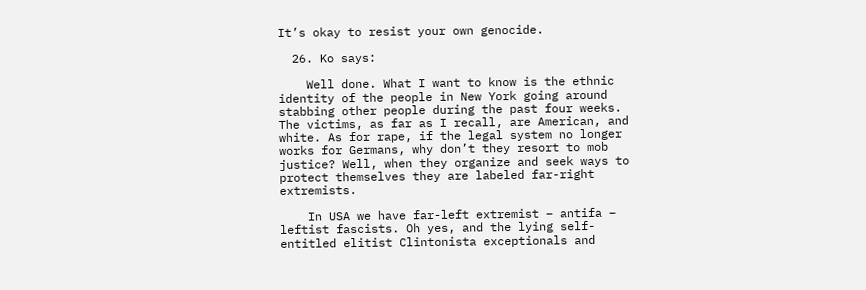It’s okay to resist your own genocide.

  26. Ko says:

    Well done. What I want to know is the ethnic identity of the people in New York going around stabbing other people during the past four weeks. The victims, as far as I recall, are American, and white. As for rape, if the legal system no longer works for Germans, why don’t they resort to mob justice? Well, when they organize and seek ways to protect themselves they are labeled far-right extremists.

    In USA we have far-left extremist – antifa – leftist fascists. Oh yes, and the lying self-entitled elitist Clintonista exceptionals and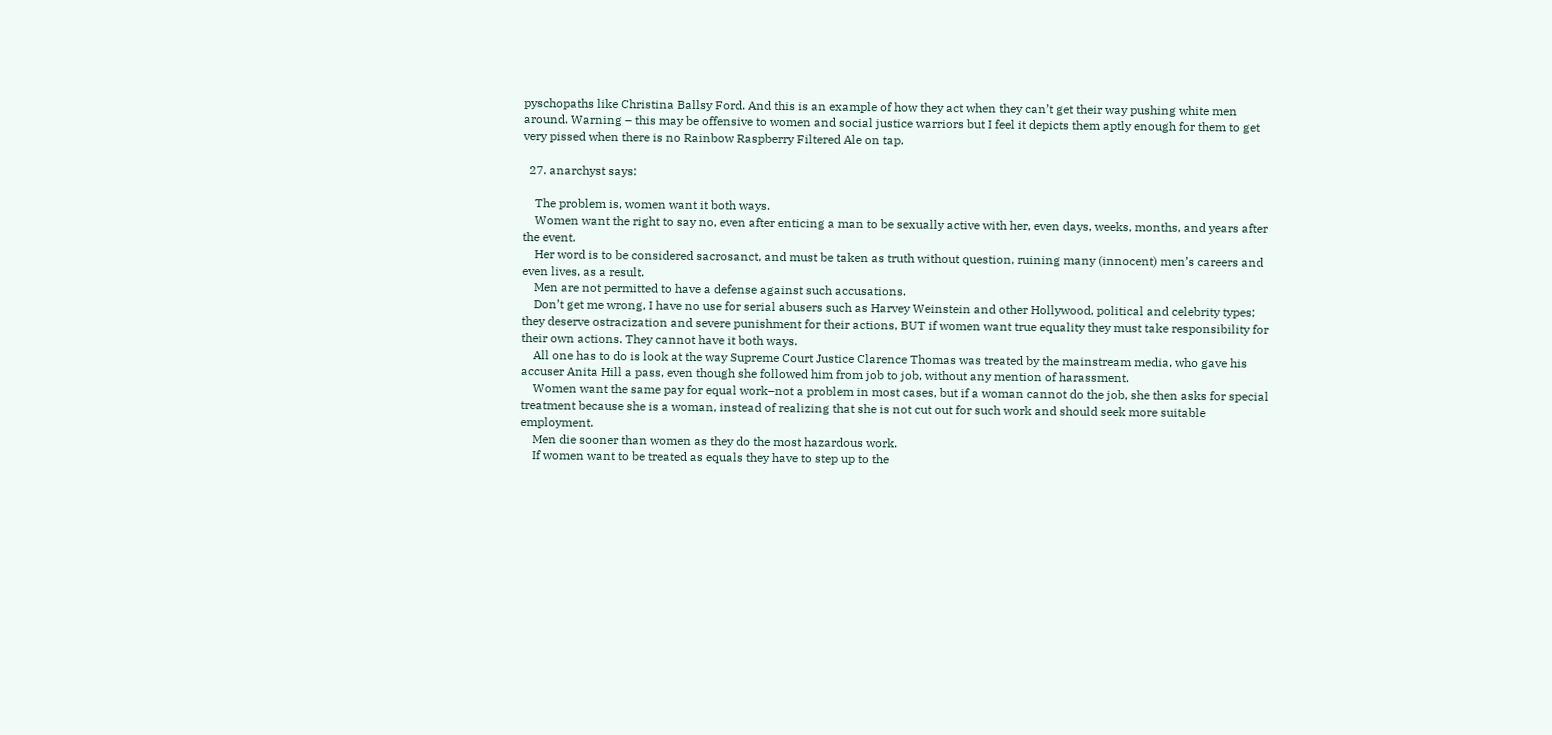pyschopaths like Christina Ballsy Ford. And this is an example of how they act when they can’t get their way pushing white men around. Warning – this may be offensive to women and social justice warriors but I feel it depicts them aptly enough for them to get very pissed when there is no Rainbow Raspberry Filtered Ale on tap.

  27. anarchyst says:

    The problem is, women want it both ways.
    Women want the right to say no, even after enticing a man to be sexually active with her, even days, weeks, months, and years after the event.
    Her word is to be considered sacrosanct, and must be taken as truth without question, ruining many (innocent) men’s careers and even lives, as a result.
    Men are not permitted to have a defense against such accusations.
    Don’t get me wrong, I have no use for serial abusers such as Harvey Weinstein and other Hollywood, political and celebrity types; they deserve ostracization and severe punishment for their actions, BUT if women want true equality they must take responsibility for their own actions. They cannot have it both ways.
    All one has to do is look at the way Supreme Court Justice Clarence Thomas was treated by the mainstream media, who gave his accuser Anita Hill a pass, even though she followed him from job to job, without any mention of harassment.
    Women want the same pay for equal work–not a problem in most cases, but if a woman cannot do the job, she then asks for special treatment because she is a woman, instead of realizing that she is not cut out for such work and should seek more suitable employment.
    Men die sooner than women as they do the most hazardous work.
    If women want to be treated as equals they have to step up to the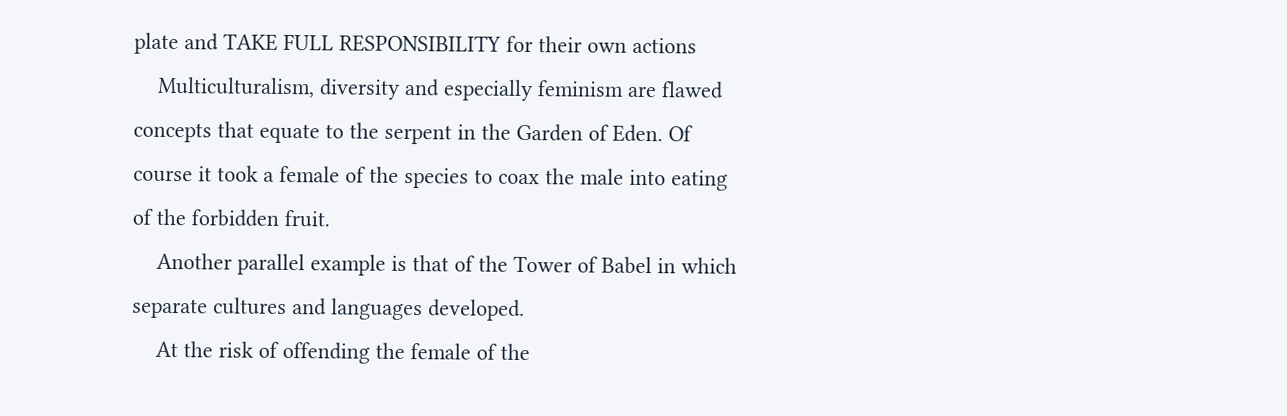plate and TAKE FULL RESPONSIBILITY for their own actions
    Multiculturalism, diversity and especially feminism are flawed concepts that equate to the serpent in the Garden of Eden. Of course it took a female of the species to coax the male into eating of the forbidden fruit.
    Another parallel example is that of the Tower of Babel in which separate cultures and languages developed.
    At the risk of offending the female of the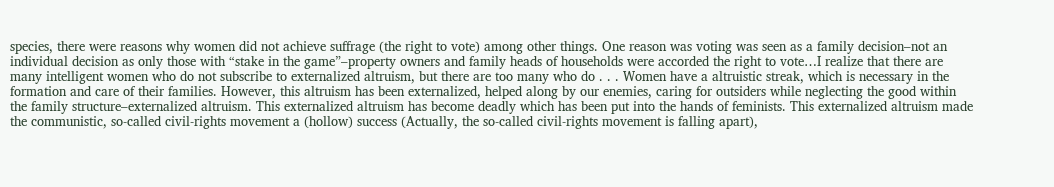species, there were reasons why women did not achieve suffrage (the right to vote) among other things. One reason was voting was seen as a family decision–not an individual decision as only those with “stake in the game”–property owners and family heads of households were accorded the right to vote…I realize that there are many intelligent women who do not subscribe to externalized altruism, but there are too many who do . . . Women have a altruistic streak, which is necessary in the formation and care of their families. However, this altruism has been externalized, helped along by our enemies, caring for outsiders while neglecting the good within the family structure–externalized altruism. This externalized altruism has become deadly which has been put into the hands of feminists. This externalized altruism made the communistic, so-called civil-rights movement a (hollow) success (Actually, the so-called civil-rights movement is falling apart),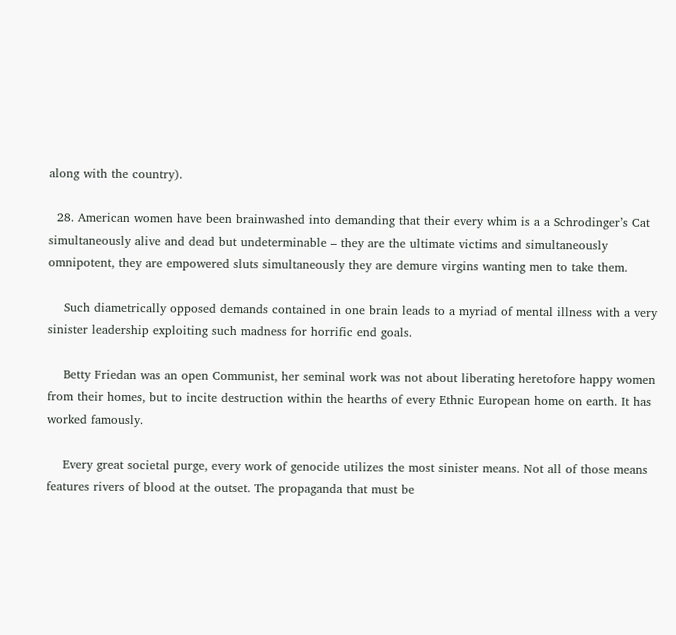along with the country).

  28. American women have been brainwashed into demanding that their every whim is a a Schrodinger’s Cat simultaneously alive and dead but undeterminable – they are the ultimate victims and simultaneously omnipotent, they are empowered sluts simultaneously they are demure virgins wanting men to take them.

    Such diametrically opposed demands contained in one brain leads to a myriad of mental illness with a very sinister leadership exploiting such madness for horrific end goals.

    Betty Friedan was an open Communist, her seminal work was not about liberating heretofore happy women from their homes, but to incite destruction within the hearths of every Ethnic European home on earth. It has worked famously.

    Every great societal purge, every work of genocide utilizes the most sinister means. Not all of those means features rivers of blood at the outset. The propaganda that must be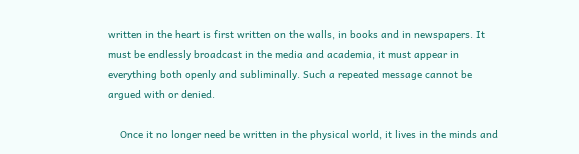written in the heart is first written on the walls, in books and in newspapers. It must be endlessly broadcast in the media and academia, it must appear in everything both openly and subliminally. Such a repeated message cannot be argued with or denied.

    Once it no longer need be written in the physical world, it lives in the minds and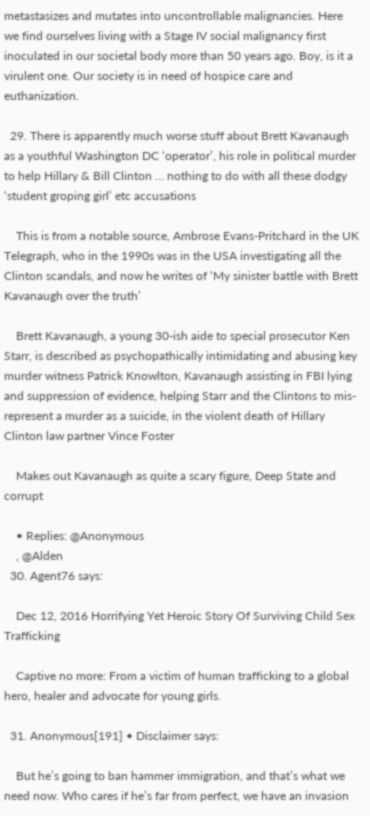metastasizes and mutates into uncontrollable malignancies. Here we find ourselves living with a Stage IV social malignancy first inoculated in our societal body more than 50 years ago. Boy, is it a virulent one. Our society is in need of hospice care and euthanization.

  29. There is apparently much worse stuff about Brett Kavanaugh as a youthful Washington DC ‘operator’, his role in political murder to help Hillary & Bill Clinton … nothing to do with all these dodgy ‘student groping girl’ etc accusations

    This is from a notable source, Ambrose Evans-Pritchard in the UK Telegraph, who in the 1990s was in the USA investigating all the Clinton scandals, and now he writes of ‘My sinister battle with Brett Kavanaugh over the truth’

    Brett Kavanaugh, a young 30-ish aide to special prosecutor Ken Starr, is described as psychopathically intimidating and abusing key murder witness Patrick Knowlton, Kavanaugh assisting in FBI lying and suppression of evidence, helping Starr and the Clintons to mis-represent a murder as a suicide, in the violent death of Hillary Clinton law partner Vince Foster

    Makes out Kavanaugh as quite a scary figure, Deep State and corrupt

    • Replies: @Anonymous
    , @Alden
  30. Agent76 says:

    Dec 12, 2016 Horrifying Yet Heroic Story Of Surviving Child Sex Trafficking

    Captive no more: From a victim of human trafficking to a global hero, healer and advocate for young girls.

  31. Anonymous[191] • Disclaimer says:

    But he’s going to ban hammer immigration, and that’s what we need now. Who cares if he’s far from perfect, we have an invasion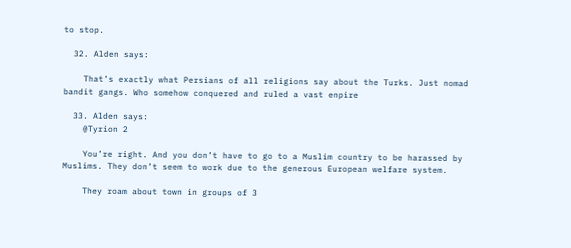to stop.

  32. Alden says:

    That’s exactly what Persians of all religions say about the Turks. Just nomad bandit gangs. Who somehow conquered and ruled a vast enpire

  33. Alden says:
    @Tyrion 2

    You’re right. And you don’t have to go to a Muslim country to be harassed by Muslims. They don’t seem to work due to the generous European welfare system.

    They roam about town in groups of 3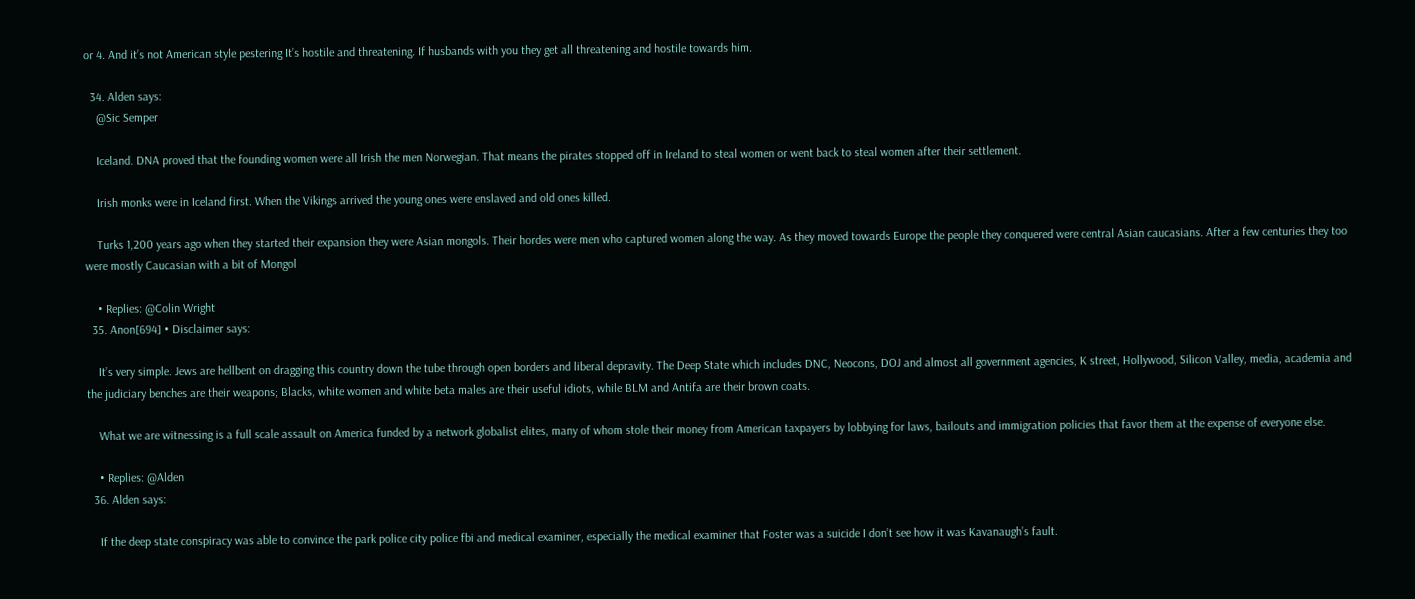or 4. And it’s not American style pestering It’s hostile and threatening. If husbands with you they get all threatening and hostile towards him.

  34. Alden says:
    @Sic Semper

    Iceland. DNA proved that the founding women were all Irish the men Norwegian. That means the pirates stopped off in Ireland to steal women or went back to steal women after their settlement.

    Irish monks were in Iceland first. When the Vikings arrived the young ones were enslaved and old ones killed.

    Turks 1,200 years ago when they started their expansion they were Asian mongols. Their hordes were men who captured women along the way. As they moved towards Europe the people they conquered were central Asian caucasians. After a few centuries they too were mostly Caucasian with a bit of Mongol

    • Replies: @Colin Wright
  35. Anon[694] • Disclaimer says:

    It’s very simple. Jews are hellbent on dragging this country down the tube through open borders and liberal depravity. The Deep State which includes DNC, Neocons, DOJ and almost all government agencies, K street, Hollywood, Silicon Valley, media, academia and the judiciary benches are their weapons; Blacks, white women and white beta males are their useful idiots, while BLM and Antifa are their brown coats.

    What we are witnessing is a full scale assault on America funded by a network globalist elites, many of whom stole their money from American taxpayers by lobbying for laws, bailouts and immigration policies that favor them at the expense of everyone else.

    • Replies: @Alden
  36. Alden says:

    If the deep state conspiracy was able to convince the park police city police fbi and medical examiner, especially the medical examiner that Foster was a suicide I don’t see how it was Kavanaugh’s fault.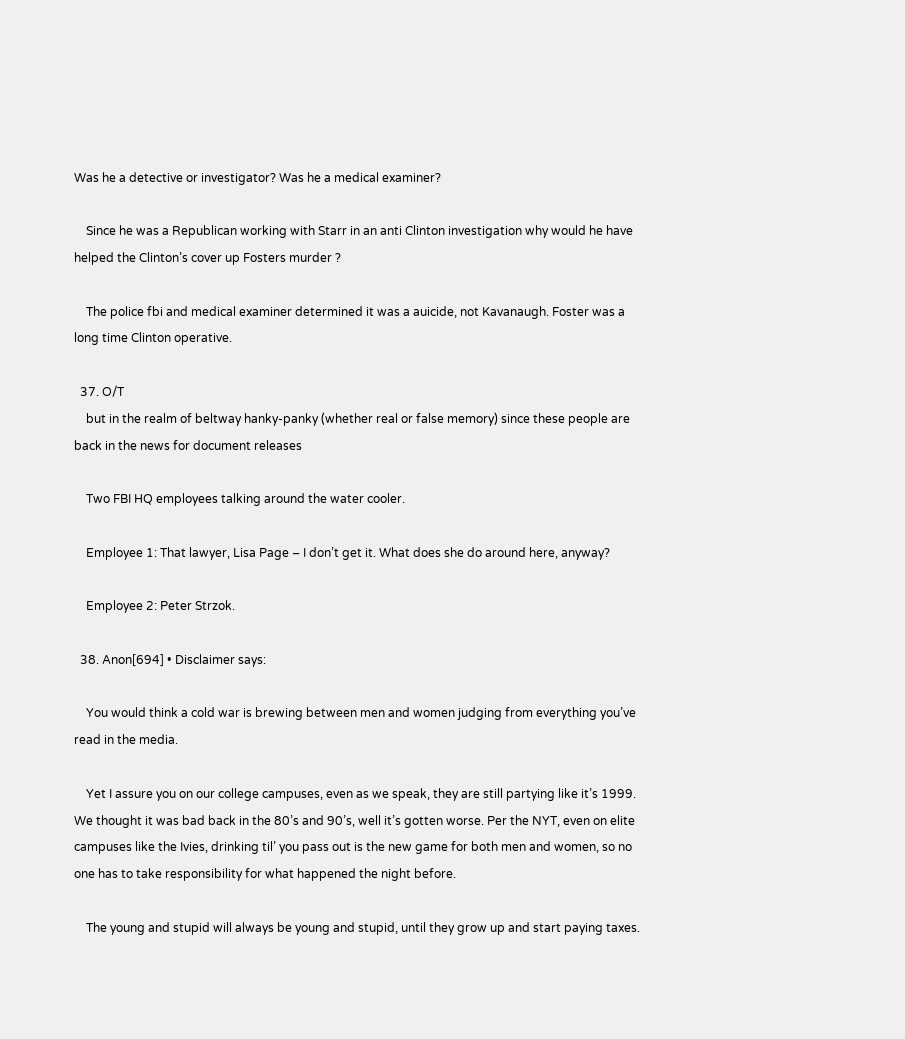Was he a detective or investigator? Was he a medical examiner?

    Since he was a Republican working with Starr in an anti Clinton investigation why would he have helped the Clinton’s cover up Fosters murder ?

    The police fbi and medical examiner determined it was a auicide, not Kavanaugh. Foster was a long time Clinton operative.

  37. O/T
    but in the realm of beltway hanky-panky (whether real or false memory) since these people are back in the news for document releases

    Two FBI HQ employees talking around the water cooler.

    Employee 1: That lawyer, Lisa Page – I don’t get it. What does she do around here, anyway?

    Employee 2: Peter Strzok.

  38. Anon[694] • Disclaimer says:

    You would think a cold war is brewing between men and women judging from everything you’ve read in the media.

    Yet I assure you on our college campuses, even as we speak, they are still partying like it’s 1999. We thought it was bad back in the 80’s and 90’s, well it’s gotten worse. Per the NYT, even on elite campuses like the Ivies, drinking til’ you pass out is the new game for both men and women, so no one has to take responsibility for what happened the night before.

    The young and stupid will always be young and stupid, until they grow up and start paying taxes.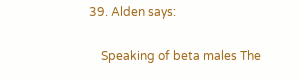39. Alden says:

    Speaking of beta males The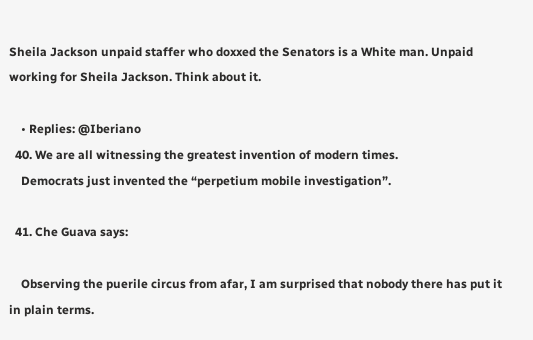Sheila Jackson unpaid staffer who doxxed the Senators is a White man. Unpaid working for Sheila Jackson. Think about it.

    • Replies: @Iberiano
  40. We are all witnessing the greatest invention of modern times.
    Democrats just invented the “perpetium mobile investigation”.

  41. Che Guava says:

    Observing the puerile circus from afar, I am surprised that nobody there has put it in plain terms.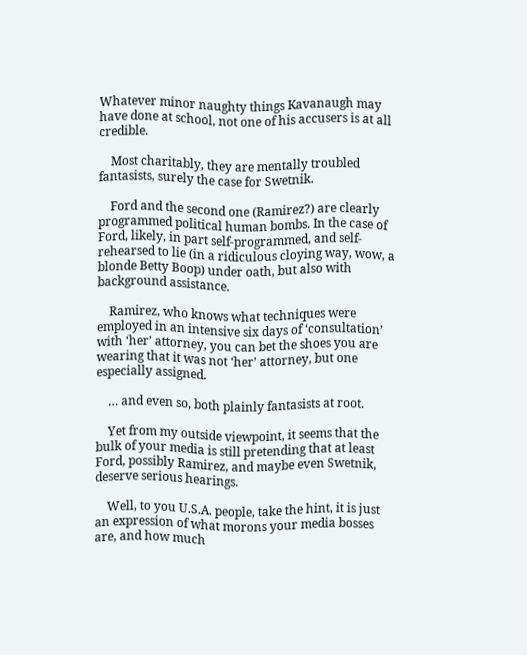Whatever minor naughty things Kavanaugh may have done at school, not one of his accusers is at all credible.

    Most charitably, they are mentally troubled fantasists, surely the case for Swetnik.

    Ford and the second one (Ramirez?) are clearly programmed political human bombs. In the case of Ford, likely, in part self-programmed, and self-rehearsed to lie (in a ridiculous cloying way, wow, a blonde Betty Boop) under oath, but also with background assistance.

    Ramirez, who knows what techniques were employed in an intensive six days of ‘consultation’ with ‘her’ attorney, you can bet the shoes you are wearing that it was not ‘her’ attorney, but one especially assigned.

    … and even so, both plainly fantasists at root.

    Yet from my outside viewpoint, it seems that the bulk of your media is still pretending that at least Ford, possibly Ramirez, and maybe even Swetnik, deserve serious hearings.

    Well, to you U.S.A. people, take the hint, it is just an expression of what morons your media bosses are, and how much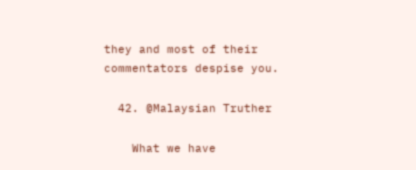they and most of their commentators despise you.

  42. @Malaysian Truther

    What we have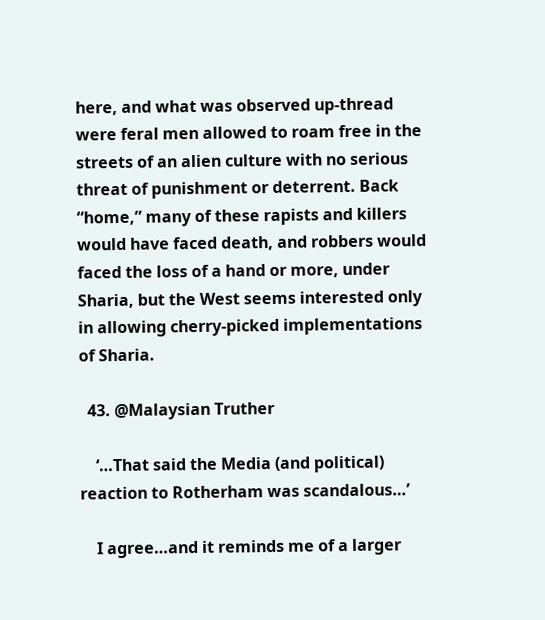here, and what was observed up-thread were feral men allowed to roam free in the streets of an alien culture with no serious threat of punishment or deterrent. Back “home,” many of these rapists and killers would have faced death, and robbers would faced the loss of a hand or more, under Sharia, but the West seems interested only in allowing cherry-picked implementations of Sharia.

  43. @Malaysian Truther

    ‘…That said the Media (and political) reaction to Rotherham was scandalous…’

    I agree…and it reminds me of a larger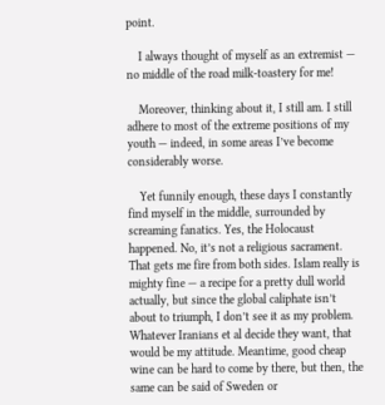point.

    I always thought of myself as an extremist — no middle of the road milk-toastery for me!

    Moreover, thinking about it, I still am. I still adhere to most of the extreme positions of my youth — indeed, in some areas I’ve become considerably worse.

    Yet funnily enough, these days I constantly find myself in the middle, surrounded by screaming fanatics. Yes, the Holocaust happened. No, it’s not a religious sacrament. That gets me fire from both sides. Islam really is mighty fine — a recipe for a pretty dull world actually, but since the global caliphate isn’t about to triumph, I don’t see it as my problem. Whatever Iranians et al decide they want, that would be my attitude. Meantime, good cheap wine can be hard to come by there, but then, the same can be said of Sweden or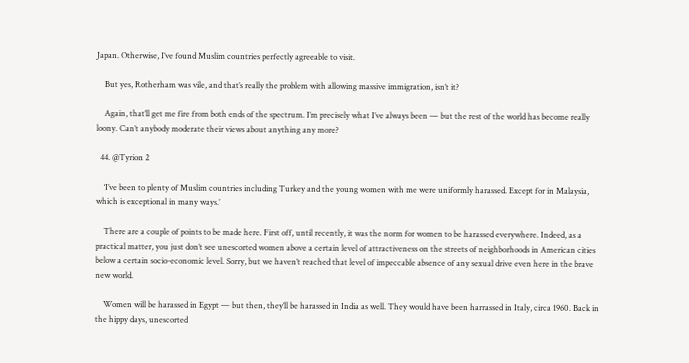Japan. Otherwise, I’ve found Muslim countries perfectly agreeable to visit.

    But yes, Rotherham was vile, and that’s really the problem with allowing massive immigration, isn’t it?

    Again, that’ll get me fire from both ends of the spectrum. I’m precisely what I’ve always been — but the rest of the world has become really loony. Can’t anybody moderate their views about anything any more?

  44. @Tyrion 2

    ‘I’ve been to plenty of Muslim countries including Turkey and the young women with me were uniformly harassed. Except for in Malaysia, which is exceptional in many ways.’

    There are a couple of points to be made here. First off, until recently, it was the norm for women to be harassed everywhere. Indeed, as a practical matter, you just don’t see unescorted women above a certain level of attractiveness on the streets of neighborhoods in American cities below a certain socio-economic level. Sorry, but we haven’t reached that level of impeccable absence of any sexual drive even here in the brave new world.

    Women will be harassed in Egypt — but then, they’ll be harassed in India as well. They would have been harrassed in Italy, circa 1960. Back in the hippy days, unescorted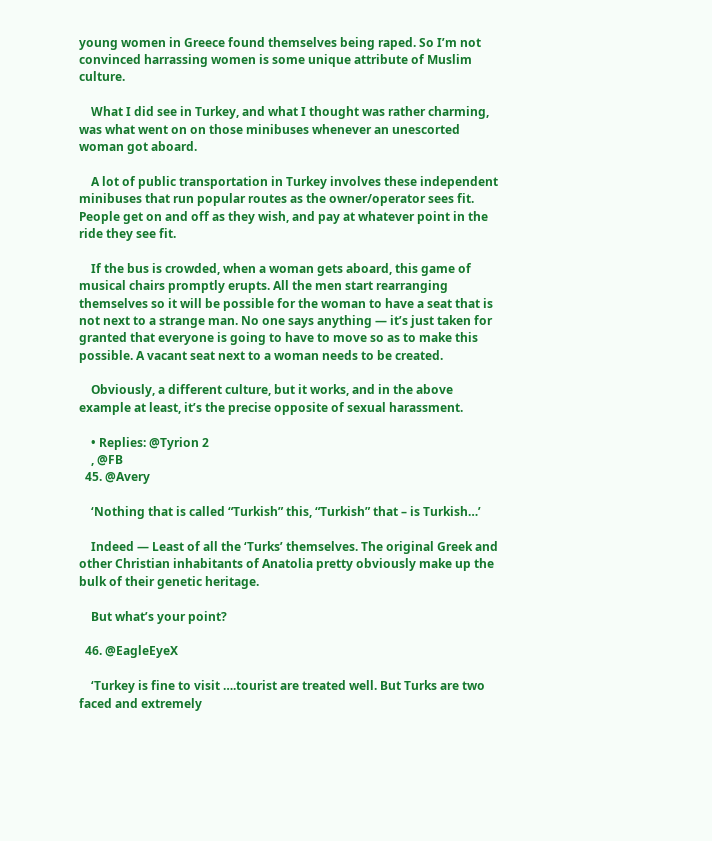young women in Greece found themselves being raped. So I’m not convinced harrassing women is some unique attribute of Muslim culture.

    What I did see in Turkey, and what I thought was rather charming, was what went on on those minibuses whenever an unescorted woman got aboard.

    A lot of public transportation in Turkey involves these independent minibuses that run popular routes as the owner/operator sees fit. People get on and off as they wish, and pay at whatever point in the ride they see fit.

    If the bus is crowded, when a woman gets aboard, this game of musical chairs promptly erupts. All the men start rearranging themselves so it will be possible for the woman to have a seat that is not next to a strange man. No one says anything — it’s just taken for granted that everyone is going to have to move so as to make this possible. A vacant seat next to a woman needs to be created.

    Obviously, a different culture, but it works, and in the above example at least, it’s the precise opposite of sexual harassment.

    • Replies: @Tyrion 2
    , @FB
  45. @Avery

    ‘Nothing that is called “Turkish” this, “Turkish” that – is Turkish…’

    Indeed — Least of all the ‘Turks’ themselves. The original Greek and other Christian inhabitants of Anatolia pretty obviously make up the bulk of their genetic heritage.

    But what’s your point?

  46. @EagleEyeX

    ‘Turkey is fine to visit ….tourist are treated well. But Turks are two faced and extremely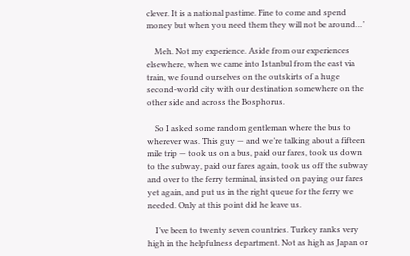clever. It is a national pastime. Fine to come and spend money but when you need them they will not be around…’

    Meh. Not my experience. Aside from our experiences elsewhere, when we came into Istanbul from the east via train, we found ourselves on the outskirts of a huge second-world city with our destination somewhere on the other side and across the Bosphorus.

    So I asked some random gentleman where the bus to wherever was. This guy — and we’re talking about a fifteen mile trip — took us on a bus, paid our fares, took us down to the subway, paid our fares again, took us off the subway and over to the ferry terminal, insisted on paying our fares yet again, and put us in the right queue for the ferry we needed. Only at this point did he leave us.

    I’ve been to twenty seven countries. Turkey ranks very high in the helpfulness department. Not as high as Japan or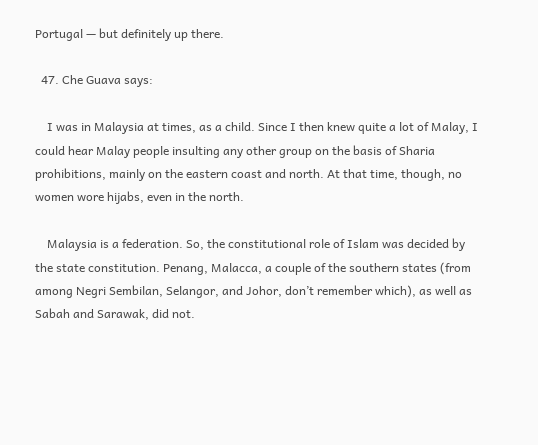Portugal — but definitely up there.

  47. Che Guava says:

    I was in Malaysia at times, as a child. Since I then knew quite a lot of Malay, I could hear Malay people insulting any other group on the basis of Sharia prohibitions, mainly on the eastern coast and north. At that time, though, no women wore hijabs, even in the north.

    Malaysia is a federation. So, the constitutional role of Islam was decided by the state constitution. Penang, Malacca, a couple of the southern states (from among Negri Sembilan, Selangor, and Johor, don’t remember which), as well as Sabah and Sarawak, did not.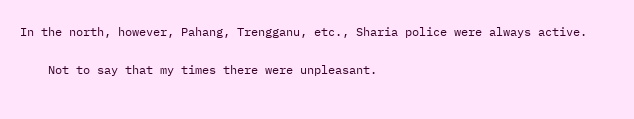In the north, however, Pahang, Trengganu, etc., Sharia police were always active.

    Not to say that my times there were unpleasant.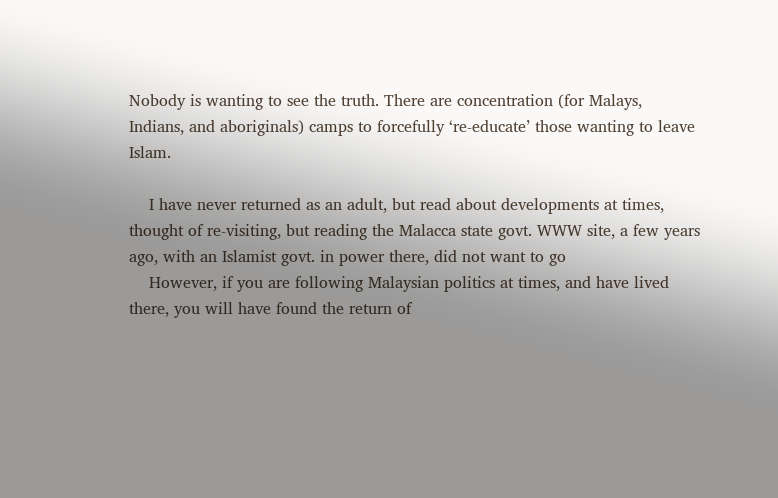Nobody is wanting to see the truth. There are concentration (for Malays, Indians, and aboriginals) camps to forcefully ‘re-educate’ those wanting to leave Islam.

    I have never returned as an adult, but read about developments at times, thought of re-visiting, but reading the Malacca state govt. WWW site, a few years ago, with an Islamist govt. in power there, did not want to go
    However, if you are following Malaysian politics at times, and have lived there, you will have found the return of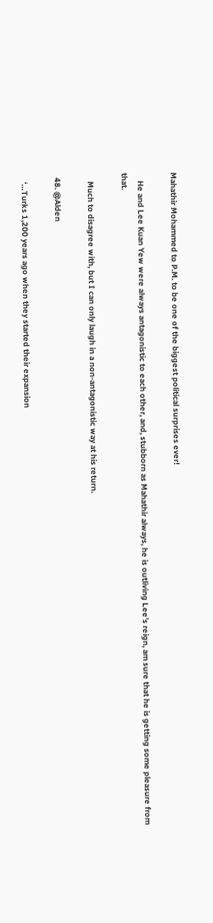Mahathir Mohammed to P.M. to be one of the biggest political surprises ever!

    He and Lee Kuan Yew were always antagonistic to each other, and, stubborn as Mahathir always, he is outliving Lee’s reign, am sure that he is getting some pleasure from that.

    Much to disagree with, but I can only laugh in a non-antagonistic way at his return.

  48. @Alden

    ‘…Turks 1,200 years ago when they started their expansion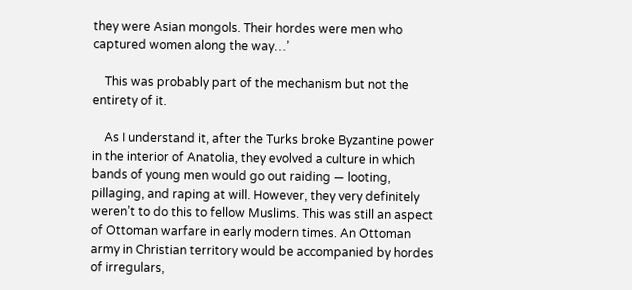they were Asian mongols. Their hordes were men who captured women along the way…’

    This was probably part of the mechanism but not the entirety of it.

    As I understand it, after the Turks broke Byzantine power in the interior of Anatolia, they evolved a culture in which bands of young men would go out raiding — looting, pillaging, and raping at will. However, they very definitely weren’t to do this to fellow Muslims. This was still an aspect of Ottoman warfare in early modern times. An Ottoman army in Christian territory would be accompanied by hordes of irregulars,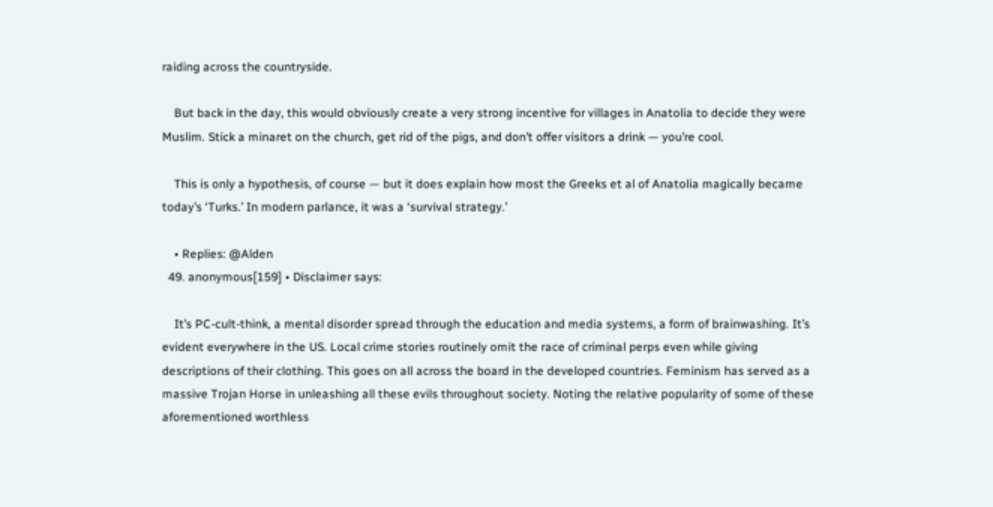raiding across the countryside.

    But back in the day, this would obviously create a very strong incentive for villages in Anatolia to decide they were Muslim. Stick a minaret on the church, get rid of the pigs, and don’t offer visitors a drink — you’re cool.

    This is only a hypothesis, of course — but it does explain how most the Greeks et al of Anatolia magically became today’s ‘Turks.’ In modern parlance, it was a ‘survival strategy.’

    • Replies: @Alden
  49. anonymous[159] • Disclaimer says:

    It’s PC-cult-think, a mental disorder spread through the education and media systems, a form of brainwashing. It’s evident everywhere in the US. Local crime stories routinely omit the race of criminal perps even while giving descriptions of their clothing. This goes on all across the board in the developed countries. Feminism has served as a massive Trojan Horse in unleashing all these evils throughout society. Noting the relative popularity of some of these aforementioned worthless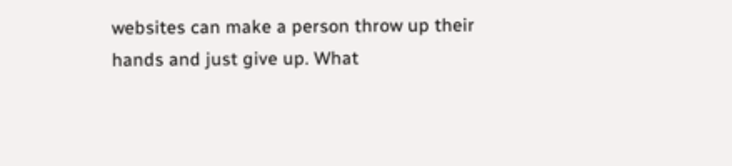websites can make a person throw up their hands and just give up. What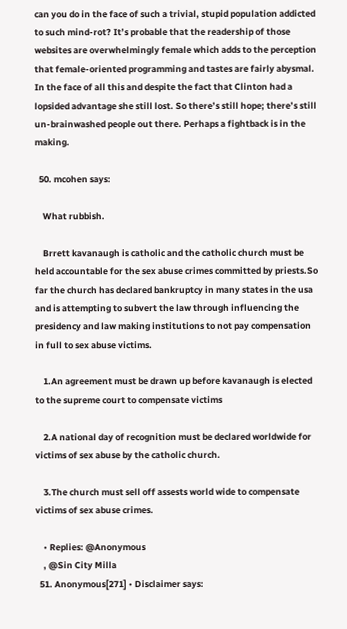can you do in the face of such a trivial, stupid population addicted to such mind-rot? It’s probable that the readership of those websites are overwhelmingly female which adds to the perception that female-oriented programming and tastes are fairly abysmal. In the face of all this and despite the fact that Clinton had a lopsided advantage she still lost. So there’s still hope; there’s still un-brainwashed people out there. Perhaps a fightback is in the making.

  50. mcohen says:

    What rubbish.

    Brrett kavanaugh is catholic and the catholic church must be held accountable for the sex abuse crimes committed by priests.So far the church has declared bankruptcy in many states in the usa and is attempting to subvert the law through influencing the presidency and law making institutions to not pay compensation in full to sex abuse victims.

    1.An agreement must be drawn up before kavanaugh is elected to the supreme court to compensate victims

    2.A national day of recognition must be declared worldwide for victims of sex abuse by the catholic church.

    3.The church must sell off assests world wide to compensate victims of sex abuse crimes.

    • Replies: @Anonymous
    , @Sin City Milla
  51. Anonymous[271] • Disclaimer says: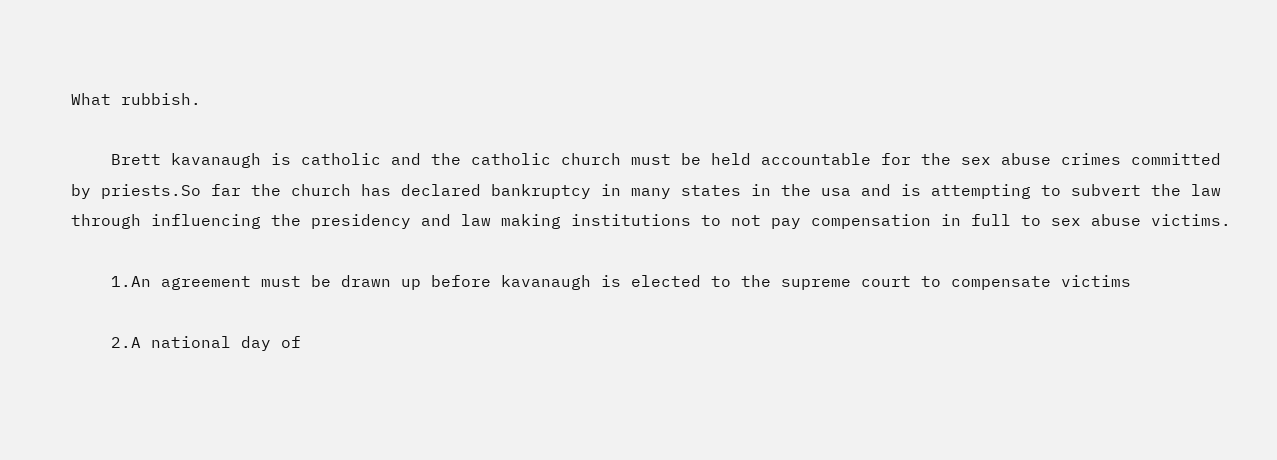What rubbish.

    Brett kavanaugh is catholic and the catholic church must be held accountable for the sex abuse crimes committed by priests.So far the church has declared bankruptcy in many states in the usa and is attempting to subvert the law through influencing the presidency and law making institutions to not pay compensation in full to sex abuse victims.

    1.An agreement must be drawn up before kavanaugh is elected to the supreme court to compensate victims

    2.A national day of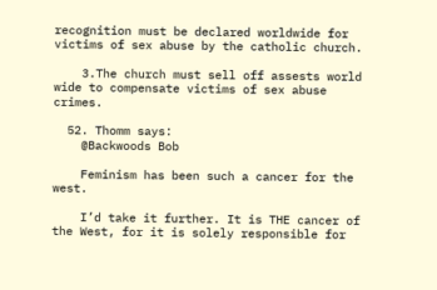recognition must be declared worldwide for victims of sex abuse by the catholic church.

    3.The church must sell off assests world wide to compensate victims of sex abuse crimes.

  52. Thomm says:
    @Backwoods Bob

    Feminism has been such a cancer for the west.

    I’d take it further. It is THE cancer of the West, for it is solely responsible for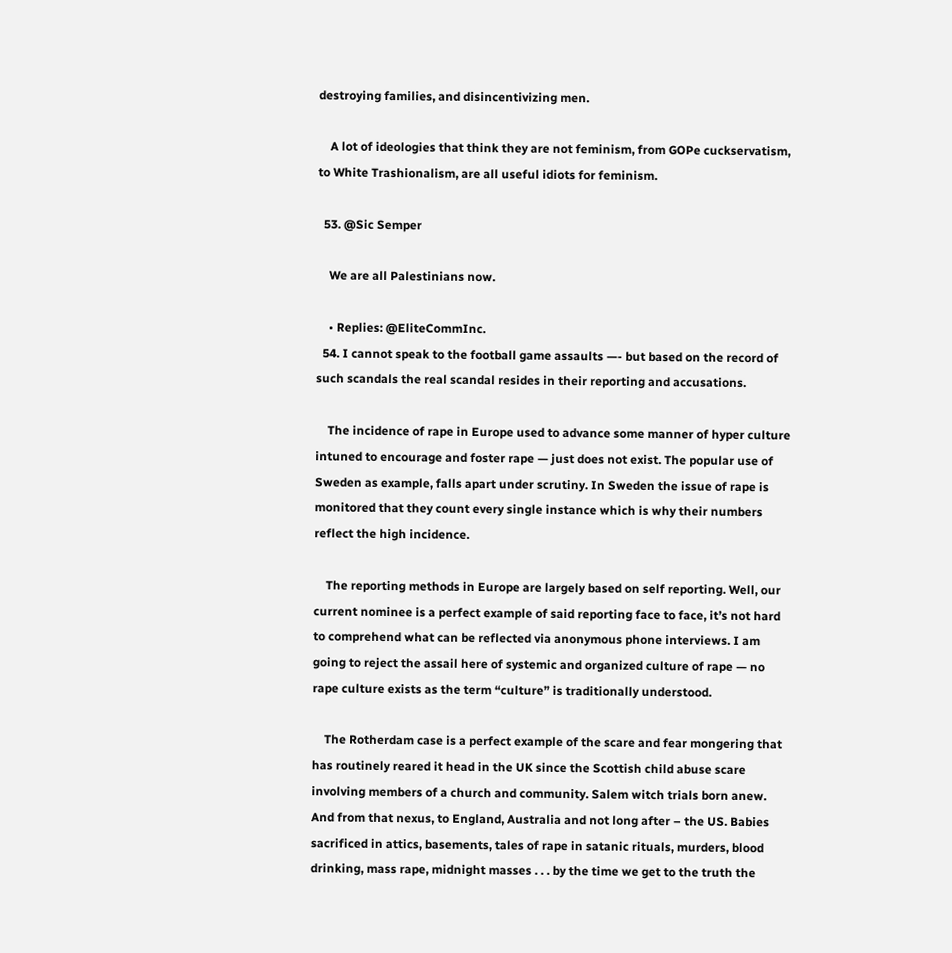destroying families, and disincentivizing men.

    A lot of ideologies that think they are not feminism, from GOPe cuckservatism, to White Trashionalism, are all useful idiots for feminism.

  53. @Sic Semper

    We are all Palestinians now.

    • Replies: @EliteCommInc.
  54. I cannot speak to the football game assaults —- but based on the record of such scandals the real scandal resides in their reporting and accusations.

    The incidence of rape in Europe used to advance some manner of hyper culture intuned to encourage and foster rape — just does not exist. The popular use of Sweden as example, falls apart under scrutiny. In Sweden the issue of rape is monitored that they count every single instance which is why their numbers reflect the high incidence.

    The reporting methods in Europe are largely based on self reporting. Well, our current nominee is a perfect example of said reporting face to face, it’s not hard to comprehend what can be reflected via anonymous phone interviews. I am going to reject the assail here of systemic and organized culture of rape — no rape culture exists as the term “culture” is traditionally understood.

    The Rotherdam case is a perfect example of the scare and fear mongering that has routinely reared it head in the UK since the Scottish child abuse scare involving members of a church and community. Salem witch trials born anew. And from that nexus, to England, Australia and not long after – the US. Babies sacrificed in attics, basements, tales of rape in satanic rituals, murders, blood drinking, mass rape, midnight masses . . . by the time we get to the truth the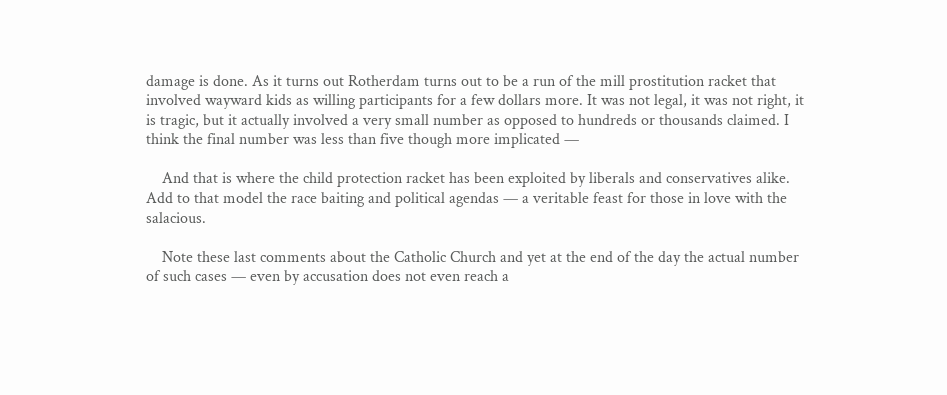damage is done. As it turns out Rotherdam turns out to be a run of the mill prostitution racket that involved wayward kids as willing participants for a few dollars more. It was not legal, it was not right, it is tragic, but it actually involved a very small number as opposed to hundreds or thousands claimed. I think the final number was less than five though more implicated —

    And that is where the child protection racket has been exploited by liberals and conservatives alike. Add to that model the race baiting and political agendas — a veritable feast for those in love with the salacious.

    Note these last comments about the Catholic Church and yet at the end of the day the actual number of such cases — even by accusation does not even reach a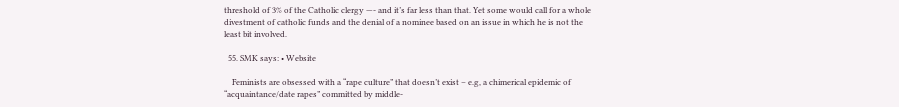threshold of 3% of the Catholic clergy —- and it’s far less than that. Yet some would call for a whole divestment of catholic funds and the denial of a nominee based on an issue in which he is not the least bit involved.

  55. SMK says: • Website

    Feminists are obsessed with a “rape culture” that doesn’t exist – e.g, a chimerical epidemic of “acquaintance/date rapes” committed by middle-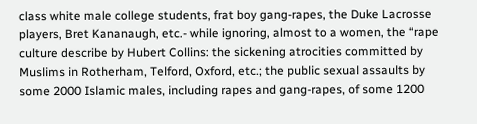class white male college students, frat boy gang-rapes, the Duke Lacrosse players, Bret Kananaugh, etc.- while ignoring, almost to a women, the “rape culture describe by Hubert Collins: the sickening atrocities committed by Muslims in Rotherham, Telford, Oxford, etc.; the public sexual assaults by some 2000 Islamic males, including rapes and gang-rapes, of some 1200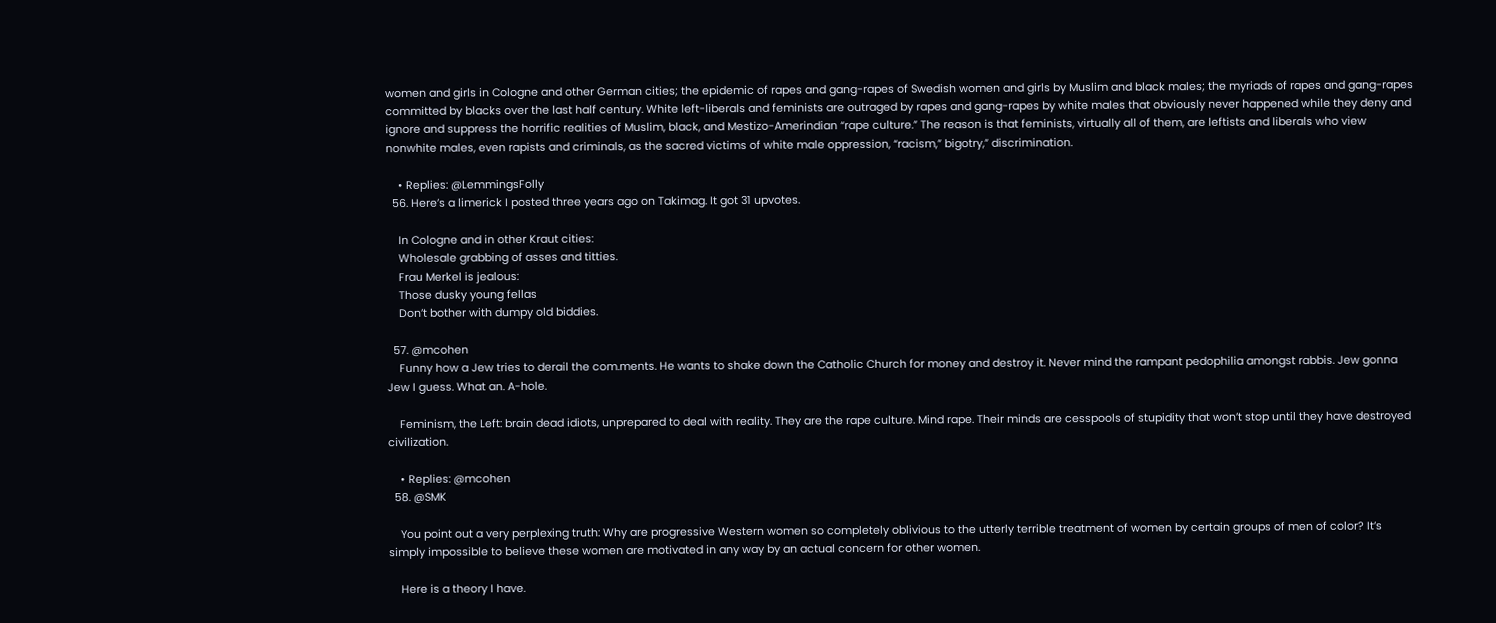women and girls in Cologne and other German cities; the epidemic of rapes and gang-rapes of Swedish women and girls by Muslim and black males; the myriads of rapes and gang-rapes committed by blacks over the last half century. White left-liberals and feminists are outraged by rapes and gang-rapes by white males that obviously never happened while they deny and ignore and suppress the horrific realities of Muslim, black, and Mestizo-Amerindian “rape culture.” The reason is that feminists, virtually all of them, are leftists and liberals who view nonwhite males, even rapists and criminals, as the sacred victims of white male oppression, “racism,” bigotry,” discrimination.

    • Replies: @LemmingsFolly
  56. Here’s a limerick I posted three years ago on Takimag. It got 31 upvotes.

    In Cologne and in other Kraut cities:
    Wholesale grabbing of asses and titties.
    Frau Merkel is jealous:
    Those dusky young fellas
    Don’t bother with dumpy old biddies.

  57. @mcohen
    Funny how a Jew tries to derail the com.ments. He wants to shake down the Catholic Church for money and destroy it. Never mind the rampant pedophilia amongst rabbis. Jew gonna Jew I guess. What an. A-hole.

    Feminism, the Left: brain dead idiots, unprepared to deal with reality. They are the rape culture. Mind rape. Their minds are cesspools of stupidity that won’t stop until they have destroyed civilization.

    • Replies: @mcohen
  58. @SMK

    You point out a very perplexing truth: Why are progressive Western women so completely oblivious to the utterly terrible treatment of women by certain groups of men of color? It’s simply impossible to believe these women are motivated in any way by an actual concern for other women.

    Here is a theory I have.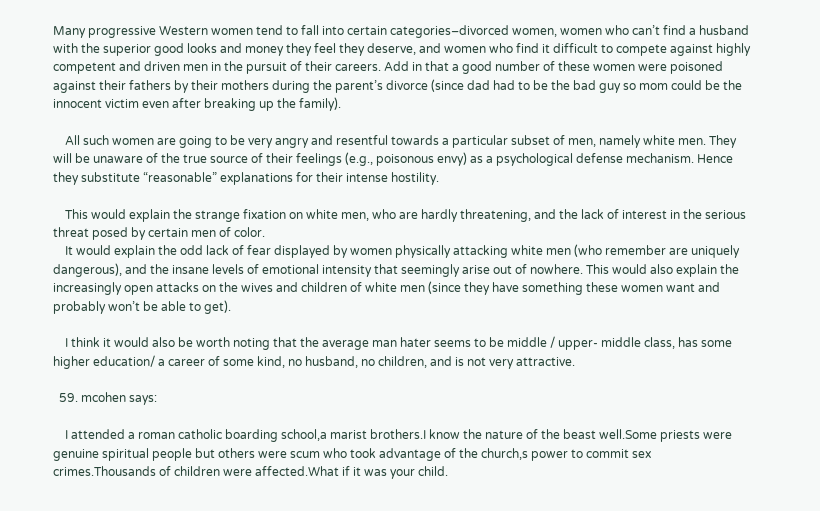Many progressive Western women tend to fall into certain categories–divorced women, women who can’t find a husband with the superior good looks and money they feel they deserve, and women who find it difficult to compete against highly competent and driven men in the pursuit of their careers. Add in that a good number of these women were poisoned against their fathers by their mothers during the parent’s divorce (since dad had to be the bad guy so mom could be the innocent victim even after breaking up the family).

    All such women are going to be very angry and resentful towards a particular subset of men, namely white men. They will be unaware of the true source of their feelings (e.g., poisonous envy) as a psychological defense mechanism. Hence they substitute “reasonable” explanations for their intense hostility.

    This would explain the strange fixation on white men, who are hardly threatening, and the lack of interest in the serious threat posed by certain men of color.
    It would explain the odd lack of fear displayed by women physically attacking white men (who remember are uniquely dangerous), and the insane levels of emotional intensity that seemingly arise out of nowhere. This would also explain the increasingly open attacks on the wives and children of white men (since they have something these women want and probably won’t be able to get).

    I think it would also be worth noting that the average man hater seems to be middle / upper- middle class, has some higher education/ a career of some kind, no husband, no children, and is not very attractive.

  59. mcohen says:

    I attended a roman catholic boarding school,a marist brothers.I know the nature of the beast well.Some priests were genuine spiritual people but others were scum who took advantage of the church,s power to commit sex crimes.Thousands of children were affected.What if it was your child.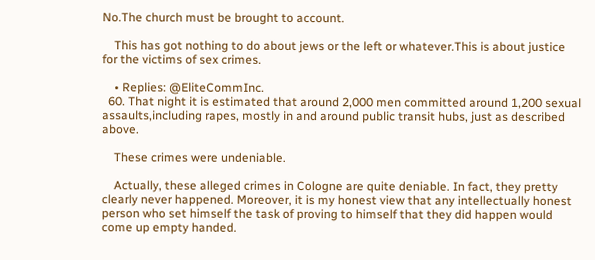No.The church must be brought to account.

    This has got nothing to do about jews or the left or whatever.This is about justice for the victims of sex crimes.

    • Replies: @EliteCommInc.
  60. That night it is estimated that around 2,000 men committed around 1,200 sexual assaults,including rapes, mostly in and around public transit hubs, just as described above.

    These crimes were undeniable.

    Actually, these alleged crimes in Cologne are quite deniable. In fact, they pretty clearly never happened. Moreover, it is my honest view that any intellectually honest person who set himself the task of proving to himself that they did happen would come up empty handed.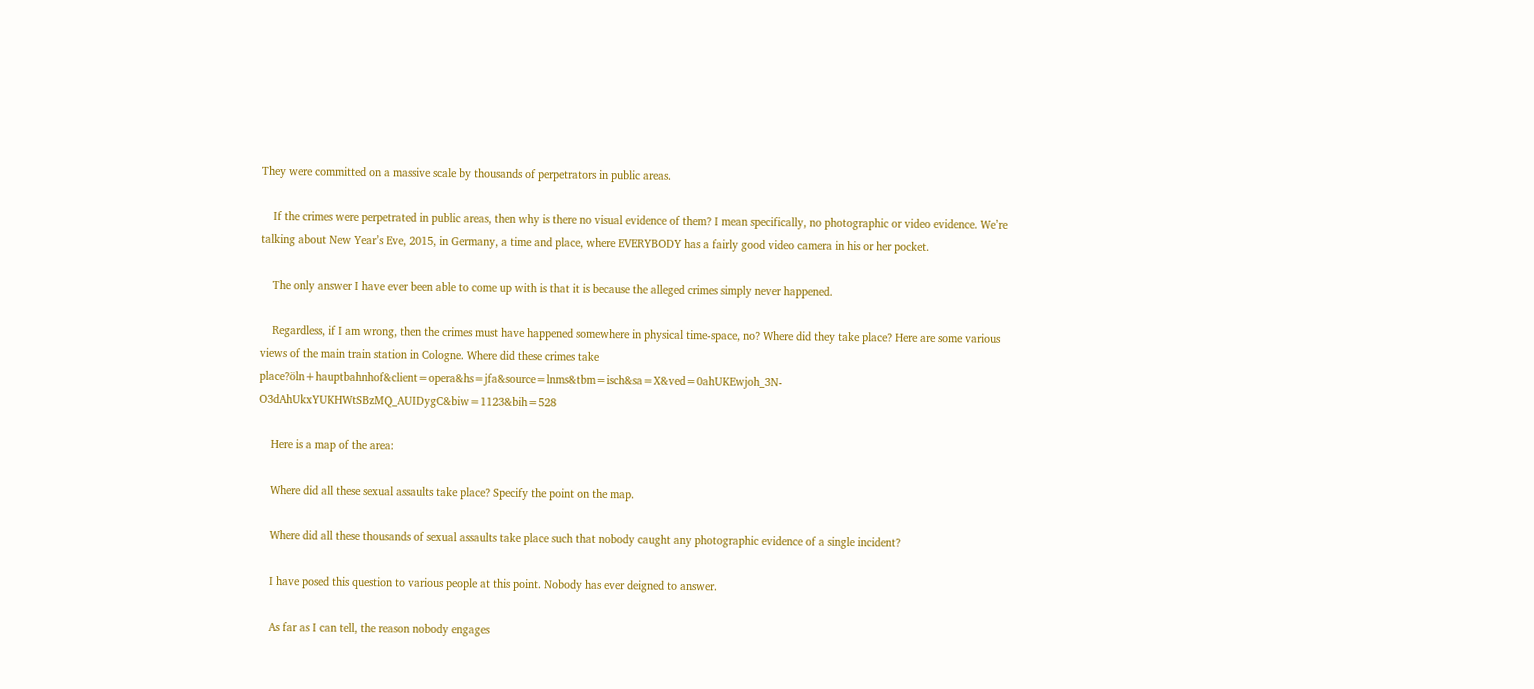They were committed on a massive scale by thousands of perpetrators in public areas.

    If the crimes were perpetrated in public areas, then why is there no visual evidence of them? I mean specifically, no photographic or video evidence. We’re talking about New Year’s Eve, 2015, in Germany, a time and place, where EVERYBODY has a fairly good video camera in his or her pocket.

    The only answer I have ever been able to come up with is that it is because the alleged crimes simply never happened.

    Regardless, if I am wrong, then the crimes must have happened somewhere in physical time-space, no? Where did they take place? Here are some various views of the main train station in Cologne. Where did these crimes take place?öln+hauptbahnhof&client=opera&hs=jfa&source=lnms&tbm=isch&sa=X&ved=0ahUKEwjoh_3N-O3dAhUkxYUKHWtSBzMQ_AUIDygC&biw=1123&bih=528

    Here is a map of the area:

    Where did all these sexual assaults take place? Specify the point on the map.

    Where did all these thousands of sexual assaults take place such that nobody caught any photographic evidence of a single incident?

    I have posed this question to various people at this point. Nobody has ever deigned to answer.

    As far as I can tell, the reason nobody engages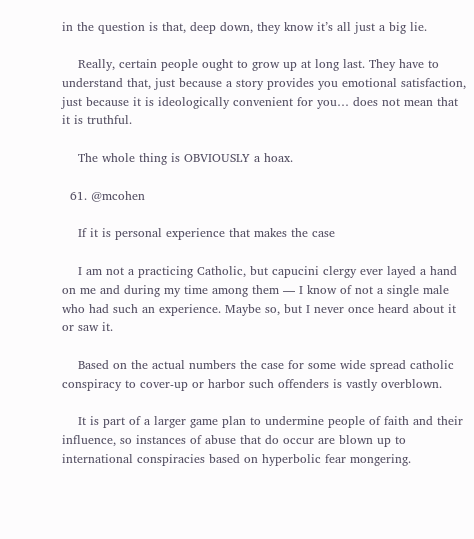in the question is that, deep down, they know it’s all just a big lie.

    Really, certain people ought to grow up at long last. They have to understand that, just because a story provides you emotional satisfaction, just because it is ideologically convenient for you… does not mean that it is truthful.

    The whole thing is OBVIOUSLY a hoax.

  61. @mcohen

    If it is personal experience that makes the case

    I am not a practicing Catholic, but capucini clergy ever layed a hand on me and during my time among them — I know of not a single male who had such an experience. Maybe so, but I never once heard about it or saw it.

    Based on the actual numbers the case for some wide spread catholic conspiracy to cover-up or harbor such offenders is vastly overblown.

    It is part of a larger game plan to undermine people of faith and their influence, so instances of abuse that do occur are blown up to international conspiracies based on hyperbolic fear mongering.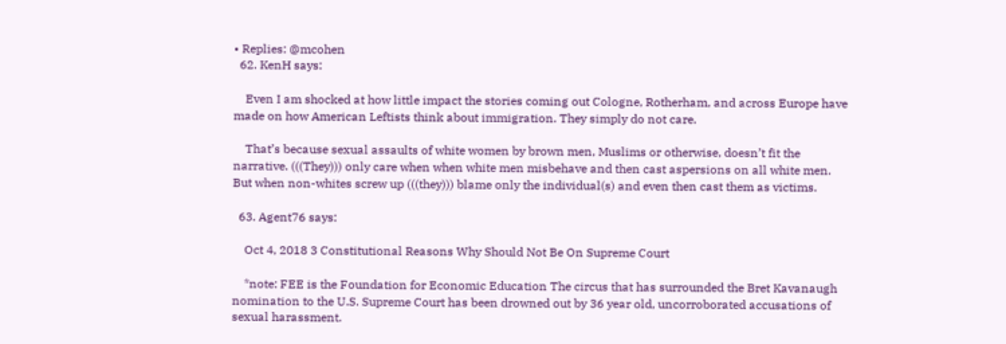• Replies: @mcohen
  62. KenH says:

    Even I am shocked at how little impact the stories coming out Cologne, Rotherham, and across Europe have made on how American Leftists think about immigration. They simply do not care.

    That’s because sexual assaults of white women by brown men, Muslims or otherwise, doesn’t fit the narrative. (((They))) only care when when white men misbehave and then cast aspersions on all white men. But when non-whites screw up (((they))) blame only the individual(s) and even then cast them as victims.

  63. Agent76 says:

    Oct 4, 2018 3 Constitutional Reasons Why Should Not Be On Supreme Court

    *note: FEE is the Foundation for Economic Education The circus that has surrounded the Bret Kavanaugh nomination to the U.S. Supreme Court has been drowned out by 36 year old, uncorroborated accusations of sexual harassment.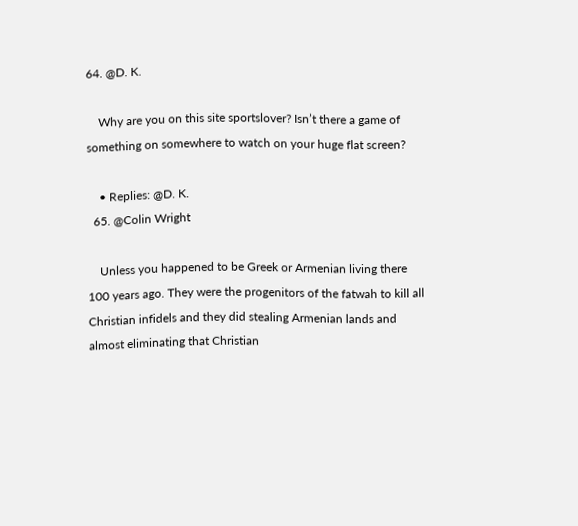64. @D. K.

    Why are you on this site sportslover? Isn’t there a game of something on somewhere to watch on your huge flat screen?

    • Replies: @D. K.
  65. @Colin Wright

    Unless you happened to be Greek or Armenian living there 100 years ago. They were the progenitors of the fatwah to kill all Christian infidels and they did stealing Armenian lands and almost eliminating that Christian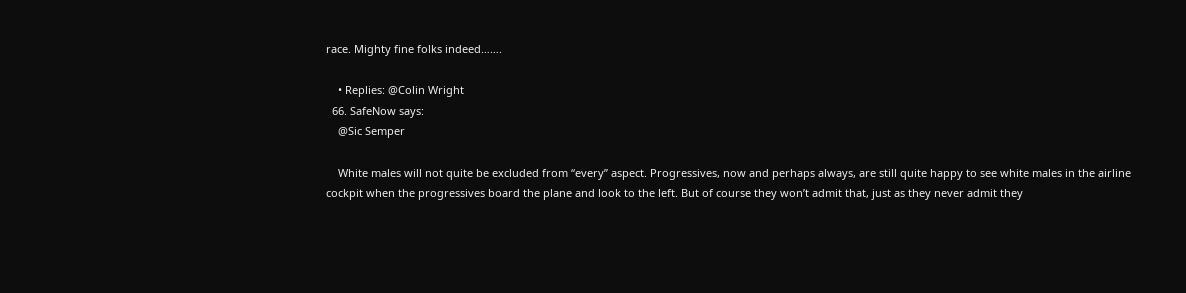race. Mighty fine folks indeed…….

    • Replies: @Colin Wright
  66. SafeNow says:
    @Sic Semper

    White males will not quite be excluded from “every” aspect. Progressives, now and perhaps always, are still quite happy to see white males in the airline cockpit when the progressives board the plane and look to the left. But of course they won’t admit that, just as they never admit they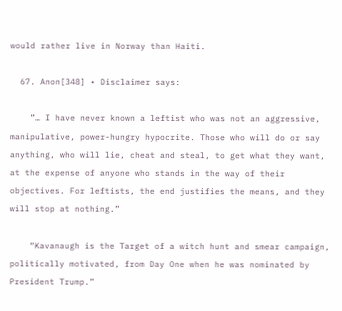would rather live in Norway than Haiti.

  67. Anon[348] • Disclaimer says:

    ”… I have never known a leftist who was not an aggressive, manipulative, power-hungry hypocrite. Those who will do or say anything, who will lie, cheat and steal, to get what they want, at the expense of anyone who stands in the way of their objectives. For leftists, the end justifies the means, and they will stop at nothing.”

    “Kavanaugh is the Target of a witch hunt and smear campaign, politically motivated, from Day One when he was nominated by President Trump.”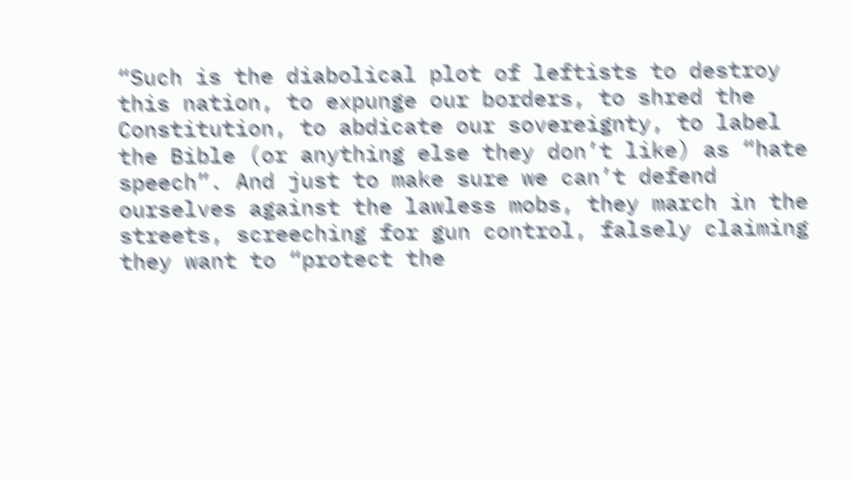“Such is the diabolical plot of leftists to destroy this nation, to expunge our borders, to shred the Constitution, to abdicate our sovereignty, to label the Bible (or anything else they don’t like) as “hate speech”. And just to make sure we can’t defend ourselves against the lawless mobs, they march in the streets, screeching for gun control, falsely claiming they want to “protect the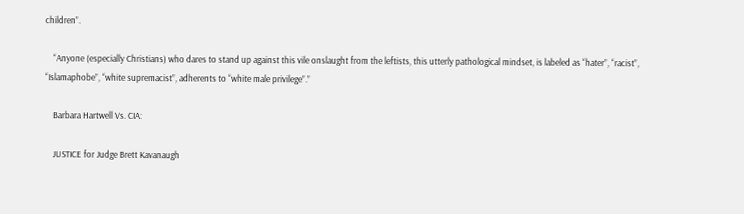children”.

    “Anyone (especially Christians) who dares to stand up against this vile onslaught from the leftists, this utterly pathological mindset, is labeled as “hater”, “racist”, “Islamaphobe”, “white supremacist”, adherents to “white male privilege”.”

    Barbara Hartwell Vs. CIA:

    JUSTICE for Judge Brett Kavanaugh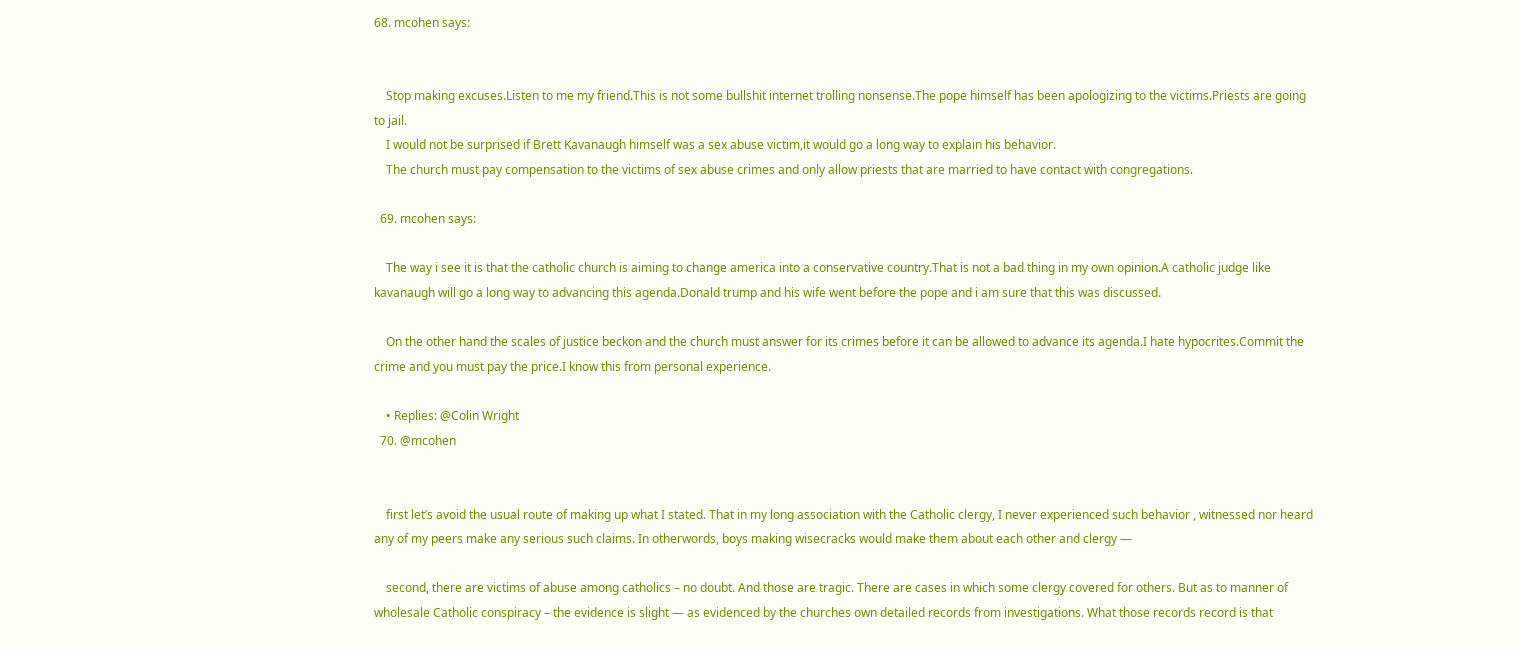68. mcohen says:


    Stop making excuses.Listen to me my friend.This is not some bullshit internet trolling nonsense.The pope himself has been apologizing to the victims.Priests are going to jail.
    I would not be surprised if Brett Kavanaugh himself was a sex abuse victim,it would go a long way to explain his behavior.
    The church must pay compensation to the victims of sex abuse crimes and only allow priests that are married to have contact with congregations.

  69. mcohen says:

    The way i see it is that the catholic church is aiming to change america into a conservative country.That is not a bad thing in my own opinion.A catholic judge like kavanaugh will go a long way to advancing this agenda.Donald trump and his wife went before the pope and i am sure that this was discussed.

    On the other hand the scales of justice beckon and the church must answer for its crimes before it can be allowed to advance its agenda.I hate hypocrites.Commit the crime and you must pay the price.I know this from personal experience.

    • Replies: @Colin Wright
  70. @mcohen


    first let’s avoid the usual route of making up what I stated. That in my long association with the Catholic clergy, I never experienced such behavior , witnessed nor heard any of my peers make any serious such claims. In otherwords, boys making wisecracks would make them about each other and clergy —

    second, there are victims of abuse among catholics – no doubt. And those are tragic. There are cases in which some clergy covered for others. But as to manner of wholesale Catholic conspiracy – the evidence is slight — as evidenced by the churches own detailed records from investigations. What those records record is that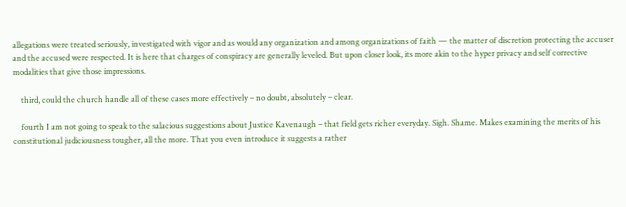allegations were treated seriously, investigated with vigor and as would any organization and among organizations of faith — the matter of discretion protecting the accuser and the accused were respected. It is here that charges of conspiracy are generally leveled. But upon closer look, its more akin to the hyper privacy and self corrective modalities that give those impressions.

    third, could the church handle all of these cases more effectively – no doubt, absolutely – clear.

    fourth I am not going to speak to the salacious suggestions about Justice Kavenaugh – that field gets richer everyday. Sigh. Shame. Makes examining the merits of his constitutional judiciousness tougher, all the more. That you even introduce it suggests a rather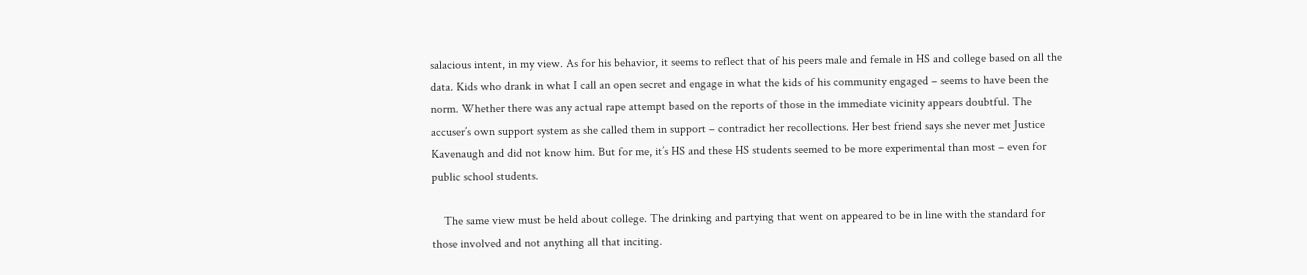salacious intent, in my view. As for his behavior, it seems to reflect that of his peers male and female in HS and college based on all the data. Kids who drank in what I call an open secret and engage in what the kids of his community engaged – seems to have been the norm. Whether there was any actual rape attempt based on the reports of those in the immediate vicinity appears doubtful. The accuser’s own support system as she called them in support – contradict her recollections. Her best friend says she never met Justice Kavenaugh and did not know him. But for me, it’s HS and these HS students seemed to be more experimental than most – even for public school students.

    The same view must be held about college. The drinking and partying that went on appeared to be in line with the standard for those involved and not anything all that inciting.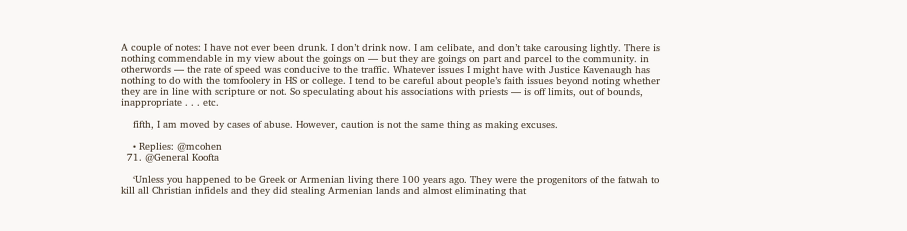A couple of notes: I have not ever been drunk. I don’t drink now. I am celibate, and don’t take carousing lightly. There is nothing commendable in my view about the goings on — but they are goings on part and parcel to the community. in otherwords — the rate of speed was conducive to the traffic. Whatever issues I might have with Justice Kavenaugh has nothing to do with the tomfoolery in HS or college. I tend to be careful about people’s faith issues beyond noting whether they are in line with scripture or not. So speculating about his associations with priests — is off limits, out of bounds, inappropriate . . . etc.

    fifth, I am moved by cases of abuse. However, caution is not the same thing as making excuses.

    • Replies: @mcohen
  71. @General Koofta

    ‘Unless you happened to be Greek or Armenian living there 100 years ago. They were the progenitors of the fatwah to kill all Christian infidels and they did stealing Armenian lands and almost eliminating that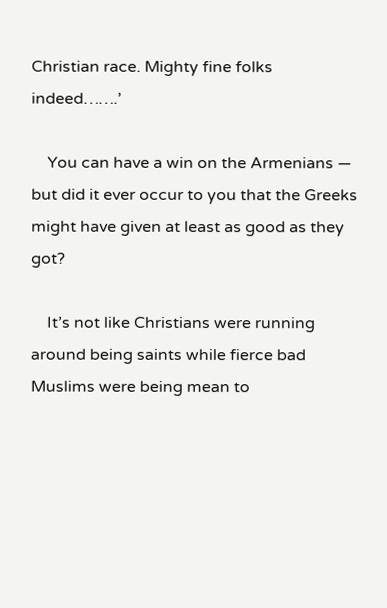Christian race. Mighty fine folks indeed…….’

    You can have a win on the Armenians — but did it ever occur to you that the Greeks might have given at least as good as they got?

    It’s not like Christians were running around being saints while fierce bad Muslims were being mean to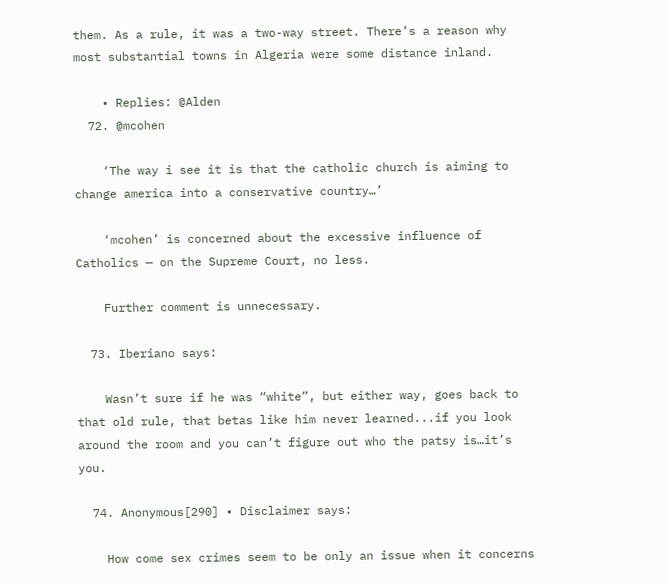them. As a rule, it was a two-way street. There’s a reason why most substantial towns in Algeria were some distance inland.

    • Replies: @Alden
  72. @mcohen

    ‘The way i see it is that the catholic church is aiming to change america into a conservative country…’

    ‘mcohen’ is concerned about the excessive influence of Catholics — on the Supreme Court, no less.

    Further comment is unnecessary.

  73. Iberiano says:

    Wasn’t sure if he was “white”, but either way, goes back to that old rule, that betas like him never learned...if you look around the room and you can’t figure out who the patsy is…it’s you.

  74. Anonymous[290] • Disclaimer says:

    How come sex crimes seem to be only an issue when it concerns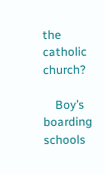the catholic church?

    Boy’s boarding schools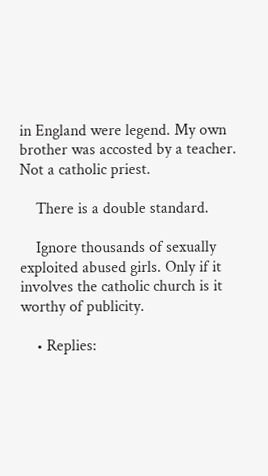in England were legend. My own brother was accosted by a teacher. Not a catholic priest.

    There is a double standard.

    Ignore thousands of sexually exploited abused girls. Only if it involves the catholic church is it worthy of publicity.

    • Replies: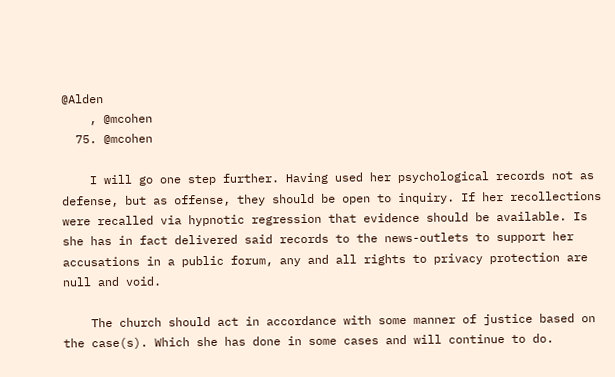@Alden
    , @mcohen
  75. @mcohen

    I will go one step further. Having used her psychological records not as defense, but as offense, they should be open to inquiry. If her recollections were recalled via hypnotic regression that evidence should be available. Is she has in fact delivered said records to the news-outlets to support her accusations in a public forum, any and all rights to privacy protection are null and void.

    The church should act in accordance with some manner of justice based on the case(s). Which she has done in some cases and will continue to do.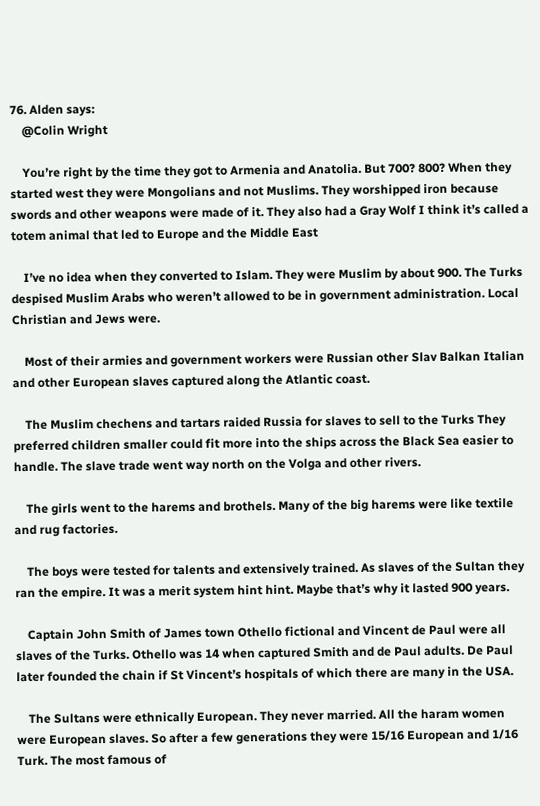76. Alden says:
    @Colin Wright

    You’re right by the time they got to Armenia and Anatolia. But 700? 800? When they started west they were Mongolians and not Muslims. They worshipped iron because swords and other weapons were made of it. They also had a Gray Wolf I think it’s called a totem animal that led to Europe and the Middle East

    I’ve no idea when they converted to Islam. They were Muslim by about 900. The Turks despised Muslim Arabs who weren’t allowed to be in government administration. Local Christian and Jews were.

    Most of their armies and government workers were Russian other Slav Balkan Italian and other European slaves captured along the Atlantic coast.

    The Muslim chechens and tartars raided Russia for slaves to sell to the Turks They preferred children smaller could fit more into the ships across the Black Sea easier to handle. The slave trade went way north on the Volga and other rivers.

    The girls went to the harems and brothels. Many of the big harems were like textile and rug factories.

    The boys were tested for talents and extensively trained. As slaves of the Sultan they ran the empire. It was a merit system hint hint. Maybe that’s why it lasted 900 years.

    Captain John Smith of James town Othello fictional and Vincent de Paul were all slaves of the Turks. Othello was 14 when captured Smith and de Paul adults. De Paul later founded the chain if St Vincent’s hospitals of which there are many in the USA.

    The Sultans were ethnically European. They never married. All the haram women were European slaves. So after a few generations they were 15/16 European and 1/16 Turk. The most famous of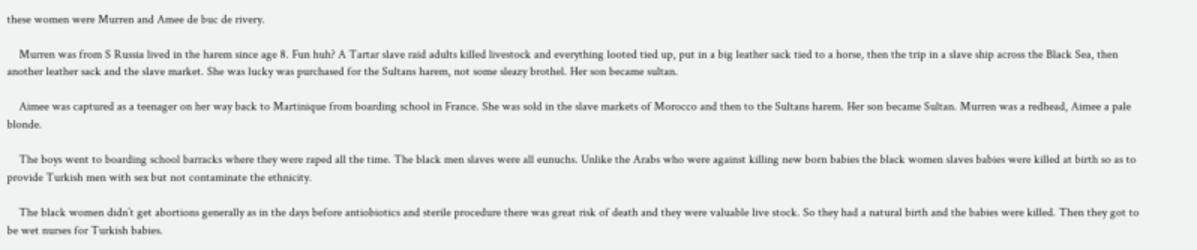these women were Murren and Amee de buc de rivery.

    Murren was from S Russia lived in the harem since age 8. Fun huh? A Tartar slave raid adults killed livestock and everything looted tied up, put in a big leather sack tied to a horse, then the trip in a slave ship across the Black Sea, then another leather sack and the slave market. She was lucky was purchased for the Sultans harem, not some sleazy brothel. Her son became sultan.

    Aimee was captured as a teenager on her way back to Martinique from boarding school in France. She was sold in the slave markets of Morocco and then to the Sultans harem. Her son became Sultan. Murren was a redhead, Aimee a pale blonde.

    The boys went to boarding school barracks where they were raped all the time. The black men slaves were all eunuchs. Unlike the Arabs who were against killing new born babies the black women slaves babies were killed at birth so as to provide Turkish men with sex but not contaminate the ethnicity.

    The black women didn’t get abortions generally as in the days before antiobiotics and sterile procedure there was great risk of death and they were valuable live stock. So they had a natural birth and the babies were killed. Then they got to be wet nurses for Turkish babies.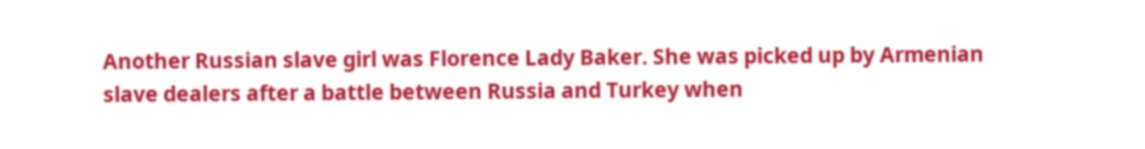Another Russian slave girl was Florence Lady Baker. She was picked up by Armenian slave dealers after a battle between Russia and Turkey when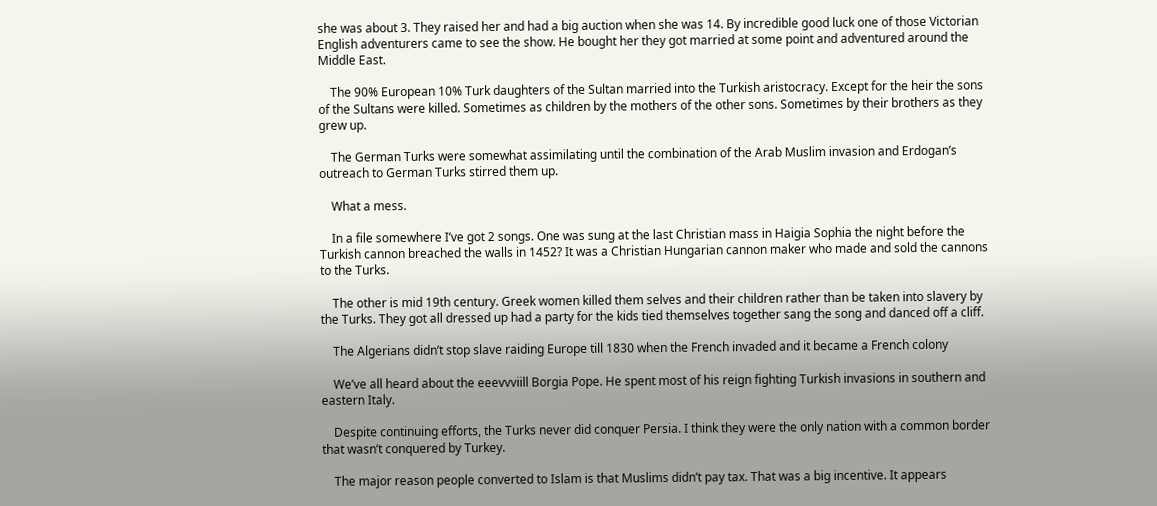she was about 3. They raised her and had a big auction when she was 14. By incredible good luck one of those Victorian English adventurers came to see the show. He bought her they got married at some point and adventured around the Middle East.

    The 90% European 10% Turk daughters of the Sultan married into the Turkish aristocracy. Except for the heir the sons of the Sultans were killed. Sometimes as children by the mothers of the other sons. Sometimes by their brothers as they grew up.

    The German Turks were somewhat assimilating until the combination of the Arab Muslim invasion and Erdogan’s outreach to German Turks stirred them up.

    What a mess.

    In a file somewhere I’ve got 2 songs. One was sung at the last Christian mass in Haigia Sophia the night before the Turkish cannon breached the walls in 1452? It was a Christian Hungarian cannon maker who made and sold the cannons to the Turks.

    The other is mid 19th century. Greek women killed them selves and their children rather than be taken into slavery by the Turks. They got all dressed up had a party for the kids tied themselves together sang the song and danced off a cliff.

    The Algerians didn’t stop slave raiding Europe till 1830 when the French invaded and it became a French colony

    We’ve all heard about the eeevvviill Borgia Pope. He spent most of his reign fighting Turkish invasions in southern and eastern Italy.

    Despite continuing efforts, the Turks never did conquer Persia. I think they were the only nation with a common border that wasn’t conquered by Turkey.

    The major reason people converted to Islam is that Muslims didn’t pay tax. That was a big incentive. It appears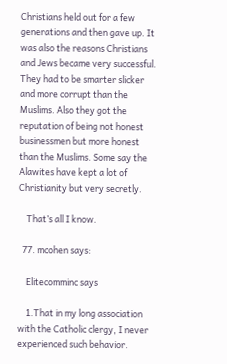Christians held out for a few generations and then gave up. It was also the reasons Christians and Jews became very successful. They had to be smarter slicker and more corrupt than the Muslims. Also they got the reputation of being not honest businessmen but more honest than the Muslims. Some say the Alawites have kept a lot of Christianity but very secretly.

    That’s all I know.

  77. mcohen says:

    Elitecomminc says

    1.That in my long association with the Catholic clergy, I never experienced such behavior.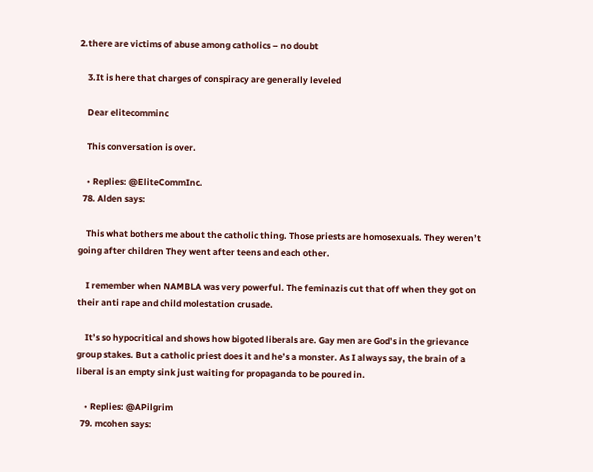2.there are victims of abuse among catholics – no doubt

    3.It is here that charges of conspiracy are generally leveled

    Dear elitecomminc

    This conversation is over.

    • Replies: @EliteCommInc.
  78. Alden says:

    This what bothers me about the catholic thing. Those priests are homosexuals. They weren’t going after children They went after teens and each other.

    I remember when NAMBLA was very powerful. The feminazis cut that off when they got on their anti rape and child molestation crusade.

    It’s so hypocritical and shows how bigoted liberals are. Gay men are God’s in the grievance group stakes. But a catholic priest does it and he’s a monster. As I always say, the brain of a liberal is an empty sink just waiting for propaganda to be poured in.

    • Replies: @APilgrim
  79. mcohen says: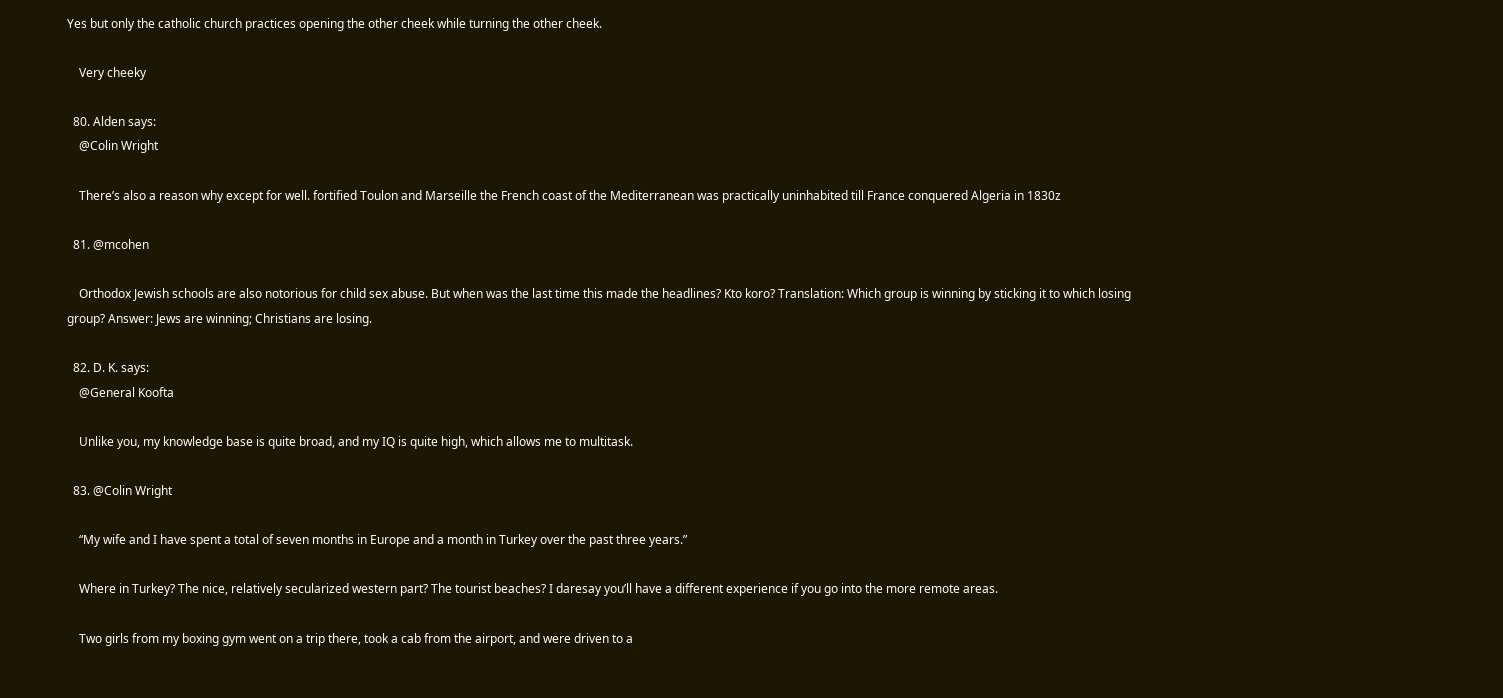Yes but only the catholic church practices opening the other cheek while turning the other cheek.

    Very cheeky

  80. Alden says:
    @Colin Wright

    There’s also a reason why except for well. fortified Toulon and Marseille the French coast of the Mediterranean was practically uninhabited till France conquered Algeria in 1830z

  81. @mcohen

    Orthodox Jewish schools are also notorious for child sex abuse. But when was the last time this made the headlines? Kto koro? Translation: Which group is winning by sticking it to which losing group? Answer: Jews are winning; Christians are losing.

  82. D. K. says:
    @General Koofta

    Unlike you, my knowledge base is quite broad, and my IQ is quite high, which allows me to multitask.

  83. @Colin Wright

    “My wife and I have spent a total of seven months in Europe and a month in Turkey over the past three years.”

    Where in Turkey? The nice, relatively secularized western part? The tourist beaches? I daresay you’ll have a different experience if you go into the more remote areas.

    Two girls from my boxing gym went on a trip there, took a cab from the airport, and were driven to a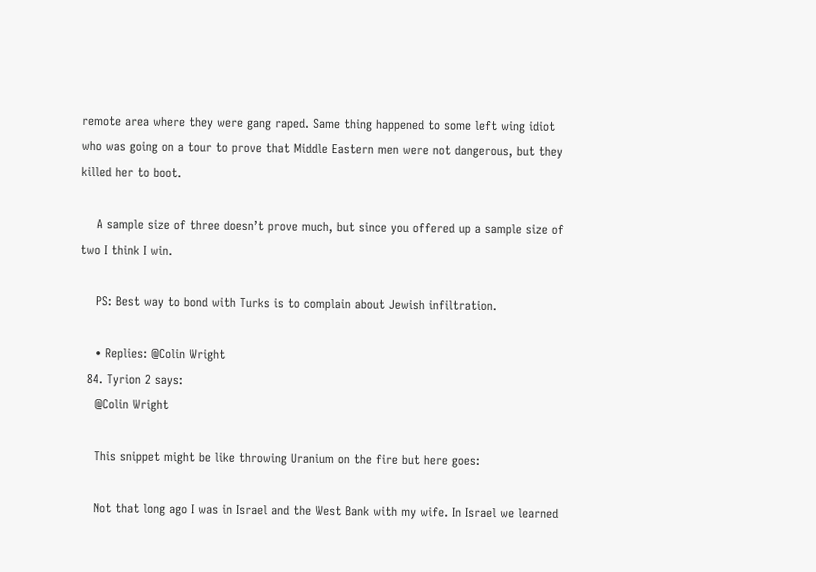remote area where they were gang raped. Same thing happened to some left wing idiot who was going on a tour to prove that Middle Eastern men were not dangerous, but they killed her to boot.

    A sample size of three doesn’t prove much, but since you offered up a sample size of two I think I win.

    PS: Best way to bond with Turks is to complain about Jewish infiltration.

    • Replies: @Colin Wright
  84. Tyrion 2 says:
    @Colin Wright

    This snippet might be like throwing Uranium on the fire but here goes:

    Not that long ago I was in Israel and the West Bank with my wife. In Israel we learned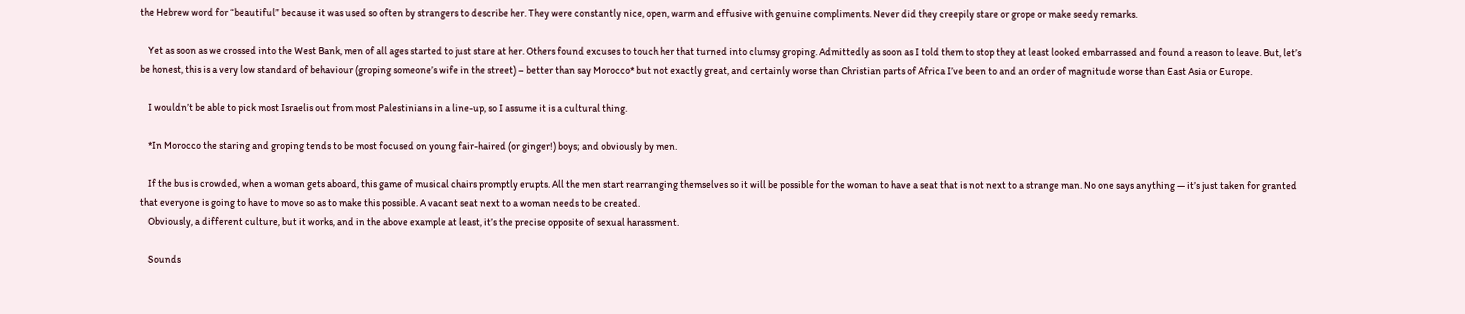the Hebrew word for “beautiful” because it was used so often by strangers to describe her. They were constantly nice, open, warm and effusive with genuine compliments. Never did they creepily stare or grope or make seedy remarks.

    Yet as soon as we crossed into the West Bank, men of all ages started to just stare at her. Others found excuses to touch her that turned into clumsy groping. Admittedly as soon as I told them to stop they at least looked embarrassed and found a reason to leave. But, let’s be honest, this is a very low standard of behaviour (groping someone’s wife in the street) – better than say Morocco* but not exactly great, and certainly worse than Christian parts of Africa I’ve been to and an order of magnitude worse than East Asia or Europe.

    I wouldn’t be able to pick most Israelis out from most Palestinians in a line-up, so I assume it is a cultural thing.

    *In Morocco the staring and groping tends to be most focused on young fair-haired (or ginger!) boys; and obviously by men.

    If the bus is crowded, when a woman gets aboard, this game of musical chairs promptly erupts. All the men start rearranging themselves so it will be possible for the woman to have a seat that is not next to a strange man. No one says anything — it’s just taken for granted that everyone is going to have to move so as to make this possible. A vacant seat next to a woman needs to be created.
    Obviously, a different culture, but it works, and in the above example at least, it’s the precise opposite of sexual harassment.

    Sounds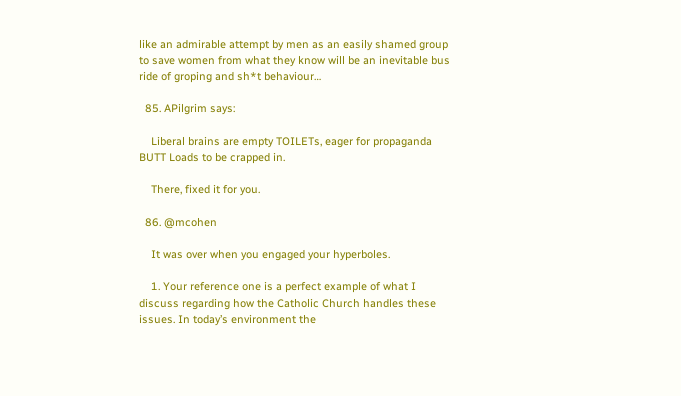like an admirable attempt by men as an easily shamed group to save women from what they know will be an inevitable bus ride of groping and sh*t behaviour…

  85. APilgrim says:

    Liberal brains are empty TOILETs, eager for propaganda BUTT Loads to be crapped in.

    There, fixed it for you.

  86. @mcohen

    It was over when you engaged your hyperboles.

    1. Your reference one is a perfect example of what I discuss regarding how the Catholic Church handles these issues. In today’s environment the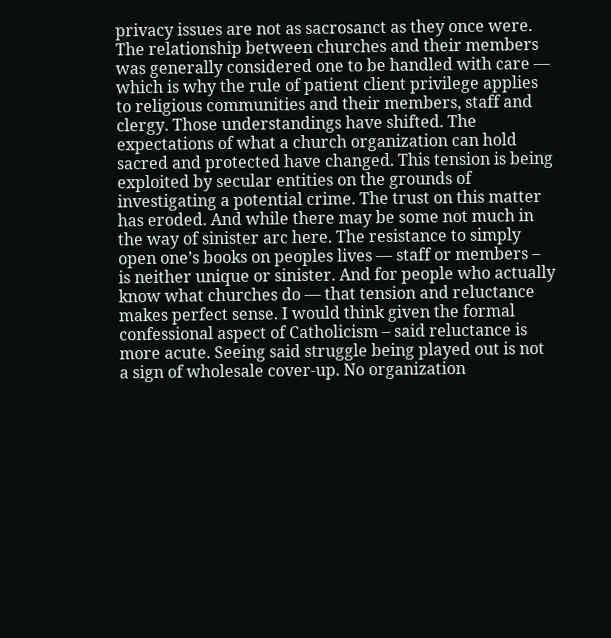privacy issues are not as sacrosanct as they once were. The relationship between churches and their members was generally considered one to be handled with care — which is why the rule of patient client privilege applies to religious communities and their members, staff and clergy. Those understandings have shifted. The expectations of what a church organization can hold sacred and protected have changed. This tension is being exploited by secular entities on the grounds of investigating a potential crime. The trust on this matter has eroded. And while there may be some not much in the way of sinister arc here. The resistance to simply open one’s books on peoples lives — staff or members – is neither unique or sinister. And for people who actually know what churches do — that tension and reluctance makes perfect sense. I would think given the formal confessional aspect of Catholicism – said reluctance is more acute. Seeing said struggle being played out is not a sign of wholesale cover-up. No organization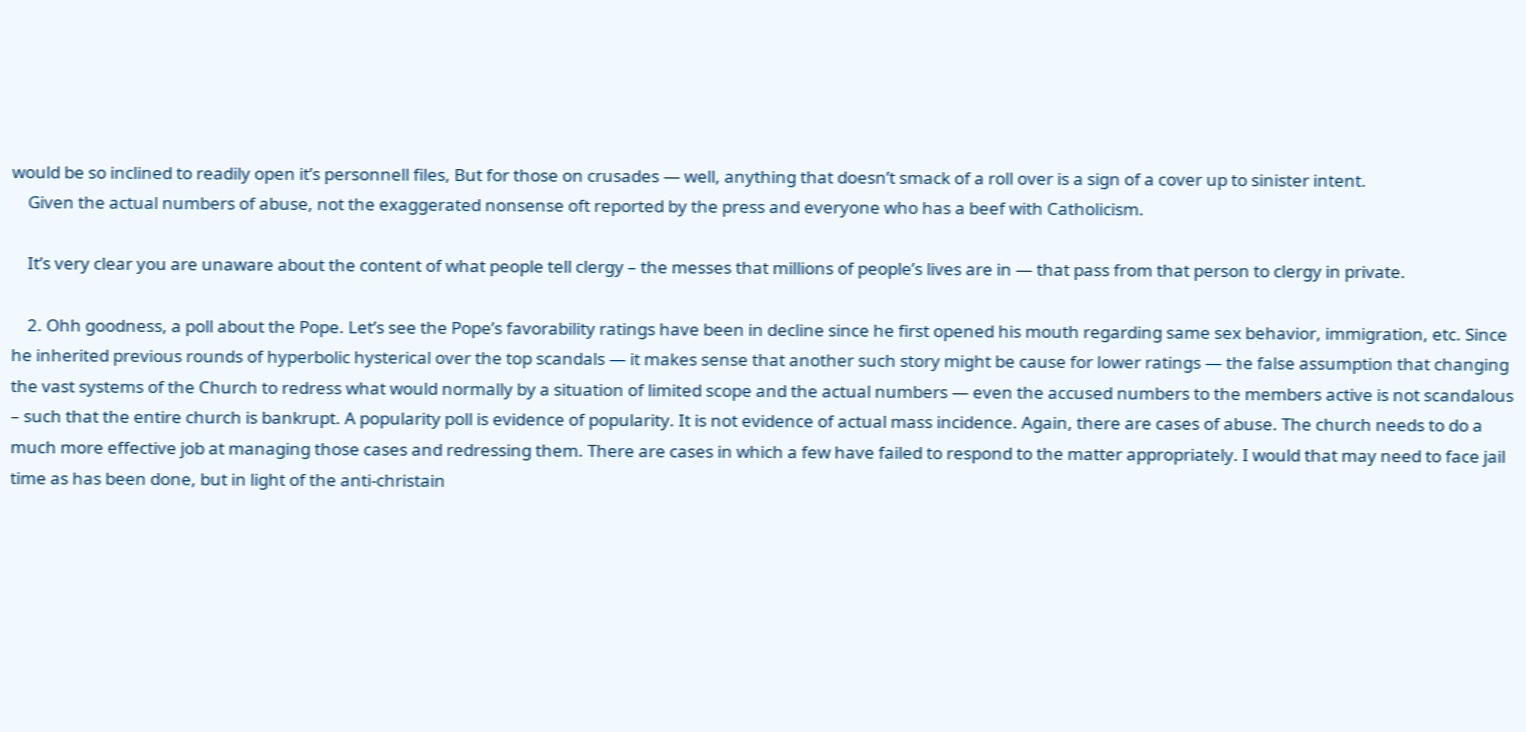would be so inclined to readily open it’s personnell files, But for those on crusades — well, anything that doesn’t smack of a roll over is a sign of a cover up to sinister intent.
    Given the actual numbers of abuse, not the exaggerated nonsense oft reported by the press and everyone who has a beef with Catholicism.

    It’s very clear you are unaware about the content of what people tell clergy – the messes that millions of people’s lives are in — that pass from that person to clergy in private.

    2. Ohh goodness, a poll about the Pope. Let’s see the Pope’s favorability ratings have been in decline since he first opened his mouth regarding same sex behavior, immigration, etc. Since he inherited previous rounds of hyperbolic hysterical over the top scandals — it makes sense that another such story might be cause for lower ratings — the false assumption that changing the vast systems of the Church to redress what would normally by a situation of limited scope and the actual numbers — even the accused numbers to the members active is not scandalous – such that the entire church is bankrupt. A popularity poll is evidence of popularity. It is not evidence of actual mass incidence. Again, there are cases of abuse. The church needs to do a much more effective job at managing those cases and redressing them. There are cases in which a few have failed to respond to the matter appropriately. I would that may need to face jail time as has been done, but in light of the anti-christain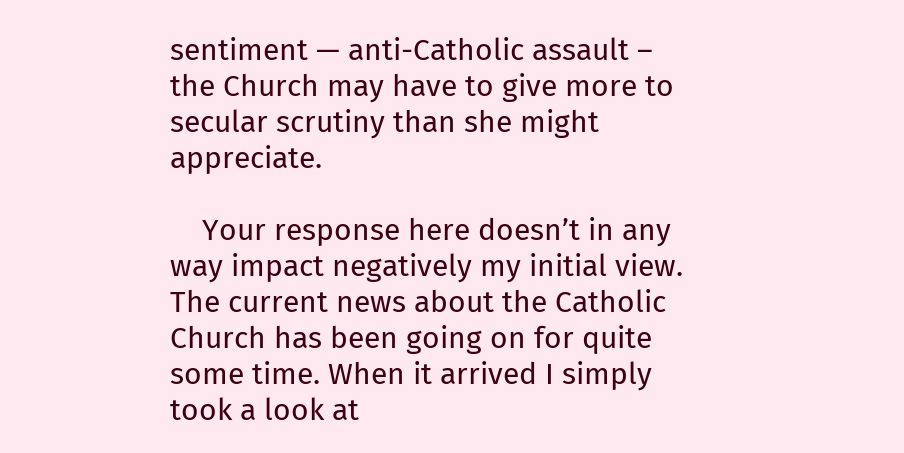sentiment — anti-Catholic assault – the Church may have to give more to secular scrutiny than she might appreciate.

    Your response here doesn’t in any way impact negatively my initial view. The current news about the Catholic Church has been going on for quite some time. When it arrived I simply took a look at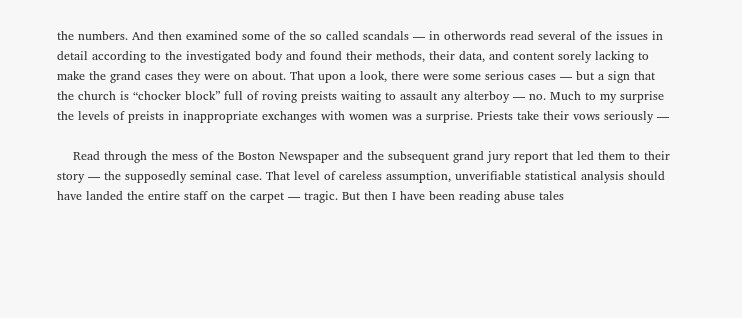the numbers. And then examined some of the so called scandals — in otherwords read several of the issues in detail according to the investigated body and found their methods, their data, and content sorely lacking to make the grand cases they were on about. That upon a look, there were some serious cases — but a sign that the church is “chocker block” full of roving preists waiting to assault any alterboy — no. Much to my surprise the levels of preists in inappropriate exchanges with women was a surprise. Priests take their vows seriously —

    Read through the mess of the Boston Newspaper and the subsequent grand jury report that led them to their story — the supposedly seminal case. That level of careless assumption, unverifiable statistical analysis should have landed the entire staff on the carpet — tragic. But then I have been reading abuse tales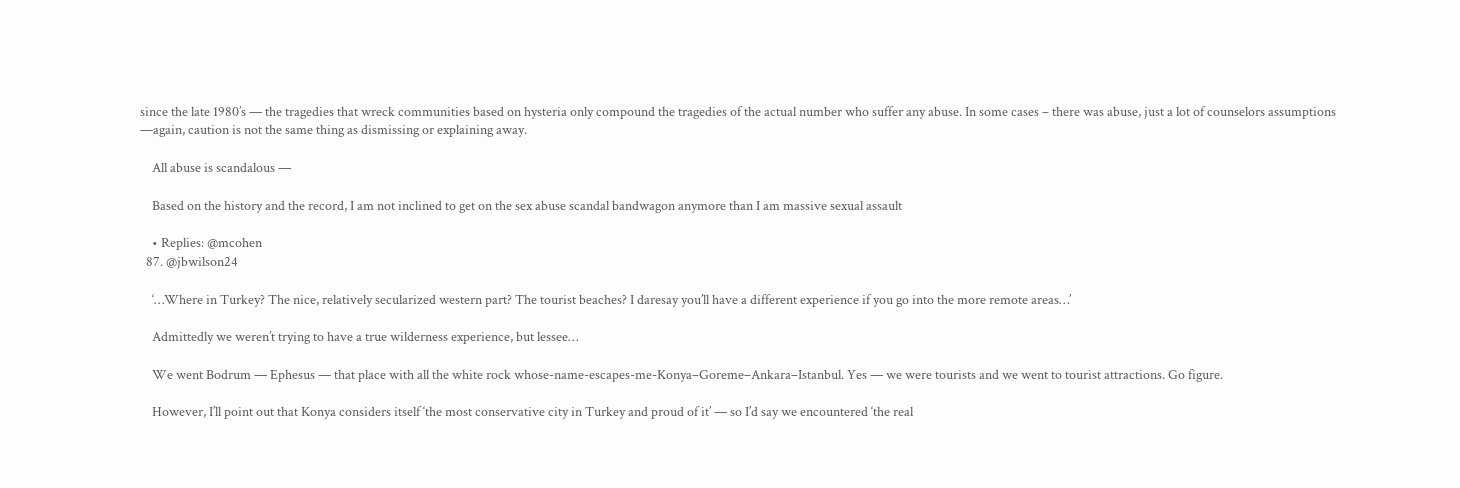since the late 1980’s — the tragedies that wreck communities based on hysteria only compound the tragedies of the actual number who suffer any abuse. In some cases – there was abuse, just a lot of counselors assumptions —again, caution is not the same thing as dismissing or explaining away.

    All abuse is scandalous —

    Based on the history and the record, I am not inclined to get on the sex abuse scandal bandwagon anymore than I am massive sexual assault

    • Replies: @mcohen
  87. @jbwilson24

    ‘…Where in Turkey? The nice, relatively secularized western part? The tourist beaches? I daresay you’ll have a different experience if you go into the more remote areas…’

    Admittedly we weren’t trying to have a true wilderness experience, but lessee…

    We went Bodrum — Ephesus — that place with all the white rock whose-name-escapes-me-Konya–Goreme–Ankara–Istanbul. Yes — we were tourists and we went to tourist attractions. Go figure.

    However, I’ll point out that Konya considers itself ‘the most conservative city in Turkey and proud of it’ — so I’d say we encountered ‘the real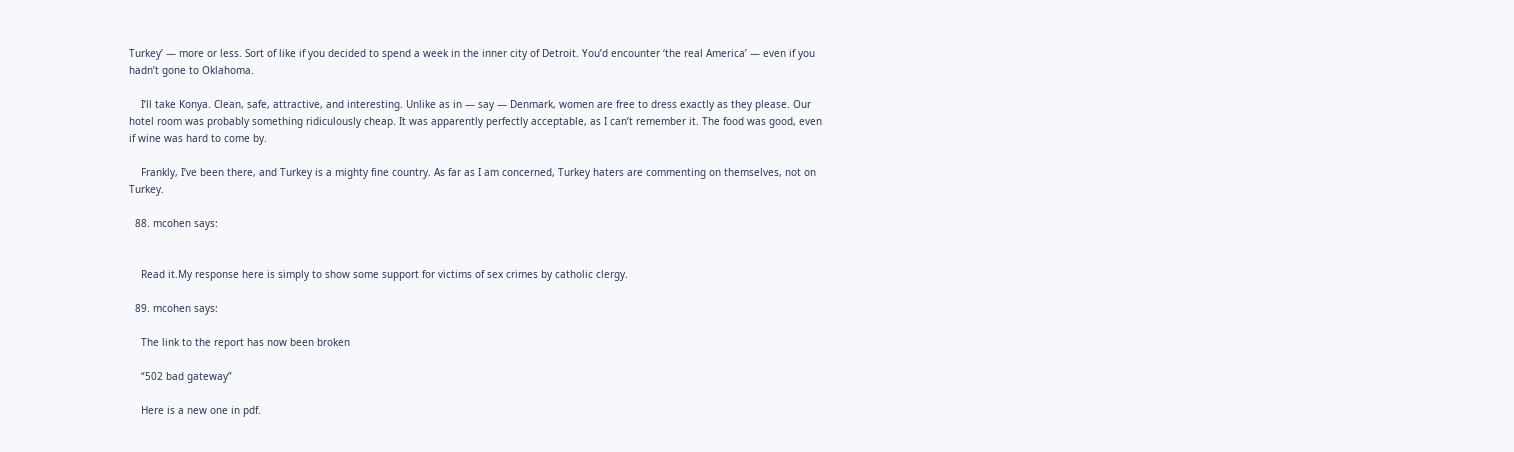Turkey’ — more or less. Sort of like if you decided to spend a week in the inner city of Detroit. You’d encounter ‘the real America’ — even if you hadn’t gone to Oklahoma.

    I’ll take Konya. Clean, safe, attractive, and interesting. Unlike as in — say — Denmark, women are free to dress exactly as they please. Our hotel room was probably something ridiculously cheap. It was apparently perfectly acceptable, as I can’t remember it. The food was good, even if wine was hard to come by.

    Frankly, I’ve been there, and Turkey is a mighty fine country. As far as I am concerned, Turkey haters are commenting on themselves, not on Turkey.

  88. mcohen says:


    Read it.My response here is simply to show some support for victims of sex crimes by catholic clergy.

  89. mcohen says:

    The link to the report has now been broken

    “502 bad gateway”

    Here is a new one in pdf.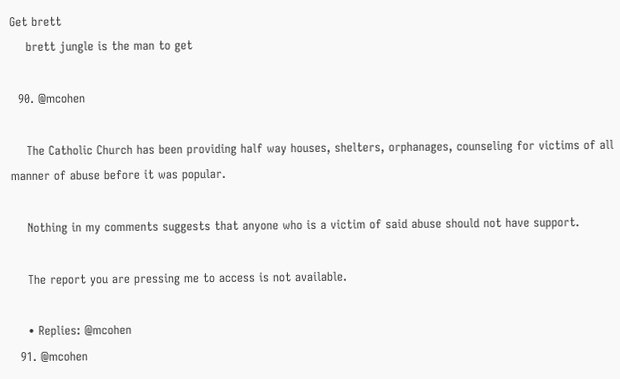Get brett
    brett jungle is the man to get

  90. @mcohen

    The Catholic Church has been providing half way houses, shelters, orphanages, counseling for victims of all manner of abuse before it was popular.

    Nothing in my comments suggests that anyone who is a victim of said abuse should not have support.

    The report you are pressing me to access is not available.

    • Replies: @mcohen
  91. @mcohen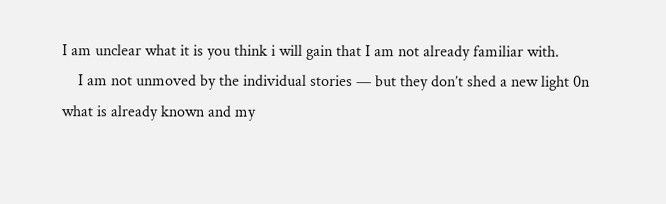I am unclear what it is you think i will gain that I am not already familiar with.
    I am not unmoved by the individual stories — but they don’t shed a new light 0n what is already known and my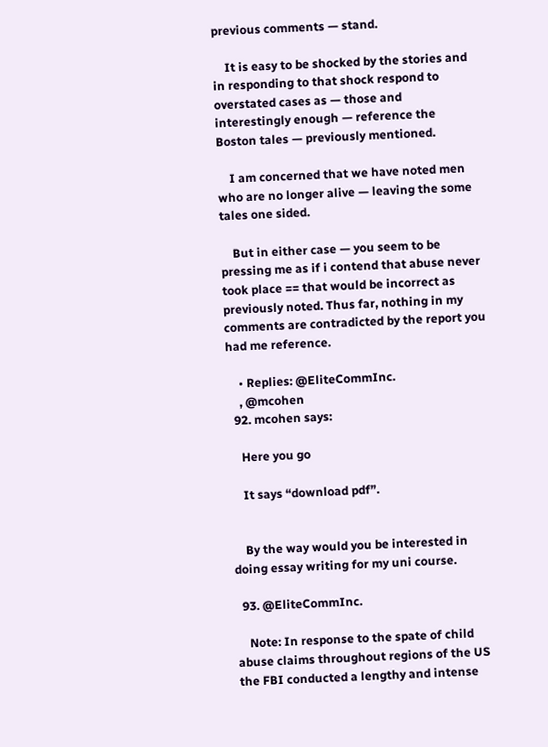previous comments — stand.

    It is easy to be shocked by the stories and in responding to that shock respond to overstated cases as — those and interestingly enough — reference the Boston tales — previously mentioned.

    I am concerned that we have noted men who are no longer alive — leaving the some tales one sided.

    But in either case — you seem to be pressing me as if i contend that abuse never took place == that would be incorrect as previously noted. Thus far, nothing in my comments are contradicted by the report you had me reference.

    • Replies: @EliteCommInc.
    , @mcohen
  92. mcohen says:

    Here you go

    It says “download pdf”.


    By the way would you be interested in doing essay writing for my uni course.

  93. @EliteCommInc.

    Note: In response to the spate of child abuse claims throughout regions of the US the FBI conducted a lengthy and intense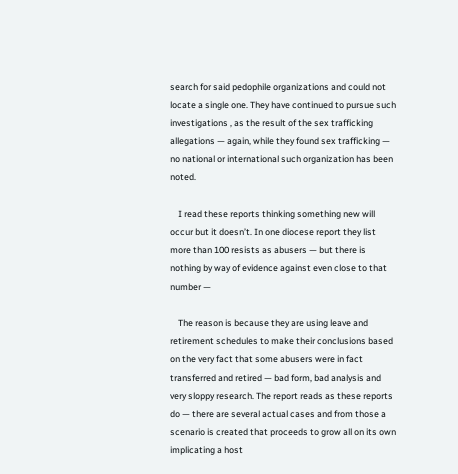search for said pedophile organizations and could not locate a single one. They have continued to pursue such investigations , as the result of the sex trafficking allegations — again, while they found sex trafficking — no national or international such organization has been noted.

    I read these reports thinking something new will occur but it doesn’t. In one diocese report they list more than 100 resists as abusers — but there is nothing by way of evidence against even close to that number —

    The reason is because they are using leave and retirement schedules to make their conclusions based on the very fact that some abusers were in fact transferred and retired — bad form, bad analysis and very sloppy research. The report reads as these reports do — there are several actual cases and from those a scenario is created that proceeds to grow all on its own implicating a host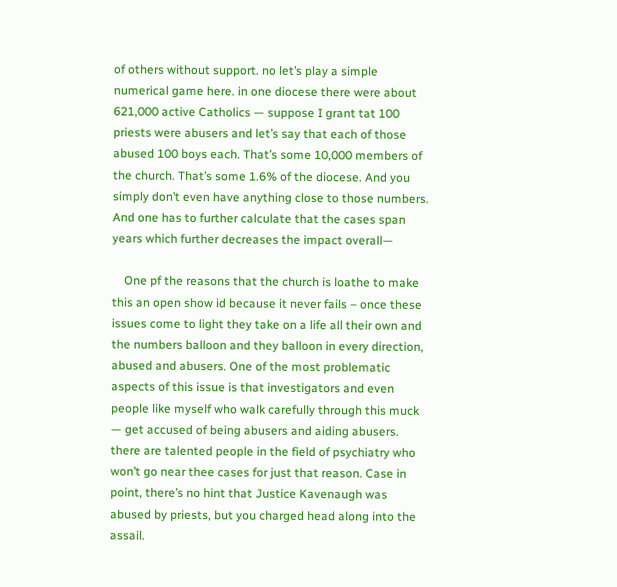of others without support. no let’s play a simple numerical game here. in one diocese there were about 621,000 active Catholics — suppose I grant tat 100 priests were abusers and let’s say that each of those abused 100 boys each. That’s some 10,000 members of the church. That’s some 1.6% of the diocese. And you simply don’t even have anything close to those numbers. And one has to further calculate that the cases span years which further decreases the impact overall—

    One pf the reasons that the church is loathe to make this an open show id because it never fails – once these issues come to light they take on a life all their own and the numbers balloon and they balloon in every direction, abused and abusers. One of the most problematic aspects of this issue is that investigators and even people like myself who walk carefully through this muck — get accused of being abusers and aiding abusers. there are talented people in the field of psychiatry who won’t go near thee cases for just that reason. Case in point, there’s no hint that Justice Kavenaugh was abused by priests, but you charged head along into the assail.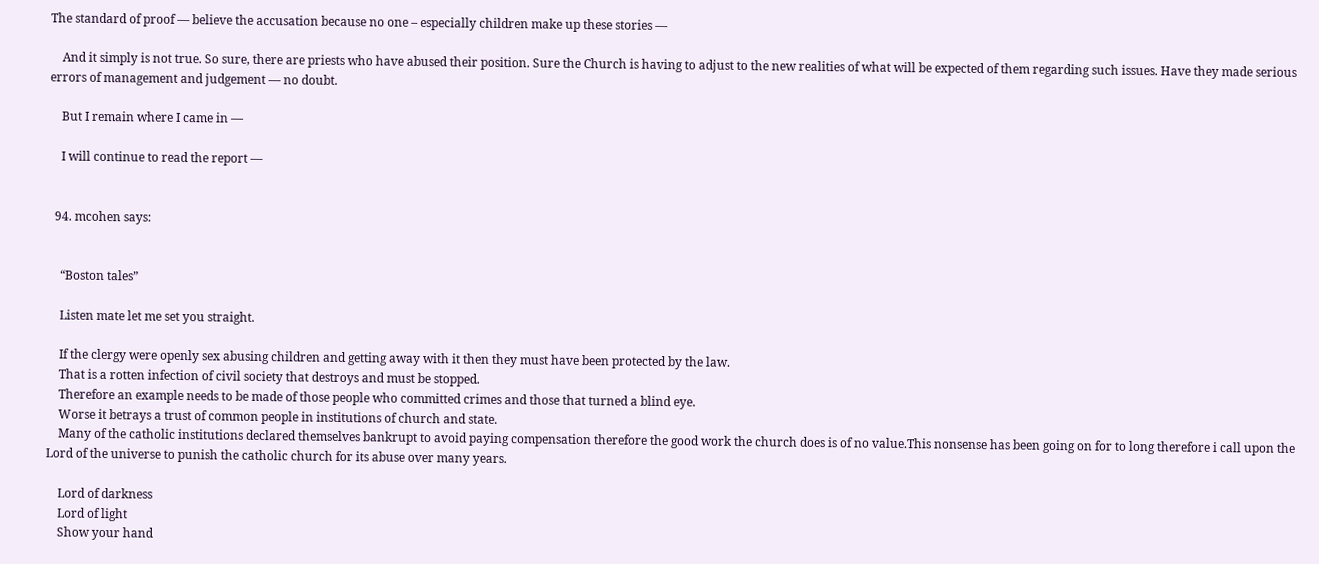The standard of proof — believe the accusation because no one – especially children make up these stories —

    And it simply is not true. So sure, there are priests who have abused their position. Sure the Church is having to adjust to the new realities of what will be expected of them regarding such issues. Have they made serious errors of management and judgement — no doubt.

    But I remain where I came in —

    I will continue to read the report —


  94. mcohen says:


    “Boston tales”

    Listen mate let me set you straight.

    If the clergy were openly sex abusing children and getting away with it then they must have been protected by the law.
    That is a rotten infection of civil society that destroys and must be stopped.
    Therefore an example needs to be made of those people who committed crimes and those that turned a blind eye.
    Worse it betrays a trust of common people in institutions of church and state.
    Many of the catholic institutions declared themselves bankrupt to avoid paying compensation therefore the good work the church does is of no value.This nonsense has been going on for to long therefore i call upon the Lord of the universe to punish the catholic church for its abuse over many years.

    Lord of darkness
    Lord of light
    Show your hand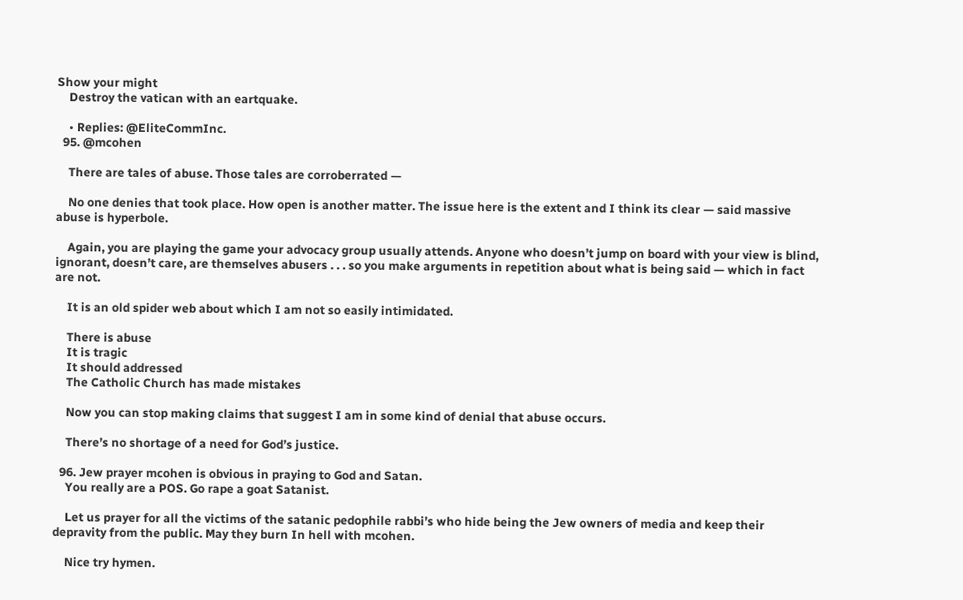Show your might
    Destroy the vatican with an eartquake.

    • Replies: @EliteCommInc.
  95. @mcohen

    There are tales of abuse. Those tales are corroberrated —

    No one denies that took place. How open is another matter. The issue here is the extent and I think its clear — said massive abuse is hyperbole.

    Again, you are playing the game your advocacy group usually attends. Anyone who doesn’t jump on board with your view is blind, ignorant, doesn’t care, are themselves abusers . . . so you make arguments in repetition about what is being said — which in fact are not.

    It is an old spider web about which I am not so easily intimidated.

    There is abuse
    It is tragic
    It should addressed
    The Catholic Church has made mistakes

    Now you can stop making claims that suggest I am in some kind of denial that abuse occurs.

    There’s no shortage of a need for God’s justice.

  96. Jew prayer mcohen is obvious in praying to God and Satan.
    You really are a POS. Go rape a goat Satanist.

    Let us prayer for all the victims of the satanic pedophile rabbi’s who hide being the Jew owners of media and keep their depravity from the public. May they burn In hell with mcohen.

    Nice try hymen.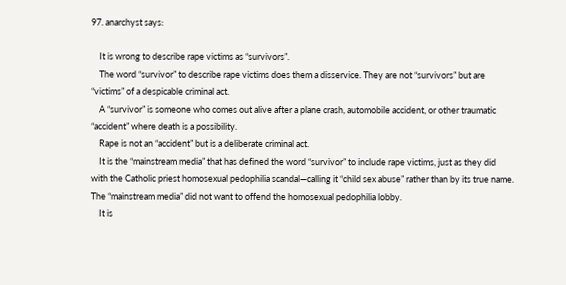97. anarchyst says:

    It is wrong to describe rape victims as “survivors”.
    The word “survivor” to describe rape victims does them a disservice. They are not “survivors” but are “victims” of a despicable criminal act.
    A “survivor” is someone who comes out alive after a plane crash, automobile accident, or other traumatic “accident” where death is a possibility.
    Rape is not an “accident” but is a deliberate criminal act.
    It is the “mainstream media” that has defined the word “survivor” to include rape victims, just as they did with the Catholic priest homosexual pedophilia scandal—calling it “child sex abuse” rather than by its true name. The “mainstream media” did not want to offend the homosexual pedophilia lobby.
    It is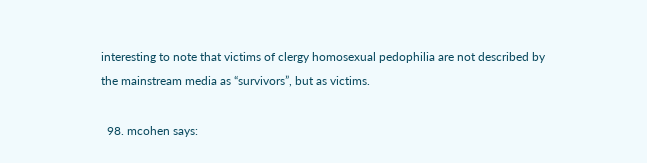interesting to note that victims of clergy homosexual pedophilia are not described by the mainstream media as “survivors”, but as victims.

  98. mcohen says: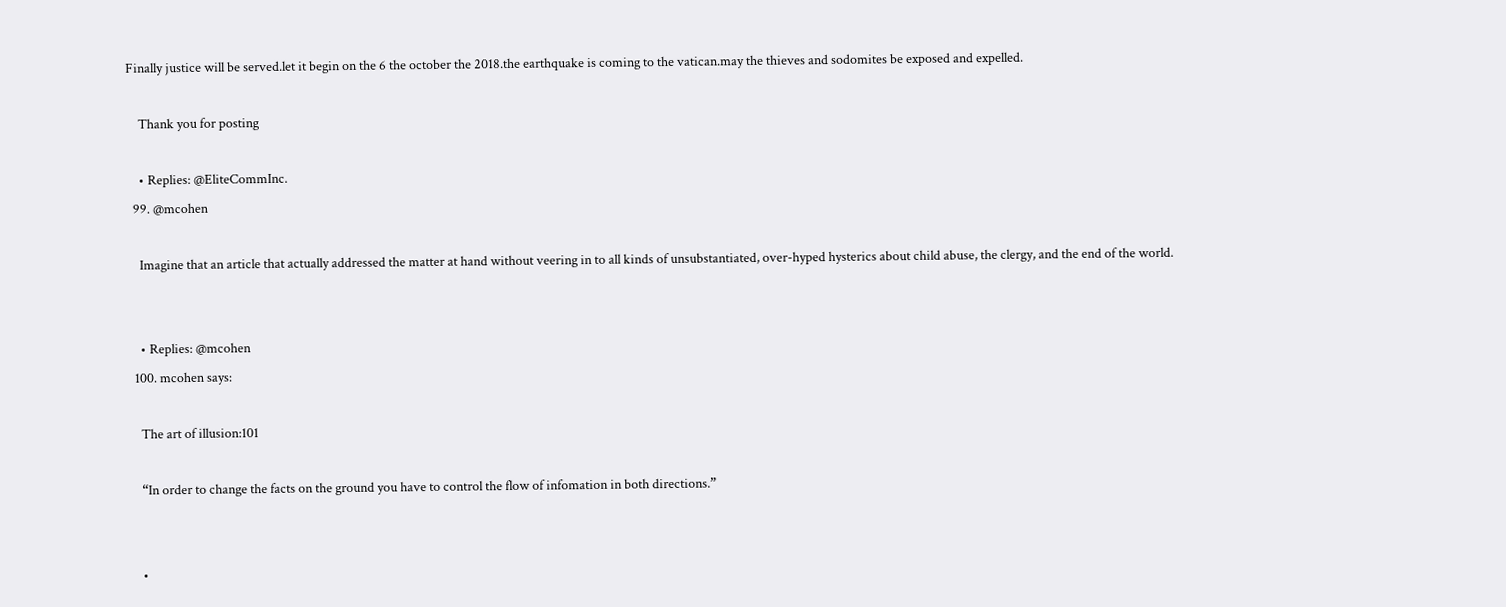Finally justice will be served.let it begin on the 6 the october the 2018.the earthquake is coming to the vatican.may the thieves and sodomites be exposed and expelled.

    Thank you for posting

    • Replies: @EliteCommInc.
  99. @mcohen

    Imagine that an article that actually addressed the matter at hand without veering in to all kinds of unsubstantiated, over-hyped hysterics about child abuse, the clergy, and the end of the world.


    • Replies: @mcohen
  100. mcohen says:

    The art of illusion:101

    “In order to change the facts on the ground you have to control the flow of infomation in both directions.”


    •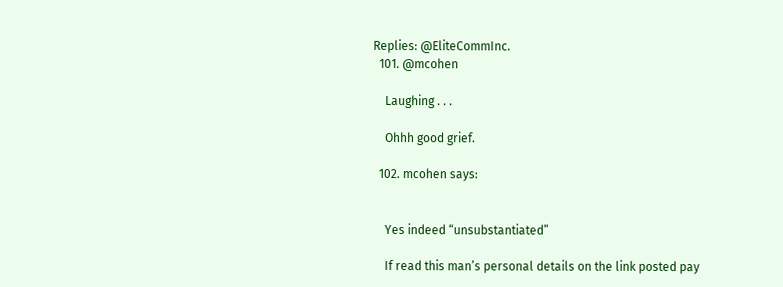Replies: @EliteCommInc.
  101. @mcohen

    Laughing . . .

    Ohhh good grief.

  102. mcohen says:


    Yes indeed “unsubstantiated”

    If read this man’s personal details on the link posted pay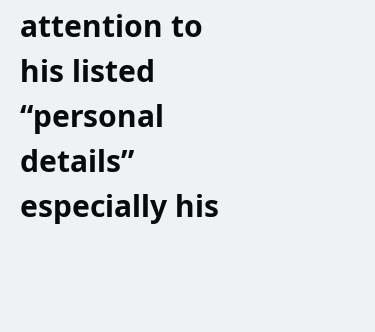attention to his listed “personal details” especially his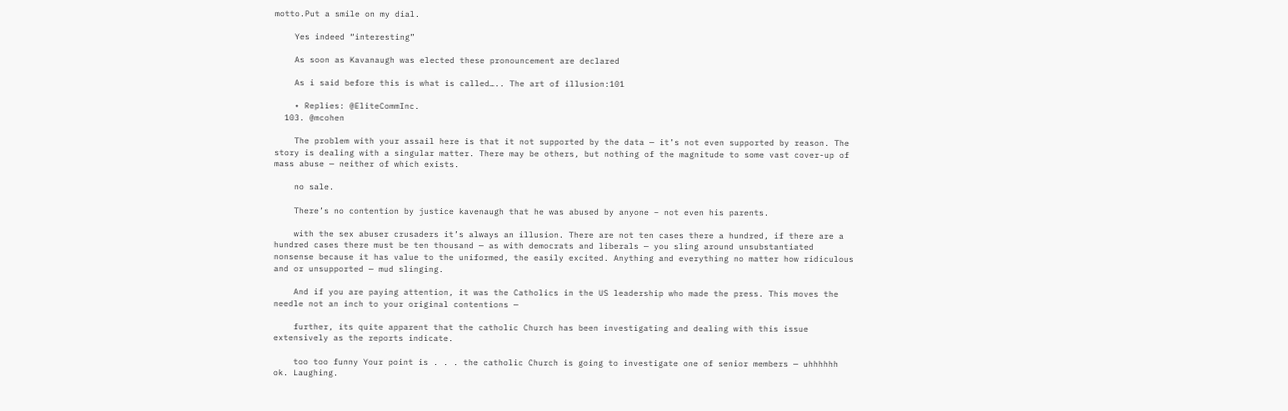motto.Put a smile on my dial.

    Yes indeed “interesting”

    As soon as Kavanaugh was elected these pronouncement are declared

    As i said before this is what is called….. The art of illusion:101

    • Replies: @EliteCommInc.
  103. @mcohen

    The problem with your assail here is that it not supported by the data — it’s not even supported by reason. The story is dealing with a singular matter. There may be others, but nothing of the magnitude to some vast cover-up of mass abuse — neither of which exists.

    no sale.

    There’s no contention by justice kavenaugh that he was abused by anyone – not even his parents.

    with the sex abuser crusaders it’s always an illusion. There are not ten cases there a hundred, if there are a hundred cases there must be ten thousand — as with democrats and liberals — you sling around unsubstantiated nonsense because it has value to the uniformed, the easily excited. Anything and everything no matter how ridiculous and or unsupported — mud slinging.

    And if you are paying attention, it was the Catholics in the US leadership who made the press. This moves the needle not an inch to your original contentions —

    further, its quite apparent that the catholic Church has been investigating and dealing with this issue extensively as the reports indicate.

    too too funny Your point is . . . the catholic Church is going to investigate one of senior members — uhhhhhh ok. Laughing.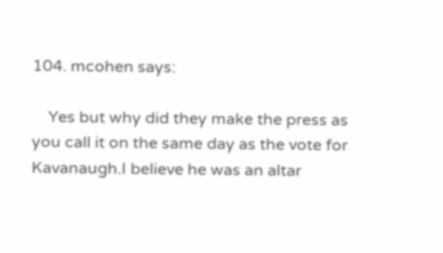104. mcohen says:

    Yes but why did they make the press as you call it on the same day as the vote for Kavanaugh.I believe he was an altar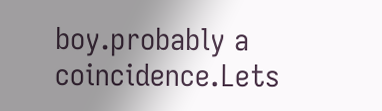boy.probably a coincidence.Lets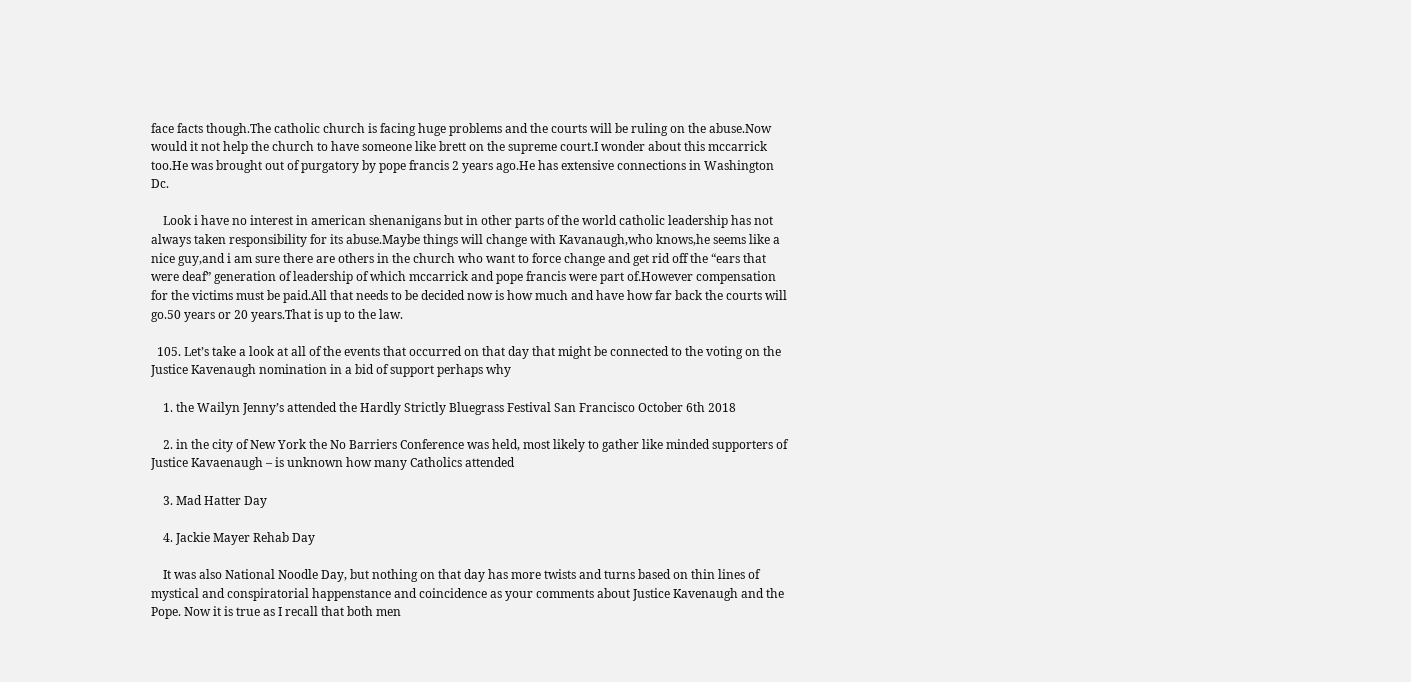face facts though.The catholic church is facing huge problems and the courts will be ruling on the abuse.Now would it not help the church to have someone like brett on the supreme court.I wonder about this mccarrick too.He was brought out of purgatory by pope francis 2 years ago.He has extensive connections in Washington Dc.

    Look i have no interest in american shenanigans but in other parts of the world catholic leadership has not always taken responsibility for its abuse.Maybe things will change with Kavanaugh,who knows,he seems like a nice guy,and i am sure there are others in the church who want to force change and get rid off the “ears that were deaf” generation of leadership of which mccarrick and pope francis were part of.However compensation for the victims must be paid.All that needs to be decided now is how much and have how far back the courts will go.50 years or 20 years.That is up to the law.

  105. Let’s take a look at all of the events that occurred on that day that might be connected to the voting on the Justice Kavenaugh nomination in a bid of support perhaps why

    1. the Wailyn Jenny’s attended the Hardly Strictly Bluegrass Festival San Francisco October 6th 2018

    2. in the city of New York the No Barriers Conference was held, most likely to gather like minded supporters of Justice Kavaenaugh – is unknown how many Catholics attended

    3. Mad Hatter Day

    4. Jackie Mayer Rehab Day

    It was also National Noodle Day, but nothing on that day has more twists and turns based on thin lines of mystical and conspiratorial happenstance and coincidence as your comments about Justice Kavenaugh and the Pope. Now it is true as I recall that both men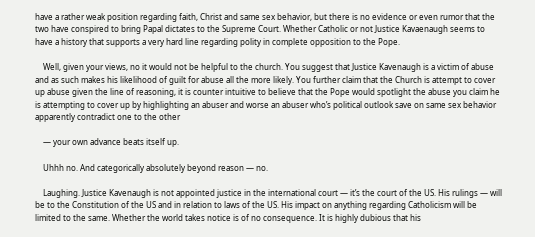have a rather weak position regarding faith, Christ and same sex behavior, but there is no evidence or even rumor that the two have conspired to bring Papal dictates to the Supreme Court. Whether Catholic or not Justice Kavaenaugh seems to have a history that supports a very hard line regarding polity in complete opposition to the Pope.

    Well, given your views, no it would not be helpful to the church. You suggest that Justice Kavenaugh is a victim of abuse and as such makes his likelihood of guilt for abuse all the more likely. You further claim that the Church is attempt to cover up abuse given the line of reasoning, it is counter intuitive to believe that the Pope would spotlight the abuse you claim he is attempting to cover up by highlighting an abuser and worse an abuser who’s political outlook save on same sex behavior apparently contradict one to the other

    — your own advance beats itself up.

    Uhhh no. And categorically absolutely beyond reason — no.

    Laughing. Justice Kavenaugh is not appointed justice in the international court — it’s the court of the US. His rulings — will be to the Constitution of the US and in relation to laws of the US. His impact on anything regarding Catholicism will be limited to the same. Whether the world takes notice is of no consequence. It is highly dubious that his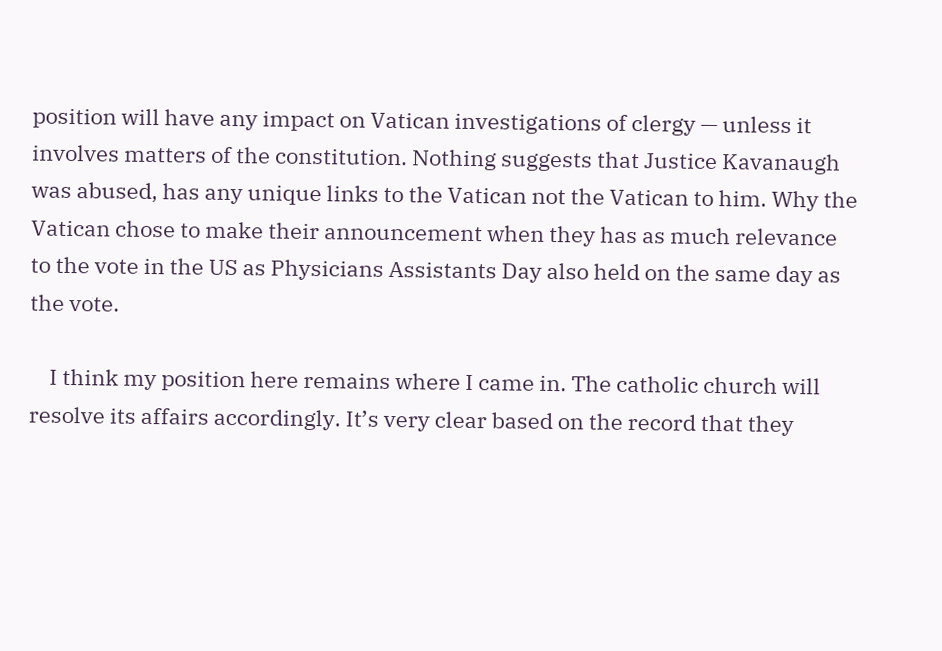position will have any impact on Vatican investigations of clergy — unless it involves matters of the constitution. Nothing suggests that Justice Kavanaugh was abused, has any unique links to the Vatican not the Vatican to him. Why the Vatican chose to make their announcement when they has as much relevance to the vote in the US as Physicians Assistants Day also held on the same day as the vote.

    I think my position here remains where I came in. The catholic church will resolve its affairs accordingly. It’s very clear based on the record that they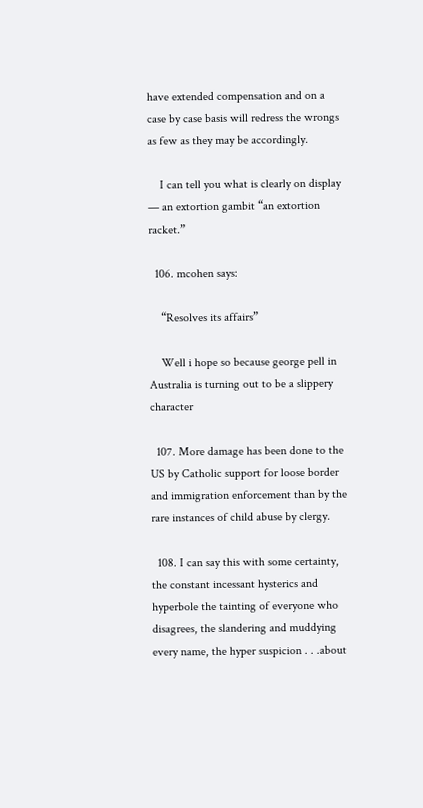have extended compensation and on a case by case basis will redress the wrongs as few as they may be accordingly.

    I can tell you what is clearly on display — an extortion gambit “an extortion racket.”

  106. mcohen says:

    “Resolves its affairs”

    Well i hope so because george pell in Australia is turning out to be a slippery character

  107. More damage has been done to the US by Catholic support for loose border and immigration enforcement than by the rare instances of child abuse by clergy.

  108. I can say this with some certainty, the constant incessant hysterics and hyperbole the tainting of everyone who disagrees, the slandering and muddying every name, the hyper suspicion . . .about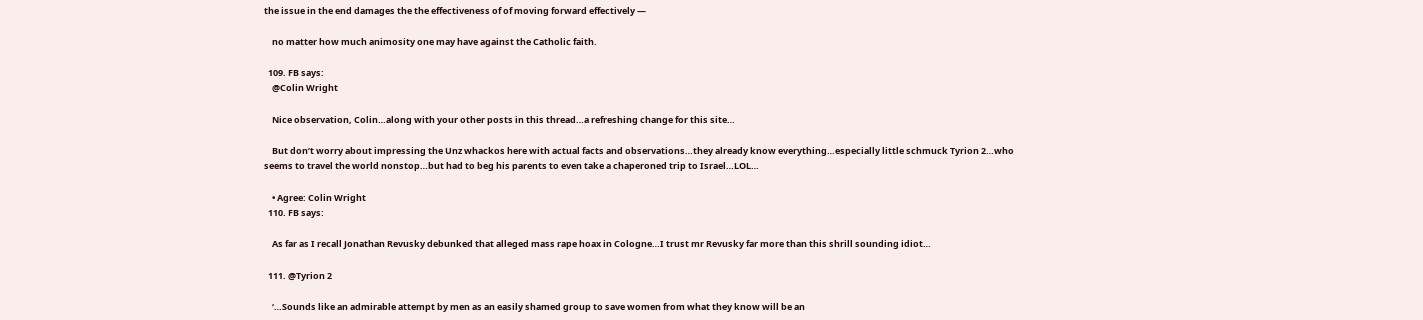the issue in the end damages the the effectiveness of of moving forward effectively —

    no matter how much animosity one may have against the Catholic faith.

  109. FB says:
    @Colin Wright

    Nice observation, Colin…along with your other posts in this thread…a refreshing change for this site…

    But don’t worry about impressing the Unz whackos here with actual facts and observations…they already know everything…especially little schmuck Tyrion 2…who seems to travel the world nonstop…but had to beg his parents to even take a chaperoned trip to Israel…LOL…

    • Agree: Colin Wright
  110. FB says:

    As far as I recall Jonathan Revusky debunked that alleged mass rape hoax in Cologne…I trust mr Revusky far more than this shrill sounding idiot…

  111. @Tyrion 2

    ‘…Sounds like an admirable attempt by men as an easily shamed group to save women from what they know will be an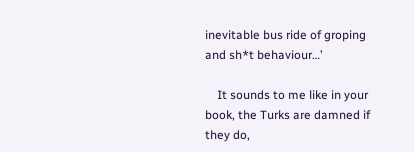inevitable bus ride of groping and sh*t behaviour…’

    It sounds to me like in your book, the Turks are damned if they do,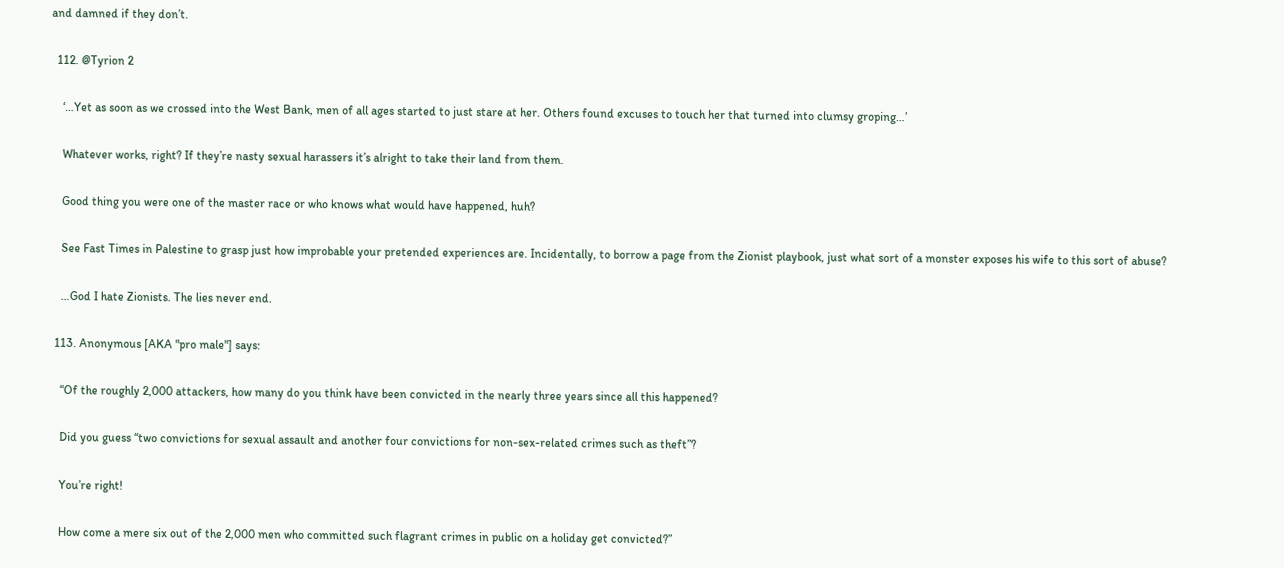and damned if they don’t.

  112. @Tyrion 2

    ‘…Yet as soon as we crossed into the West Bank, men of all ages started to just stare at her. Others found excuses to touch her that turned into clumsy groping…’

    Whatever works, right? If they’re nasty sexual harassers it’s alright to take their land from them.

    Good thing you were one of the master race or who knows what would have happened, huh?

    See Fast Times in Palestine to grasp just how improbable your pretended experiences are. Incidentally, to borrow a page from the Zionist playbook, just what sort of a monster exposes his wife to this sort of abuse?

    …God I hate Zionists. The lies never end.

  113. Anonymous [AKA "pro male"] says:

    “Of the roughly 2,000 attackers, how many do you think have been convicted in the nearly three years since all this happened?

    Did you guess “two convictions for sexual assault and another four convictions for non-sex-related crimes such as theft”?

    You’re right!

    How come a mere six out of the 2,000 men who committed such flagrant crimes in public on a holiday get convicted?”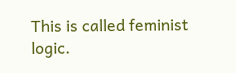This is called feminist logic.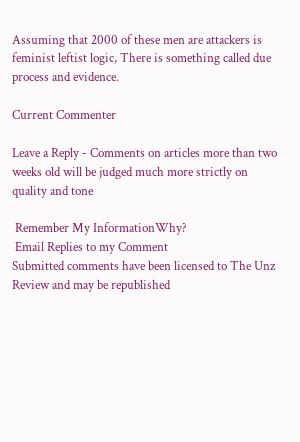Assuming that 2000 of these men are attackers is feminist leftist logic, There is something called due process and evidence.

Current Commenter

Leave a Reply - Comments on articles more than two weeks old will be judged much more strictly on quality and tone

 Remember My InformationWhy?
 Email Replies to my Comment
Submitted comments have been licensed to The Unz Review and may be republished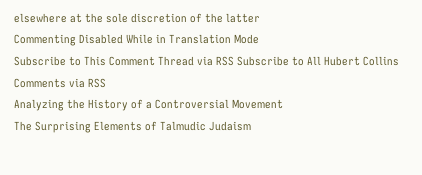elsewhere at the sole discretion of the latter
Commenting Disabled While in Translation Mode
Subscribe to This Comment Thread via RSS Subscribe to All Hubert Collins Comments via RSS
Analyzing the History of a Controversial Movement
The Surprising Elements of Talmudic Judaism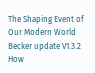The Shaping Event of Our Modern World
Becker update V1.3.2
How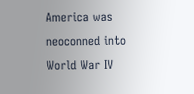America was neoconned into World War IV